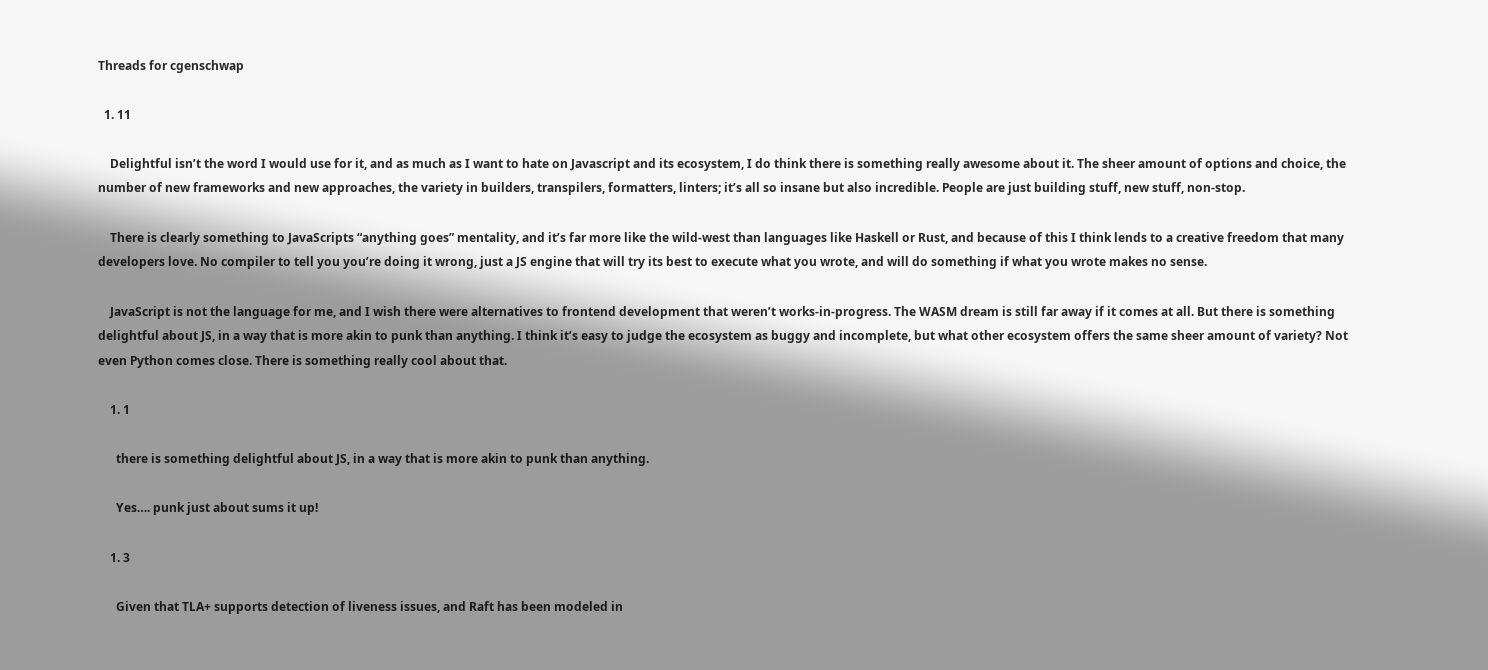Threads for cgenschwap

  1. 11

    Delightful isn’t the word I would use for it, and as much as I want to hate on Javascript and its ecosystem, I do think there is something really awesome about it. The sheer amount of options and choice, the number of new frameworks and new approaches, the variety in builders, transpilers, formatters, linters; it’s all so insane but also incredible. People are just building stuff, new stuff, non-stop.

    There is clearly something to JavaScripts “anything goes” mentality, and it’s far more like the wild-west than languages like Haskell or Rust, and because of this I think lends to a creative freedom that many developers love. No compiler to tell you you’re doing it wrong, just a JS engine that will try its best to execute what you wrote, and will do something if what you wrote makes no sense.

    JavaScript is not the language for me, and I wish there were alternatives to frontend development that weren’t works-in-progress. The WASM dream is still far away if it comes at all. But there is something delightful about JS, in a way that is more akin to punk than anything. I think it’s easy to judge the ecosystem as buggy and incomplete, but what other ecosystem offers the same sheer amount of variety? Not even Python comes close. There is something really cool about that.

    1. 1

      there is something delightful about JS, in a way that is more akin to punk than anything.

      Yes…. punk just about sums it up!

    1. 3

      Given that TLA+ supports detection of liveness issues, and Raft has been modeled in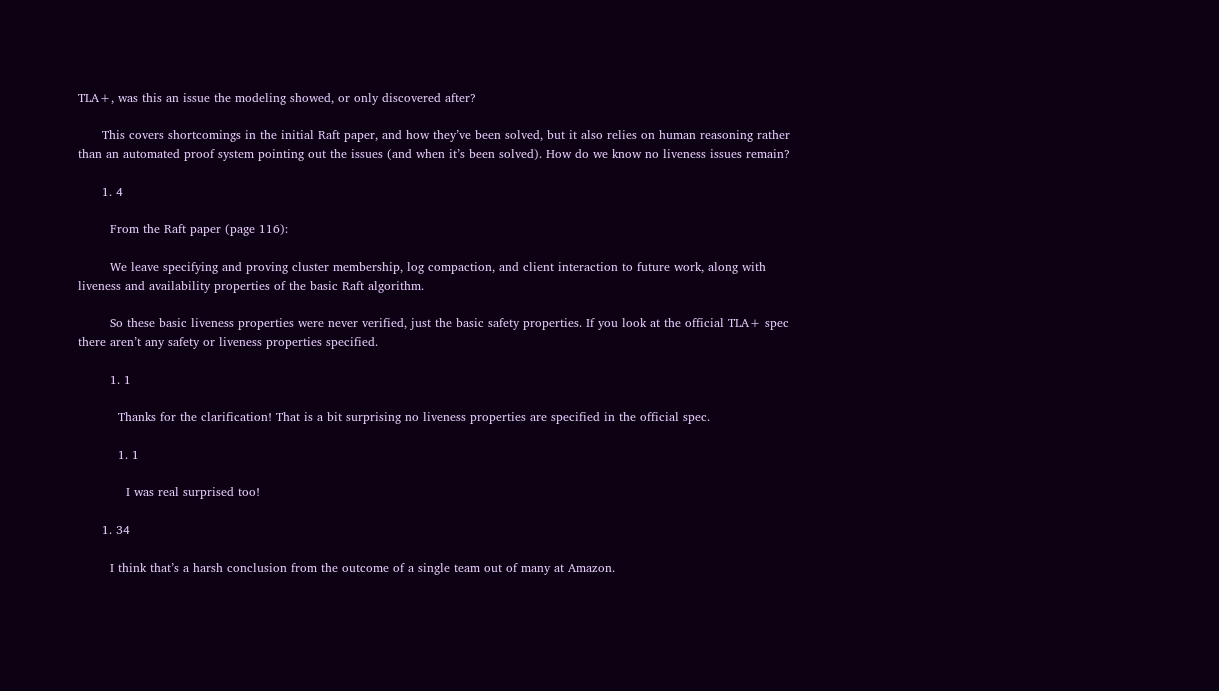TLA+, was this an issue the modeling showed, or only discovered after?

      This covers shortcomings in the initial Raft paper, and how they’ve been solved, but it also relies on human reasoning rather than an automated proof system pointing out the issues (and when it’s been solved). How do we know no liveness issues remain?

      1. 4

        From the Raft paper (page 116):

        We leave specifying and proving cluster membership, log compaction, and client interaction to future work, along with liveness and availability properties of the basic Raft algorithm.

        So these basic liveness properties were never verified, just the basic safety properties. If you look at the official TLA+ spec there aren’t any safety or liveness properties specified.

        1. 1

          Thanks for the clarification! That is a bit surprising no liveness properties are specified in the official spec.

          1. 1

            I was real surprised too!

      1. 34

        I think that’s a harsh conclusion from the outcome of a single team out of many at Amazon.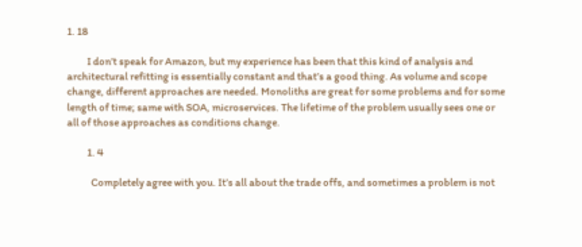1. 18

          I don’t speak for Amazon, but my experience has been that this kind of analysis and architectural refitting is essentially constant and that’s a good thing. As volume and scope change, different approaches are needed. Monoliths are great for some problems and for some length of time; same with SOA, microservices. The lifetime of the problem usually sees one or all of those approaches as conditions change.

          1. 4

            Completely agree with you. It’s all about the trade offs, and sometimes a problem is not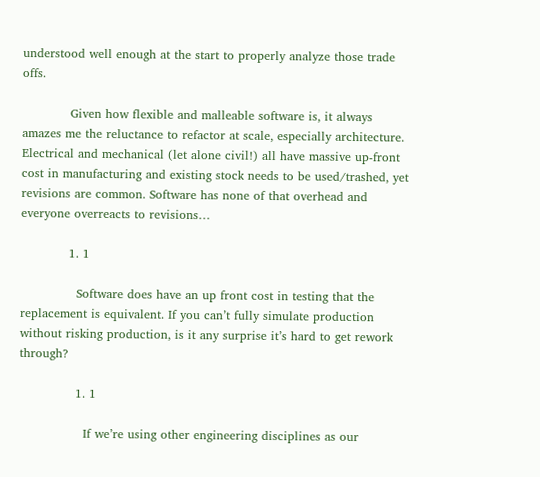understood well enough at the start to properly analyze those trade offs.

            Given how flexible and malleable software is, it always amazes me the reluctance to refactor at scale, especially architecture. Electrical and mechanical (let alone civil!) all have massive up-front cost in manufacturing and existing stock needs to be used/trashed, yet revisions are common. Software has none of that overhead and everyone overreacts to revisions…

            1. 1

              Software does have an up front cost in testing that the replacement is equivalent. If you can’t fully simulate production without risking production, is it any surprise it’s hard to get rework through?

              1. 1

                If we’re using other engineering disciplines as our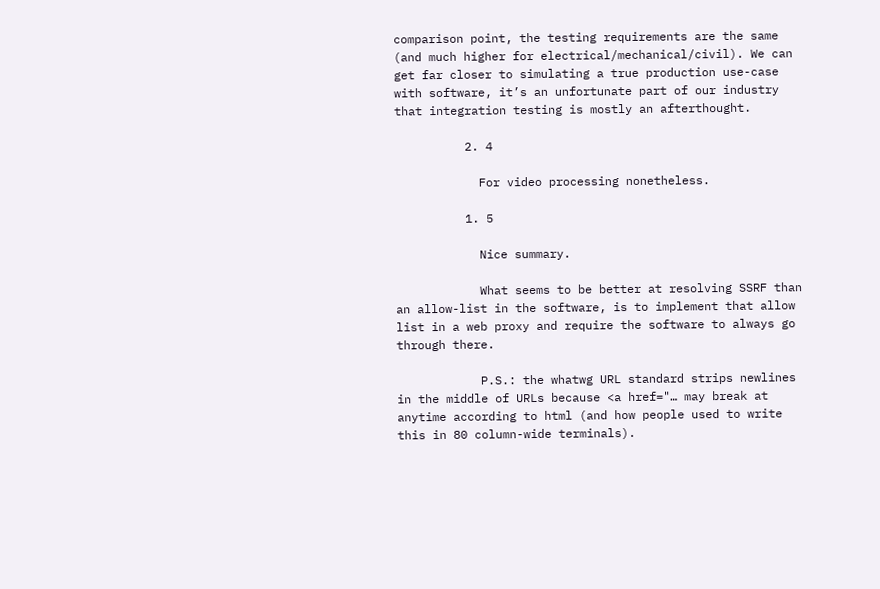comparison point, the testing requirements are the same (and much higher for electrical/mechanical/civil). We can get far closer to simulating a true production use-case with software, it’s an unfortunate part of our industry that integration testing is mostly an afterthought.

          2. 4

            For video processing nonetheless.

          1. 5

            Nice summary.

            What seems to be better at resolving SSRF than an allow-list in the software, is to implement that allow list in a web proxy and require the software to always go through there.

            P.S.: the whatwg URL standard strips newlines in the middle of URLs because <a href="… may break at anytime according to html (and how people used to write this in 80 column-wide terminals).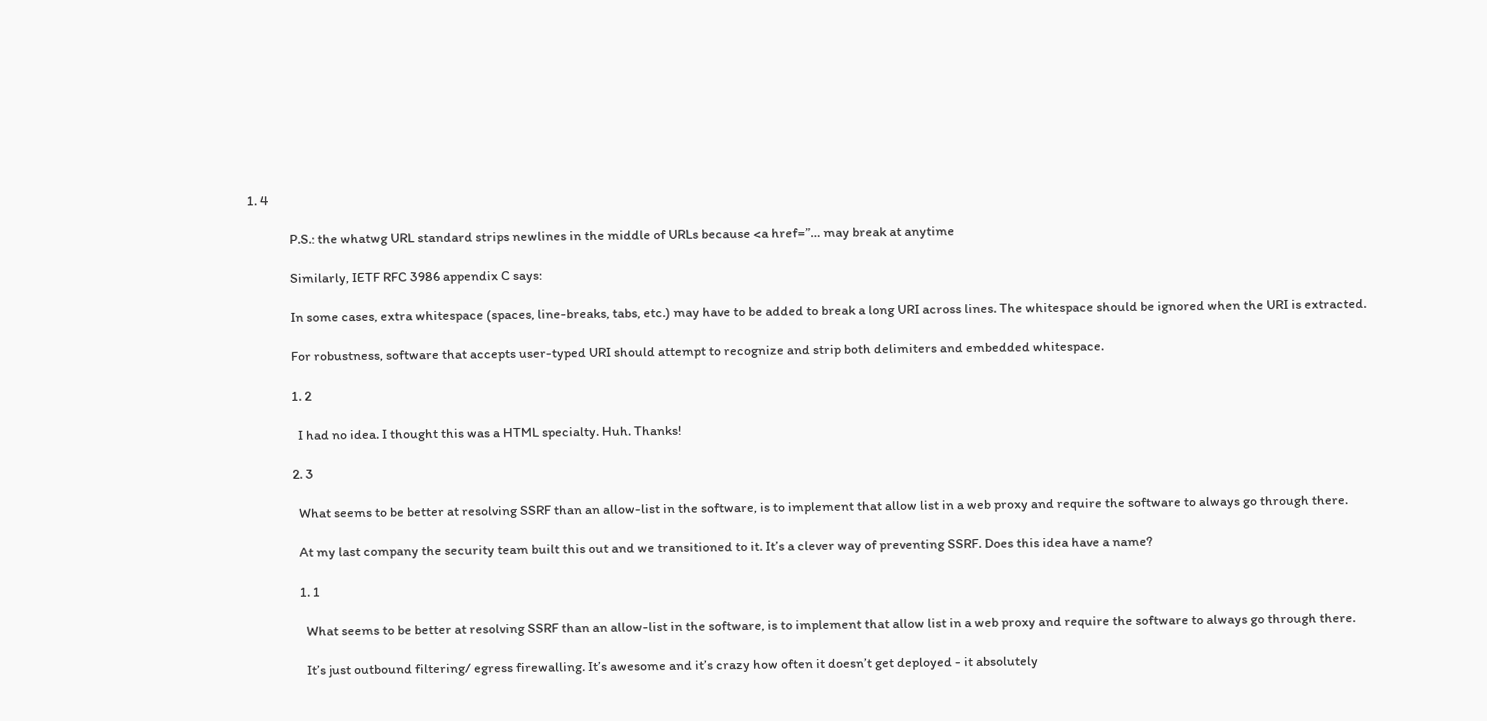1. 4

              P.S.: the whatwg URL standard strips newlines in the middle of URLs because <a href=”… may break at anytime

              Similarly, IETF RFC 3986 appendix C says:

              In some cases, extra whitespace (spaces, line-breaks, tabs, etc.) may have to be added to break a long URI across lines. The whitespace should be ignored when the URI is extracted.

              For robustness, software that accepts user-typed URI should attempt to recognize and strip both delimiters and embedded whitespace.

              1. 2

                I had no idea. I thought this was a HTML specialty. Huh. Thanks!

              2. 3

                What seems to be better at resolving SSRF than an allow-list in the software, is to implement that allow list in a web proxy and require the software to always go through there.

                At my last company the security team built this out and we transitioned to it. It’s a clever way of preventing SSRF. Does this idea have a name?

                1. 1

                  What seems to be better at resolving SSRF than an allow-list in the software, is to implement that allow list in a web proxy and require the software to always go through there.

                  It’s just outbound filtering/ egress firewalling. It’s awesome and it’s crazy how often it doesn’t get deployed - it absolutely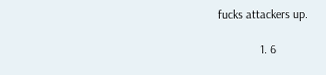fucks attackers up.

              1. 6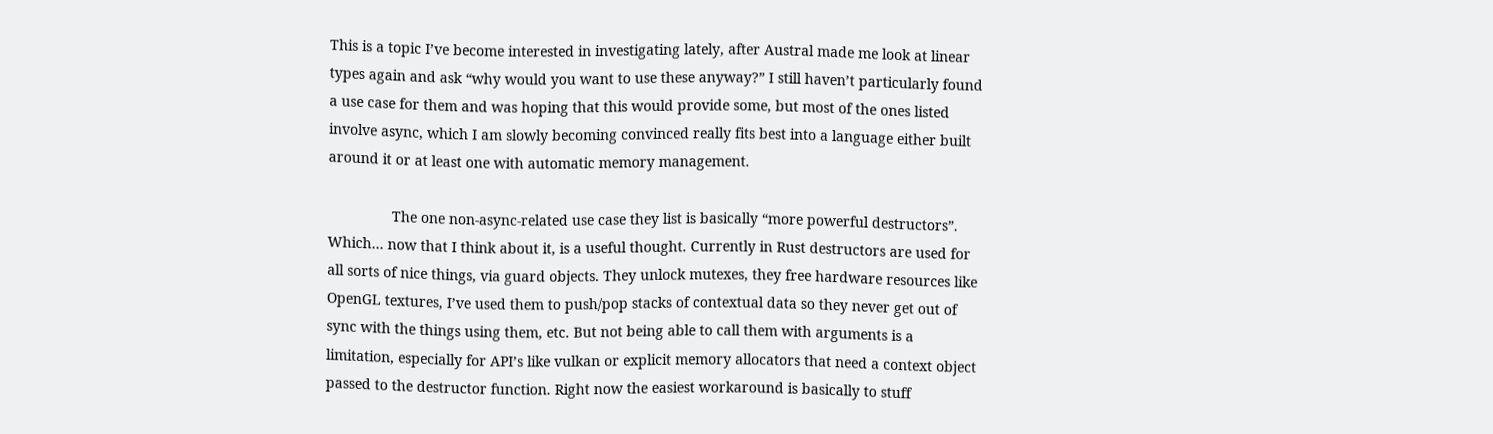This is a topic I’ve become interested in investigating lately, after Austral made me look at linear types again and ask “why would you want to use these anyway?” I still haven’t particularly found a use case for them and was hoping that this would provide some, but most of the ones listed involve async, which I am slowly becoming convinced really fits best into a language either built around it or at least one with automatic memory management.

                The one non-async-related use case they list is basically “more powerful destructors”. Which… now that I think about it, is a useful thought. Currently in Rust destructors are used for all sorts of nice things, via guard objects. They unlock mutexes, they free hardware resources like OpenGL textures, I’ve used them to push/pop stacks of contextual data so they never get out of sync with the things using them, etc. But not being able to call them with arguments is a limitation, especially for API’s like vulkan or explicit memory allocators that need a context object passed to the destructor function. Right now the easiest workaround is basically to stuff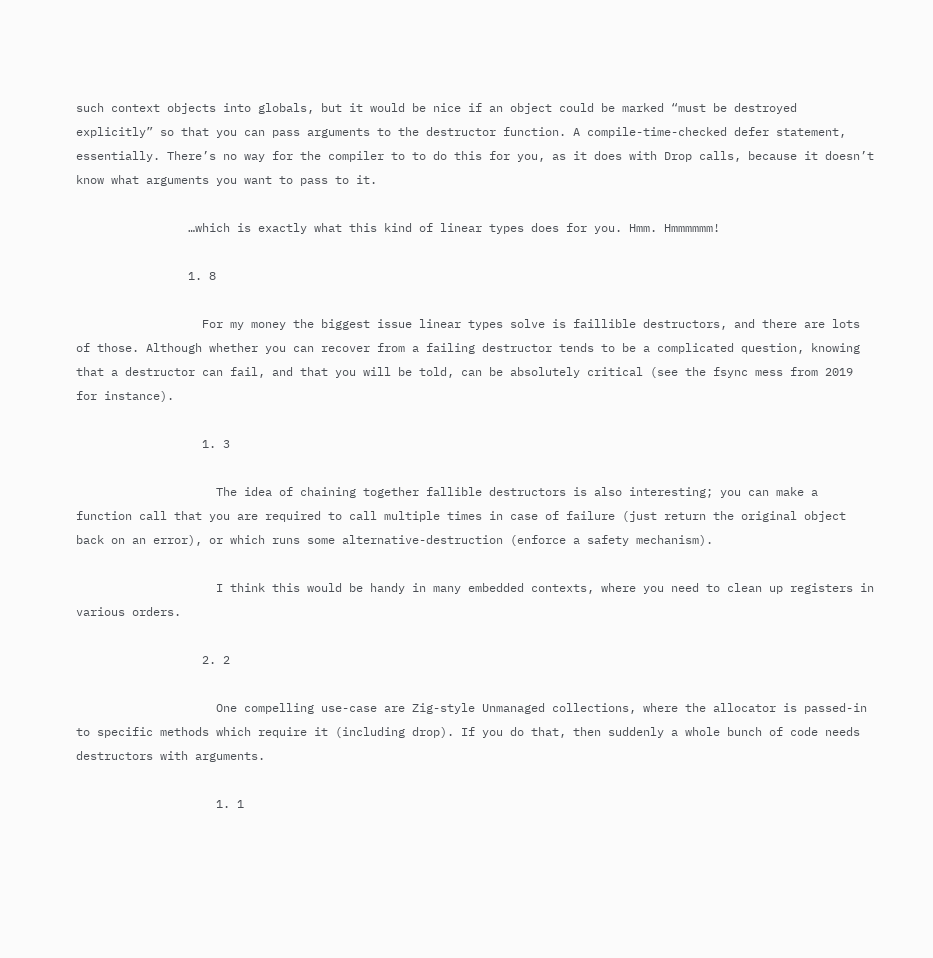such context objects into globals, but it would be nice if an object could be marked “must be destroyed explicitly” so that you can pass arguments to the destructor function. A compile-time-checked defer statement, essentially. There’s no way for the compiler to to do this for you, as it does with Drop calls, because it doesn’t know what arguments you want to pass to it.

                …which is exactly what this kind of linear types does for you. Hmm. Hmmmmmm!

                1. 8

                  For my money the biggest issue linear types solve is faillible destructors, and there are lots of those. Although whether you can recover from a failing destructor tends to be a complicated question, knowing that a destructor can fail, and that you will be told, can be absolutely critical (see the fsync mess from 2019 for instance).

                  1. 3

                    The idea of chaining together fallible destructors is also interesting; you can make a function call that you are required to call multiple times in case of failure (just return the original object back on an error), or which runs some alternative-destruction (enforce a safety mechanism).

                    I think this would be handy in many embedded contexts, where you need to clean up registers in various orders.

                  2. 2

                    One compelling use-case are Zig-style Unmanaged collections, where the allocator is passed-in to specific methods which require it (including drop). If you do that, then suddenly a whole bunch of code needs destructors with arguments.

                    1. 1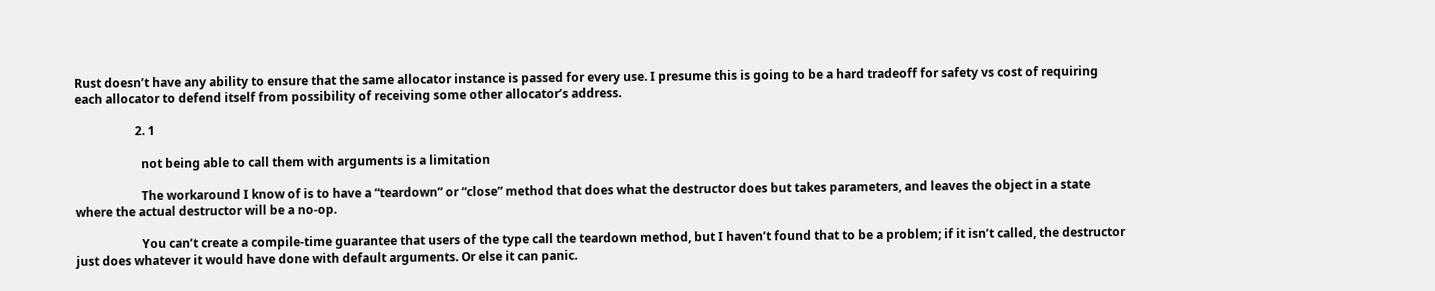Rust doesn’t have any ability to ensure that the same allocator instance is passed for every use. I presume this is going to be a hard tradeoff for safety vs cost of requiring each allocator to defend itself from possibility of receiving some other allocator’s address.

                    2. 1

                      not being able to call them with arguments is a limitation

                      The workaround I know of is to have a “teardown” or “close” method that does what the destructor does but takes parameters, and leaves the object in a state where the actual destructor will be a no-op.

                      You can’t create a compile-time guarantee that users of the type call the teardown method, but I haven’t found that to be a problem; if it isn’t called, the destructor just does whatever it would have done with default arguments. Or else it can panic.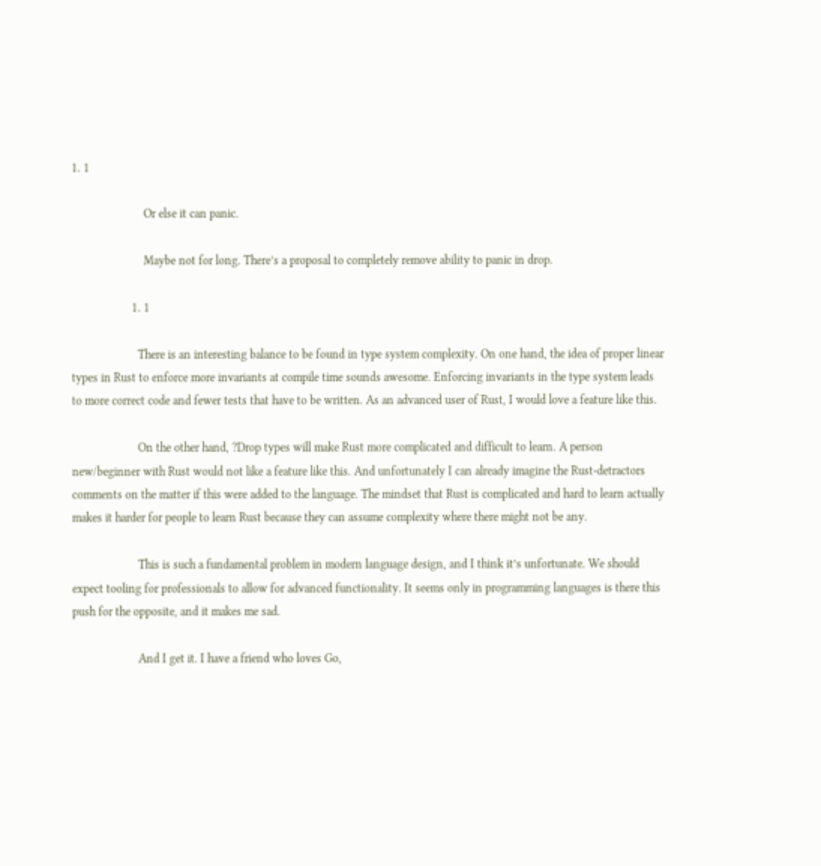1. 1

                        Or else it can panic.

                        Maybe not for long. There’s a proposal to completely remove ability to panic in drop.

                    1. 1

                      There is an interesting balance to be found in type system complexity. On one hand, the idea of proper linear types in Rust to enforce more invariants at compile time sounds awesome. Enforcing invariants in the type system leads to more correct code and fewer tests that have to be written. As an advanced user of Rust, I would love a feature like this.

                      On the other hand, ?Drop types will make Rust more complicated and difficult to learn. A person new/beginner with Rust would not like a feature like this. And unfortunately I can already imagine the Rust-detractors comments on the matter if this were added to the language. The mindset that Rust is complicated and hard to learn actually makes it harder for people to learn Rust because they can assume complexity where there might not be any.

                      This is such a fundamental problem in modern language design, and I think it’s unfortunate. We should expect tooling for professionals to allow for advanced functionality. It seems only in programming languages is there this push for the opposite, and it makes me sad.

                      And I get it. I have a friend who loves Go,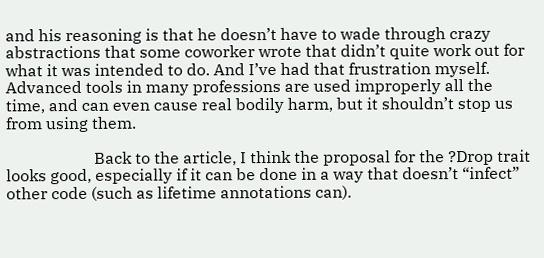and his reasoning is that he doesn’t have to wade through crazy abstractions that some coworker wrote that didn’t quite work out for what it was intended to do. And I’ve had that frustration myself. Advanced tools in many professions are used improperly all the time, and can even cause real bodily harm, but it shouldn’t stop us from using them.

                      Back to the article, I think the proposal for the ?Drop trait looks good, especially if it can be done in a way that doesn’t “infect” other code (such as lifetime annotations can).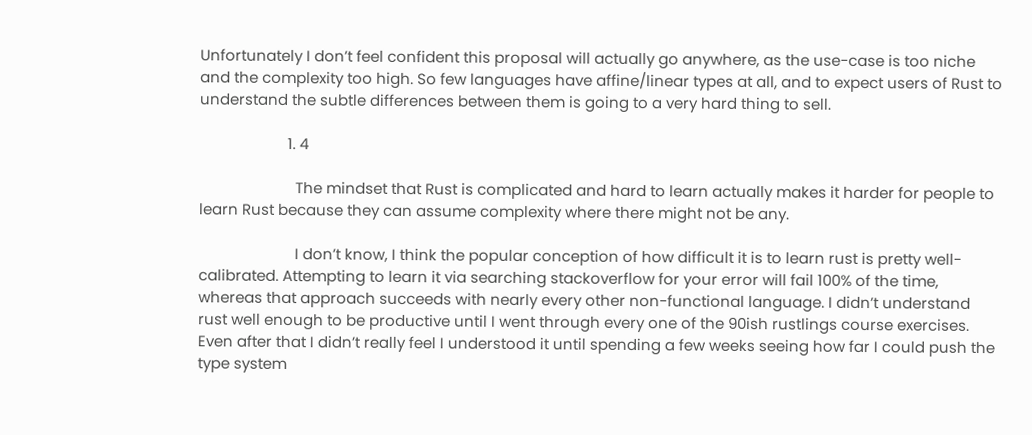Unfortunately I don’t feel confident this proposal will actually go anywhere, as the use-case is too niche and the complexity too high. So few languages have affine/linear types at all, and to expect users of Rust to understand the subtle differences between them is going to a very hard thing to sell.

                      1. 4

                        The mindset that Rust is complicated and hard to learn actually makes it harder for people to learn Rust because they can assume complexity where there might not be any.

                        I don’t know, I think the popular conception of how difficult it is to learn rust is pretty well-calibrated. Attempting to learn it via searching stackoverflow for your error will fail 100% of the time, whereas that approach succeeds with nearly every other non-functional language. I didn’t understand rust well enough to be productive until I went through every one of the 90ish rustlings course exercises. Even after that I didn’t really feel I understood it until spending a few weeks seeing how far I could push the type system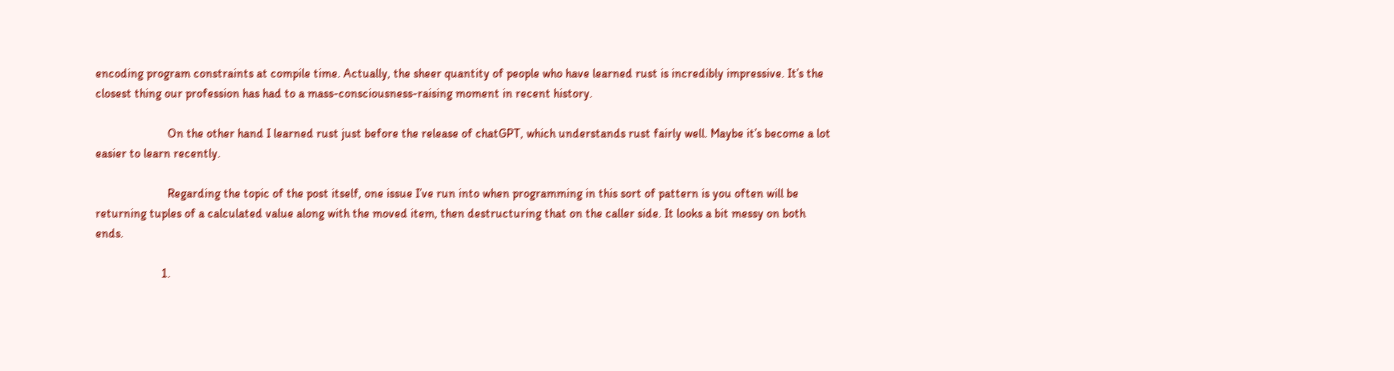encoding program constraints at compile time. Actually, the sheer quantity of people who have learned rust is incredibly impressive. It’s the closest thing our profession has had to a mass-consciousness-raising moment in recent history.

                        On the other hand I learned rust just before the release of chatGPT, which understands rust fairly well. Maybe it’s become a lot easier to learn recently.

                        Regarding the topic of the post itself, one issue I’ve run into when programming in this sort of pattern is you often will be returning tuples of a calculated value along with the moved item, then destructuring that on the caller side. It looks a bit messy on both ends.

                      1.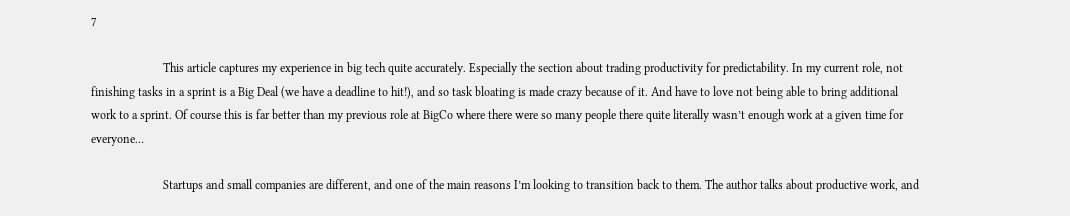7

                        This article captures my experience in big tech quite accurately. Especially the section about trading productivity for predictability. In my current role, not finishing tasks in a sprint is a Big Deal (we have a deadline to hit!), and so task bloating is made crazy because of it. And have to love not being able to bring additional work to a sprint. Of course this is far better than my previous role at BigCo where there were so many people there quite literally wasn’t enough work at a given time for everyone…

                        Startups and small companies are different, and one of the main reasons I’m looking to transition back to them. The author talks about productive work, and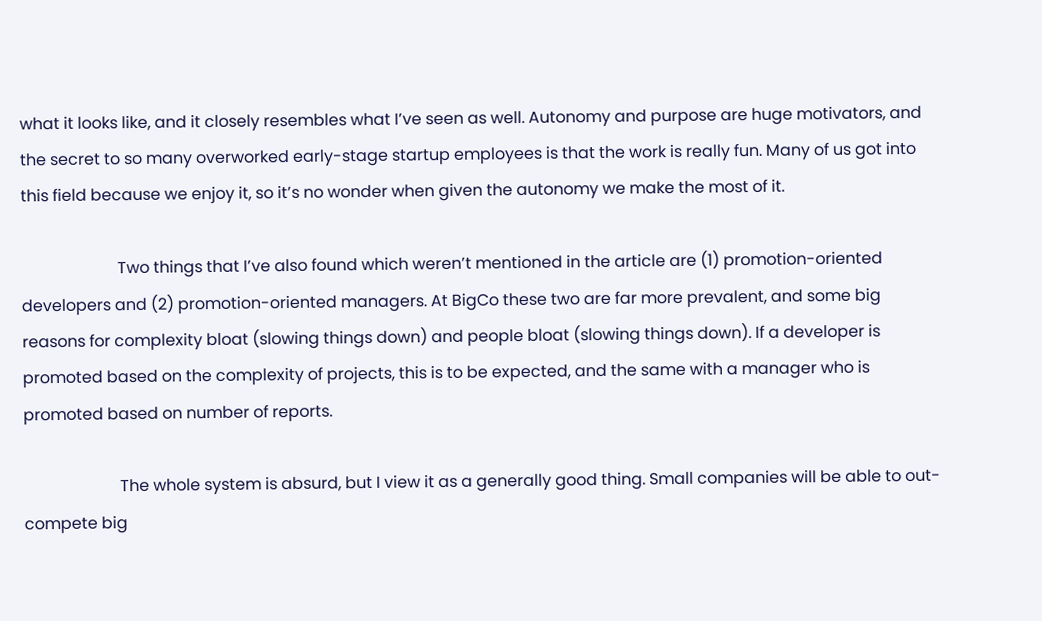what it looks like, and it closely resembles what I’ve seen as well. Autonomy and purpose are huge motivators, and the secret to so many overworked early-stage startup employees is that the work is really fun. Many of us got into this field because we enjoy it, so it’s no wonder when given the autonomy we make the most of it.

                        Two things that I’ve also found which weren’t mentioned in the article are (1) promotion-oriented developers and (2) promotion-oriented managers. At BigCo these two are far more prevalent, and some big reasons for complexity bloat (slowing things down) and people bloat (slowing things down). If a developer is promoted based on the complexity of projects, this is to be expected, and the same with a manager who is promoted based on number of reports.

                        The whole system is absurd, but I view it as a generally good thing. Small companies will be able to out-compete big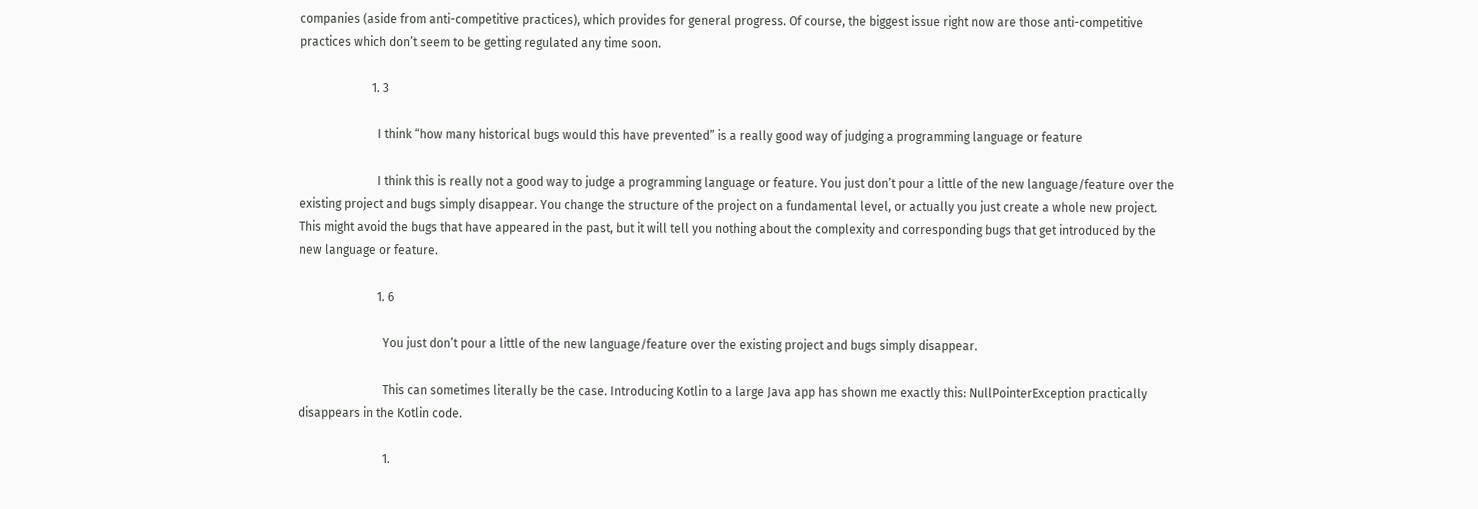companies (aside from anti-competitive practices), which provides for general progress. Of course, the biggest issue right now are those anti-competitive practices which don’t seem to be getting regulated any time soon.

                        1. 3

                          I think “how many historical bugs would this have prevented” is a really good way of judging a programming language or feature

                          I think this is really not a good way to judge a programming language or feature. You just don’t pour a little of the new language/feature over the existing project and bugs simply disappear. You change the structure of the project on a fundamental level, or actually you just create a whole new project. This might avoid the bugs that have appeared in the past, but it will tell you nothing about the complexity and corresponding bugs that get introduced by the new language or feature.

                          1. 6

                            You just don’t pour a little of the new language/feature over the existing project and bugs simply disappear.

                            This can sometimes literally be the case. Introducing Kotlin to a large Java app has shown me exactly this: NullPointerException practically disappears in the Kotlin code.

                            1.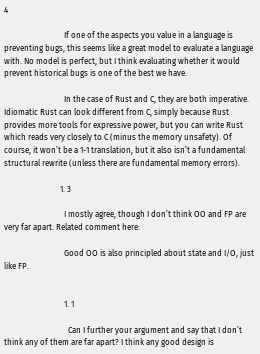4

                              If one of the aspects you value in a language is preventing bugs, this seems like a great model to evaluate a language with. No model is perfect, but I think evaluating whether it would prevent historical bugs is one of the best we have.

                              In the case of Rust and C, they are both imperative. Idiomatic Rust can look different from C, simply because Rust provides more tools for expressive power, but you can write Rust which reads very closely to C (minus the memory unsafety). Of course, it won’t be a 1-1 translation, but it also isn’t a fundamental structural rewrite (unless there are fundamental memory errors).

                            1. 3

                              I mostly agree, though I don’t think OO and FP are very far apart. Related comment here:

                              Good OO is also principled about state and I/O, just like FP.


                              1. 1

                                Can I further your argument and say that I don’t think any of them are far apart? I think any good design is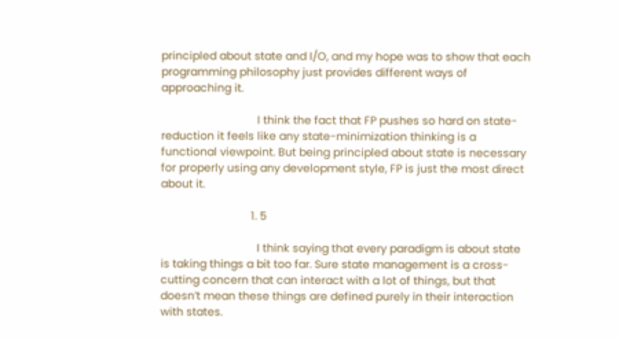principled about state and I/O, and my hope was to show that each programming philosophy just provides different ways of approaching it.

                                I think the fact that FP pushes so hard on state-reduction it feels like any state-minimization thinking is a functional viewpoint. But being principled about state is necessary for properly using any development style, FP is just the most direct about it.

                              1. 5

                                I think saying that every paradigm is about state is taking things a bit too far. Sure state management is a cross-cutting concern that can interact with a lot of things, but that doesn’t mean these things are defined purely in their interaction with states.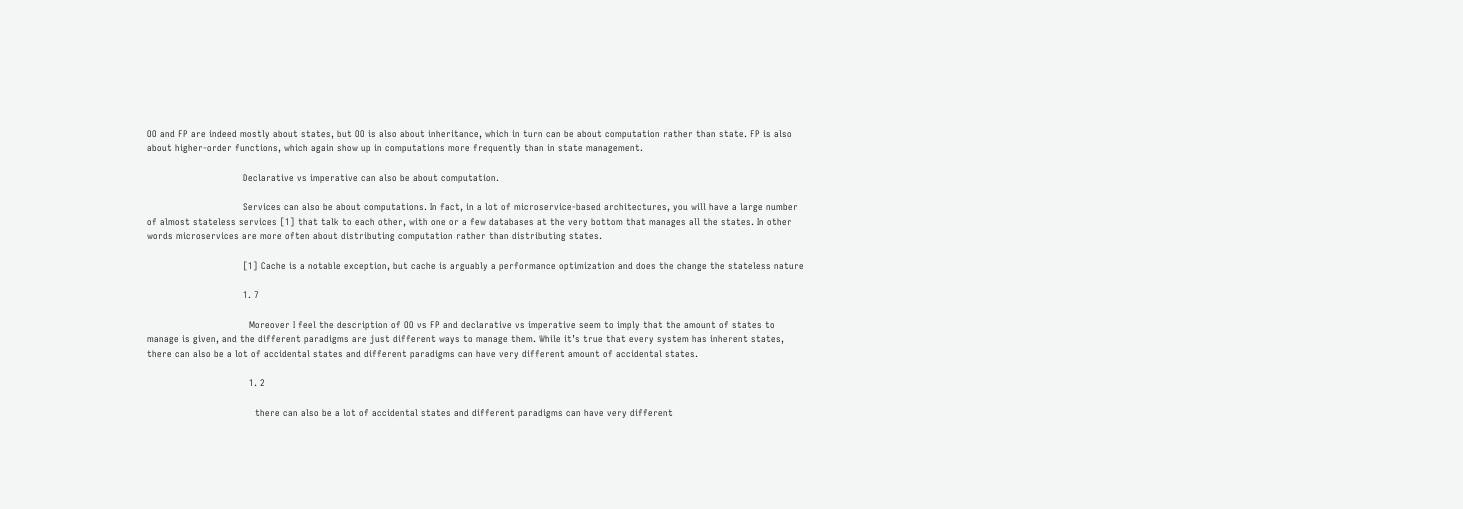OO and FP are indeed mostly about states, but OO is also about inheritance, which in turn can be about computation rather than state. FP is also about higher-order functions, which again show up in computations more frequently than in state management.

                                Declarative vs imperative can also be about computation.

                                Services can also be about computations. In fact, in a lot of microservice-based architectures, you will have a large number of almost stateless services [1] that talk to each other, with one or a few databases at the very bottom that manages all the states. In other words microservices are more often about distributing computation rather than distributing states.

                                [1] Cache is a notable exception, but cache is arguably a performance optimization and does the change the stateless nature

                                1. 7

                                  Moreover I feel the description of OO vs FP and declarative vs imperative seem to imply that the amount of states to manage is given, and the different paradigms are just different ways to manage them. While it’s true that every system has inherent states, there can also be a lot of accidental states and different paradigms can have very different amount of accidental states.

                                  1. 2

                                    there can also be a lot of accidental states and different paradigms can have very different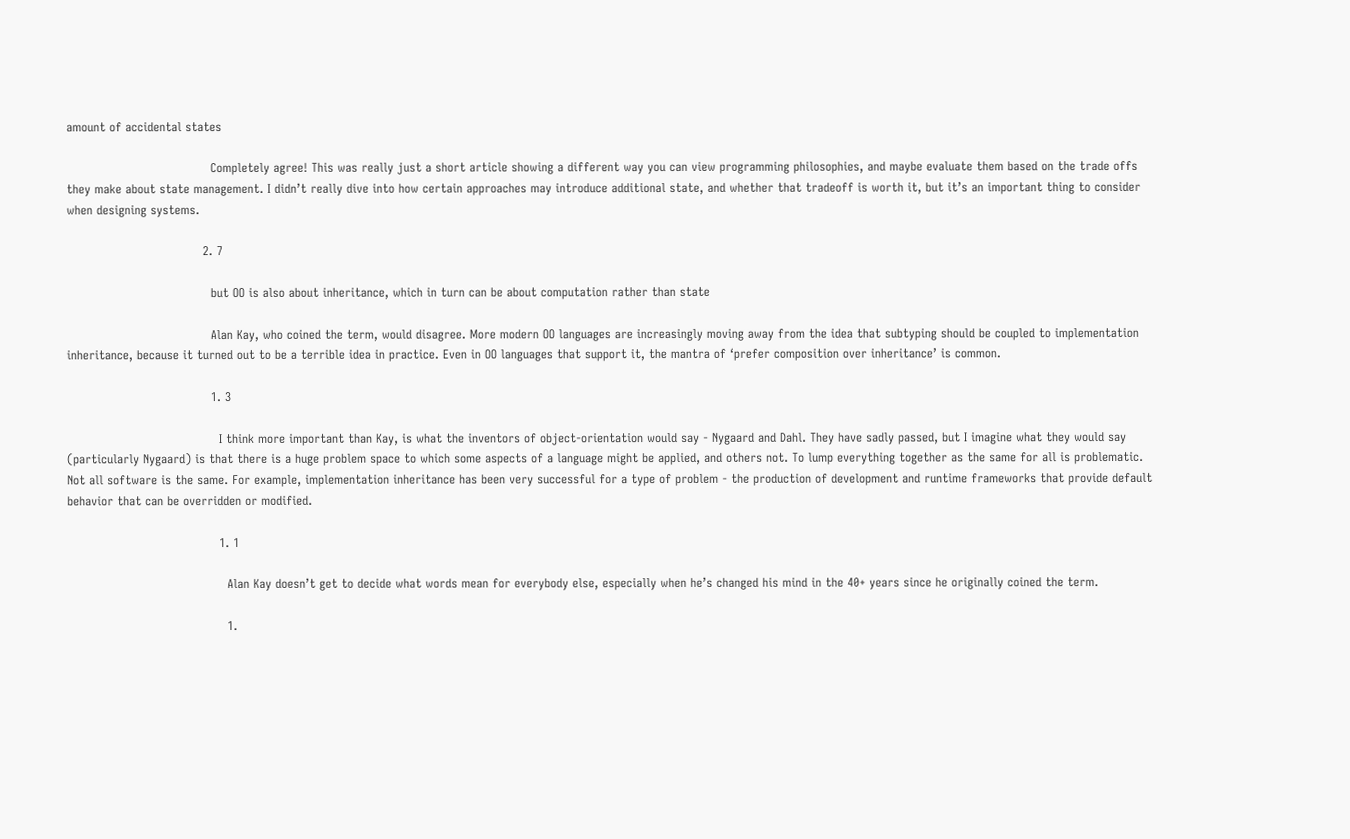amount of accidental states

                                    Completely agree! This was really just a short article showing a different way you can view programming philosophies, and maybe evaluate them based on the trade offs they make about state management. I didn’t really dive into how certain approaches may introduce additional state, and whether that tradeoff is worth it, but it’s an important thing to consider when designing systems.

                                  2. 7

                                    but OO is also about inheritance, which in turn can be about computation rather than state

                                    Alan Kay, who coined the term, would disagree. More modern OO languages are increasingly moving away from the idea that subtyping should be coupled to implementation inheritance, because it turned out to be a terrible idea in practice. Even in OO languages that support it, the mantra of ‘prefer composition over inheritance’ is common.

                                    1. 3

                                      I think more important than Kay, is what the inventors of object-orientation would say - Nygaard and Dahl. They have sadly passed, but I imagine what they would say (particularly Nygaard) is that there is a huge problem space to which some aspects of a language might be applied, and others not. To lump everything together as the same for all is problematic. Not all software is the same. For example, implementation inheritance has been very successful for a type of problem - the production of development and runtime frameworks that provide default behavior that can be overridden or modified.

                                      1. 1

                                        Alan Kay doesn’t get to decide what words mean for everybody else, especially when he’s changed his mind in the 40+ years since he originally coined the term.

                                        1.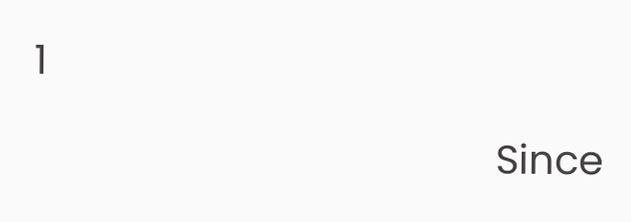1

                                          Since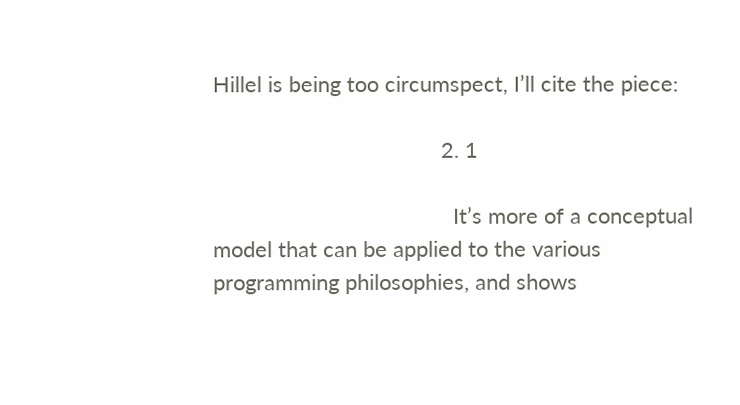Hillel is being too circumspect, I’ll cite the piece:

                                      2. 1

                                        It’s more of a conceptual model that can be applied to the various programming philosophies, and shows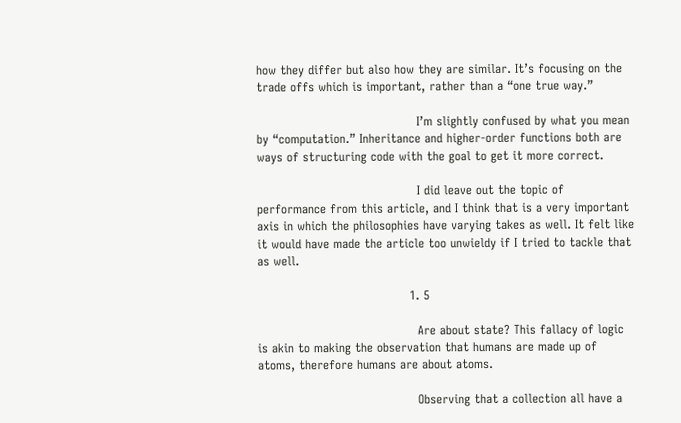how they differ but also how they are similar. It’s focusing on the trade offs which is important, rather than a “one true way.”

                                        I’m slightly confused by what you mean by “computation.” Inheritance and higher-order functions both are ways of structuring code with the goal to get it more correct.

                                        I did leave out the topic of performance from this article, and I think that is a very important axis in which the philosophies have varying takes as well. It felt like it would have made the article too unwieldy if I tried to tackle that as well.

                                      1. 5

                                        Are about state? This fallacy of logic is akin to making the observation that humans are made up of atoms, therefore humans are about atoms.

                                        Observing that a collection all have a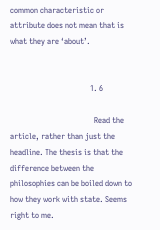common characteristic or attribute does not mean that is what they are ‘about’.


                                        1. 6

                                          Read the article, rather than just the headline. The thesis is that the difference between the philosophies can be boiled down to how they work with state. Seems right to me.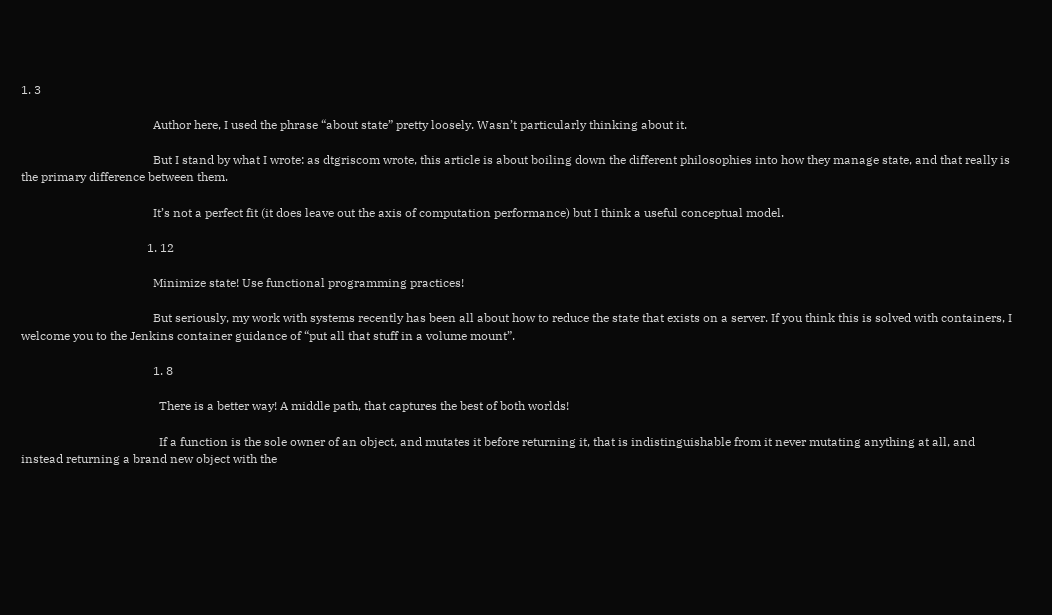1. 3

                                            Author here, I used the phrase “about state” pretty loosely. Wasn’t particularly thinking about it.

                                            But I stand by what I wrote: as dtgriscom wrote, this article is about boiling down the different philosophies into how they manage state, and that really is the primary difference between them.

                                            It’s not a perfect fit (it does leave out the axis of computation performance) but I think a useful conceptual model.

                                          1. 12

                                            Minimize state! Use functional programming practices!

                                            But seriously, my work with systems recently has been all about how to reduce the state that exists on a server. If you think this is solved with containers, I welcome you to the Jenkins container guidance of “put all that stuff in a volume mount”.

                                            1. 8

                                              There is a better way! A middle path, that captures the best of both worlds!

                                              If a function is the sole owner of an object, and mutates it before returning it, that is indistinguishable from it never mutating anything at all, and instead returning a brand new object with the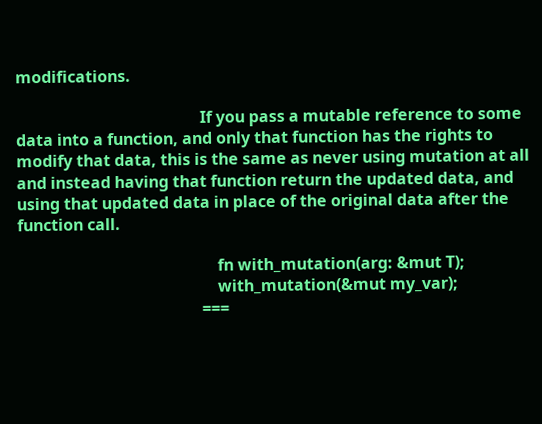modifications.

                                              If you pass a mutable reference to some data into a function, and only that function has the rights to modify that data, this is the same as never using mutation at all and instead having that function return the updated data, and using that updated data in place of the original data after the function call.

                                                  fn with_mutation(arg: &mut T);
                                                  with_mutation(&mut my_var);
                                              ===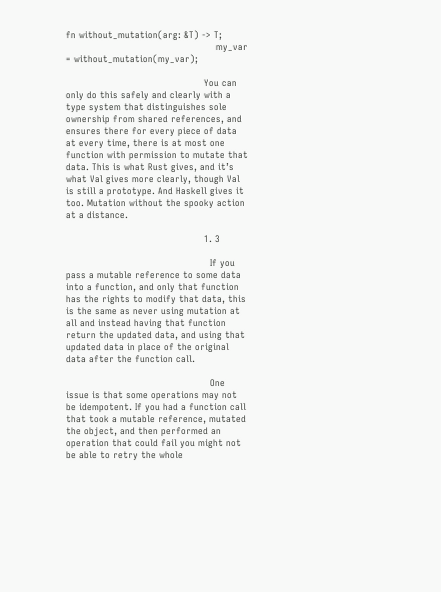fn without_mutation(arg: &T) -> T;
                                                  my_var = without_mutation(my_var);

                                              You can only do this safely and clearly with a type system that distinguishes sole ownership from shared references, and ensures there for every piece of data at every time, there is at most one function with permission to mutate that data. This is what Rust gives, and it’s what Val gives more clearly, though Val is still a prototype. And Haskell gives it too. Mutation without the spooky action at a distance.

                                              1. 3

                                                If you pass a mutable reference to some data into a function, and only that function has the rights to modify that data, this is the same as never using mutation at all and instead having that function return the updated data, and using that updated data in place of the original data after the function call.

                                                One issue is that some operations may not be idempotent. If you had a function call that took a mutable reference, mutated the object, and then performed an operation that could fail you might not be able to retry the whole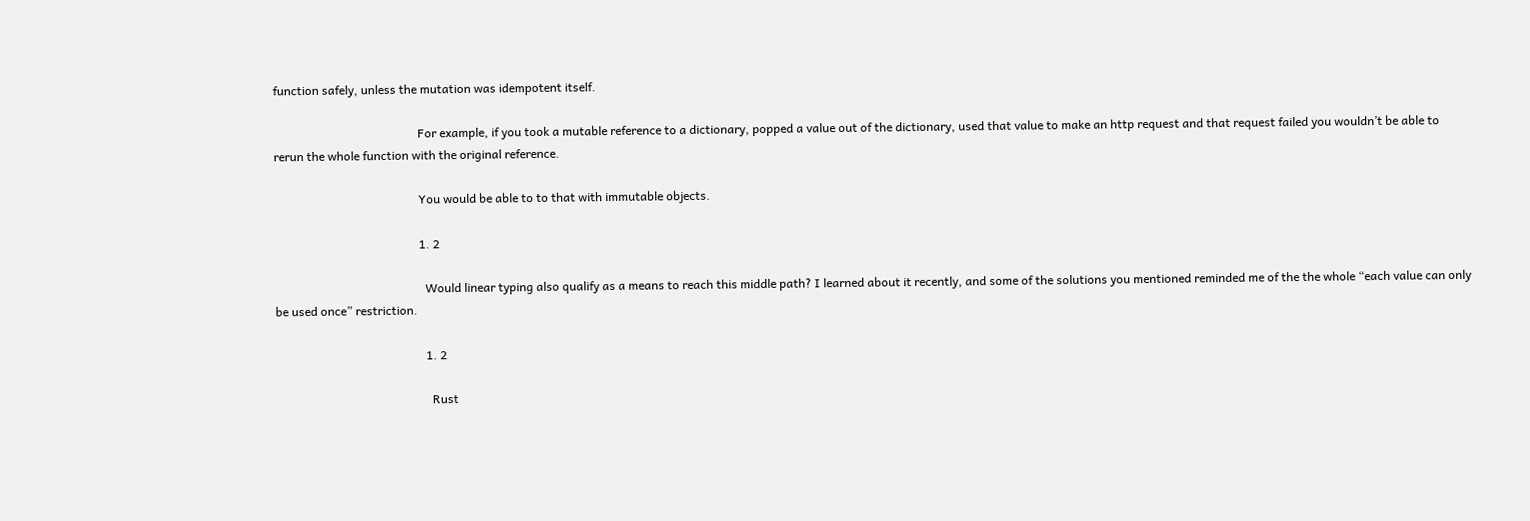function safely, unless the mutation was idempotent itself.

                                                For example, if you took a mutable reference to a dictionary, popped a value out of the dictionary, used that value to make an http request and that request failed you wouldn’t be able to rerun the whole function with the original reference.

                                                You would be able to to that with immutable objects.

                                                1. 2

                                                  Would linear typing also qualify as a means to reach this middle path? I learned about it recently, and some of the solutions you mentioned reminded me of the the whole “each value can only be used once” restriction.

                                                  1. 2

                                                    Rust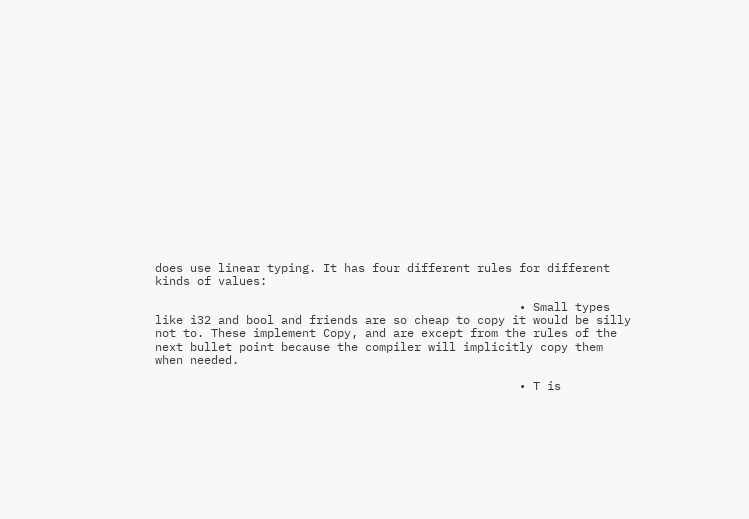does use linear typing. It has four different rules for different kinds of values:

                                                    • Small types like i32 and bool and friends are so cheap to copy it would be silly not to. These implement Copy, and are except from the rules of the next bullet point because the compiler will implicitly copy them when needed.

                                                    • T is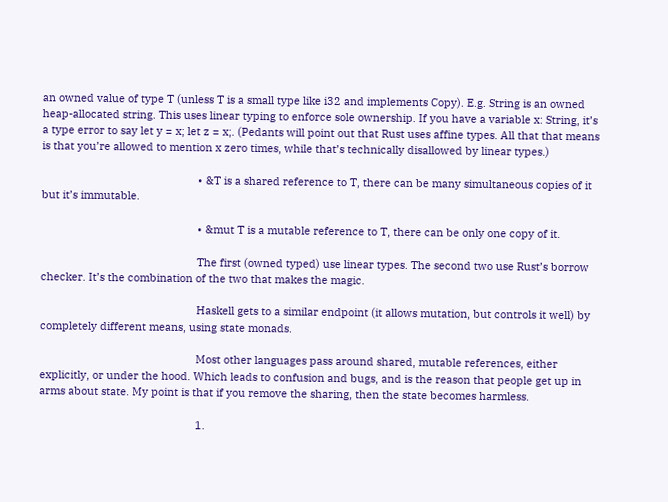an owned value of type T (unless T is a small type like i32 and implements Copy). E.g. String is an owned heap-allocated string. This uses linear typing to enforce sole ownership. If you have a variable x: String, it’s a type error to say let y = x; let z = x;. (Pedants will point out that Rust uses affine types. All that that means is that you’re allowed to mention x zero times, while that’s technically disallowed by linear types.)

                                                    • &T is a shared reference to T, there can be many simultaneous copies of it but it’s immutable.

                                                    • &mut T is a mutable reference to T, there can be only one copy of it.

                                                    The first (owned typed) use linear types. The second two use Rust’s borrow checker. It’s the combination of the two that makes the magic.

                                                    Haskell gets to a similar endpoint (it allows mutation, but controls it well) by completely different means, using state monads.

                                                    Most other languages pass around shared, mutable references, either explicitly, or under the hood. Which leads to confusion and bugs, and is the reason that people get up in arms about state. My point is that if you remove the sharing, then the state becomes harmless.

                                                    1.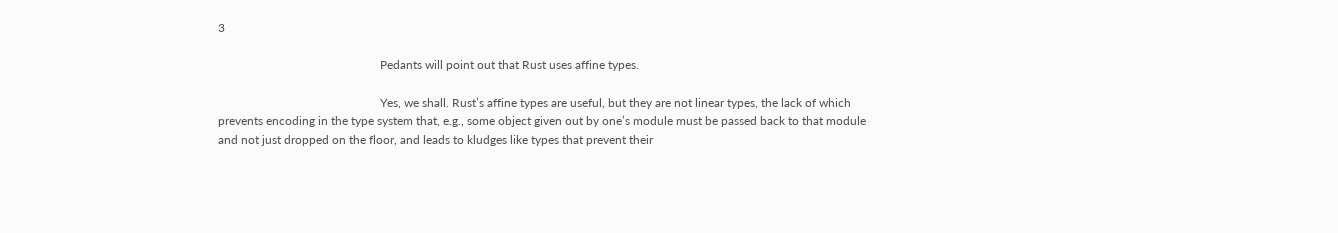3

                                                      Pedants will point out that Rust uses affine types.

                                                      Yes, we shall. Rust’s affine types are useful, but they are not linear types, the lack of which prevents encoding in the type system that, e.g., some object given out by one’s module must be passed back to that module and not just dropped on the floor, and leads to kludges like types that prevent their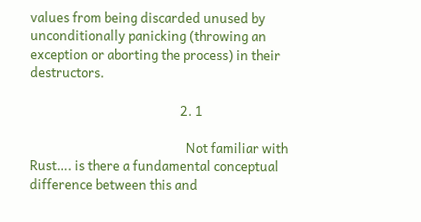values from being discarded unused by unconditionally panicking (throwing an exception or aborting the process) in their destructors.

                                                  2. 1

                                                    Not familiar with Rust…. is there a fundamental conceptual difference between this and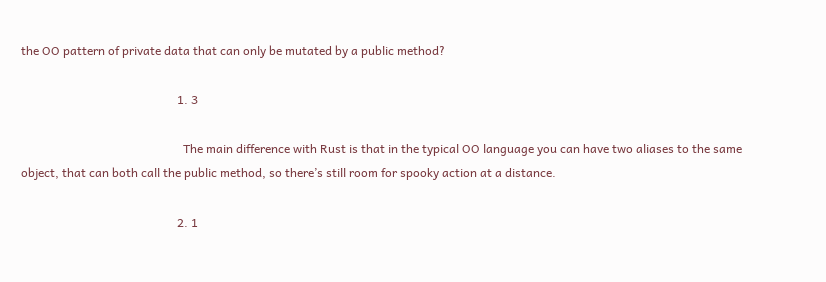the OO pattern of private data that can only be mutated by a public method?

                                                    1. 3

                                                      The main difference with Rust is that in the typical OO language you can have two aliases to the same object, that can both call the public method, so there’s still room for spooky action at a distance.

                                                    2. 1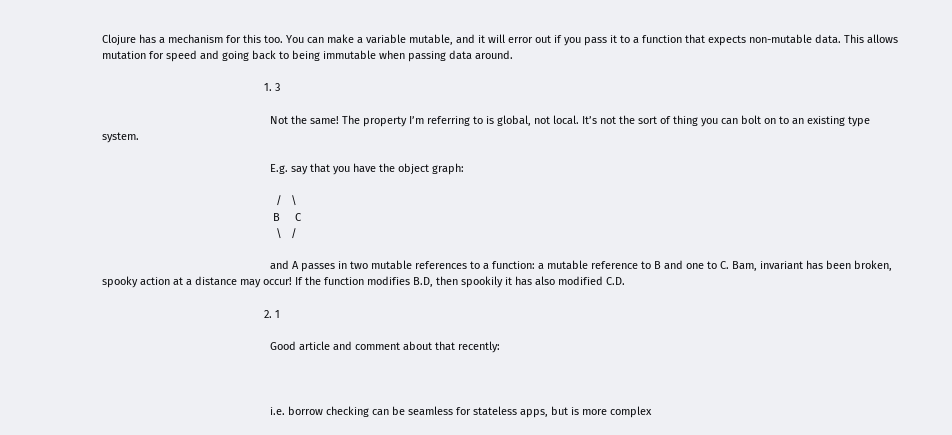Clojure has a mechanism for this too. You can make a variable mutable, and it will error out if you pass it to a function that expects non-mutable data. This allows mutation for speed and going back to being immutable when passing data around.

                                                      1. 3

                                                        Not the same! The property I’m referring to is global, not local. It’s not the sort of thing you can bolt on to an existing type system.

                                                        E.g. say that you have the object graph:

                                                          /   \
                                                         B     C
                                                          \   /

                                                        and A passes in two mutable references to a function: a mutable reference to B and one to C. Bam, invariant has been broken, spooky action at a distance may occur! If the function modifies B.D, then spookily it has also modified C.D.

                                                      2. 1

                                                        Good article and comment about that recently:



                                                        i.e. borrow checking can be seamless for stateless apps, but is more complex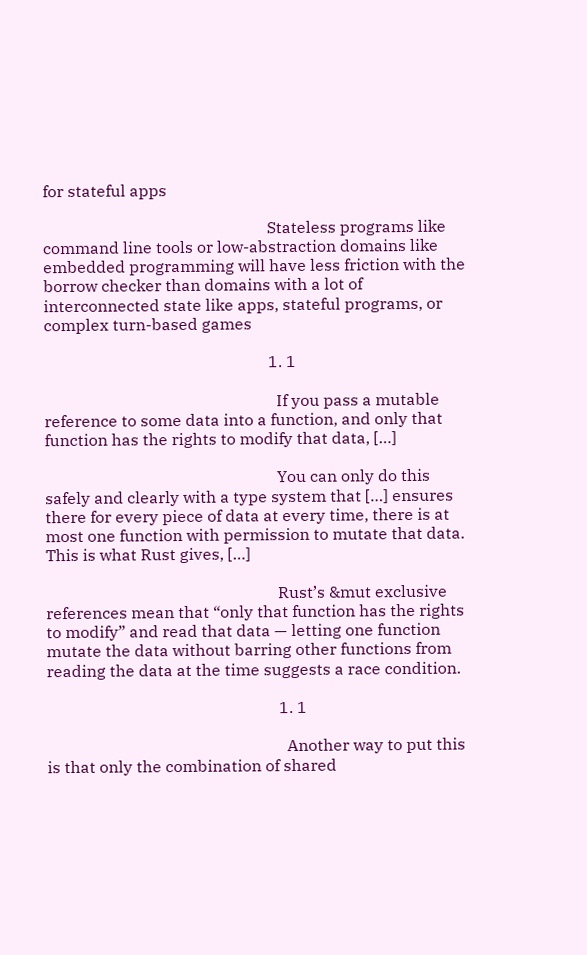for stateful apps

                                                        Stateless programs like command line tools or low-abstraction domains like embedded programming will have less friction with the borrow checker than domains with a lot of interconnected state like apps, stateful programs, or complex turn-based games

                                                        1. 1

                                                          If you pass a mutable reference to some data into a function, and only that function has the rights to modify that data, […]

                                                          You can only do this safely and clearly with a type system that […] ensures there for every piece of data at every time, there is at most one function with permission to mutate that data. This is what Rust gives, […]

                                                          Rust’s &mut exclusive references mean that “only that function has the rights to modify” and read that data — letting one function mutate the data without barring other functions from reading the data at the time suggests a race condition.

                                                          1. 1

                                                            Another way to put this is that only the combination of shared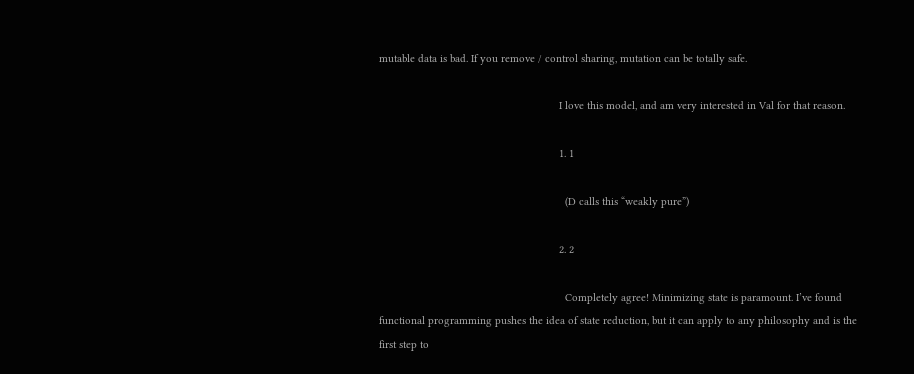mutable data is bad. If you remove / control sharing, mutation can be totally safe.

                                                            I love this model, and am very interested in Val for that reason.

                                                            1. 1

                                                              (D calls this “weakly pure”)

                                                            2. 2

                                                              Completely agree! Minimizing state is paramount. I’ve found functional programming pushes the idea of state reduction, but it can apply to any philosophy and is the first step to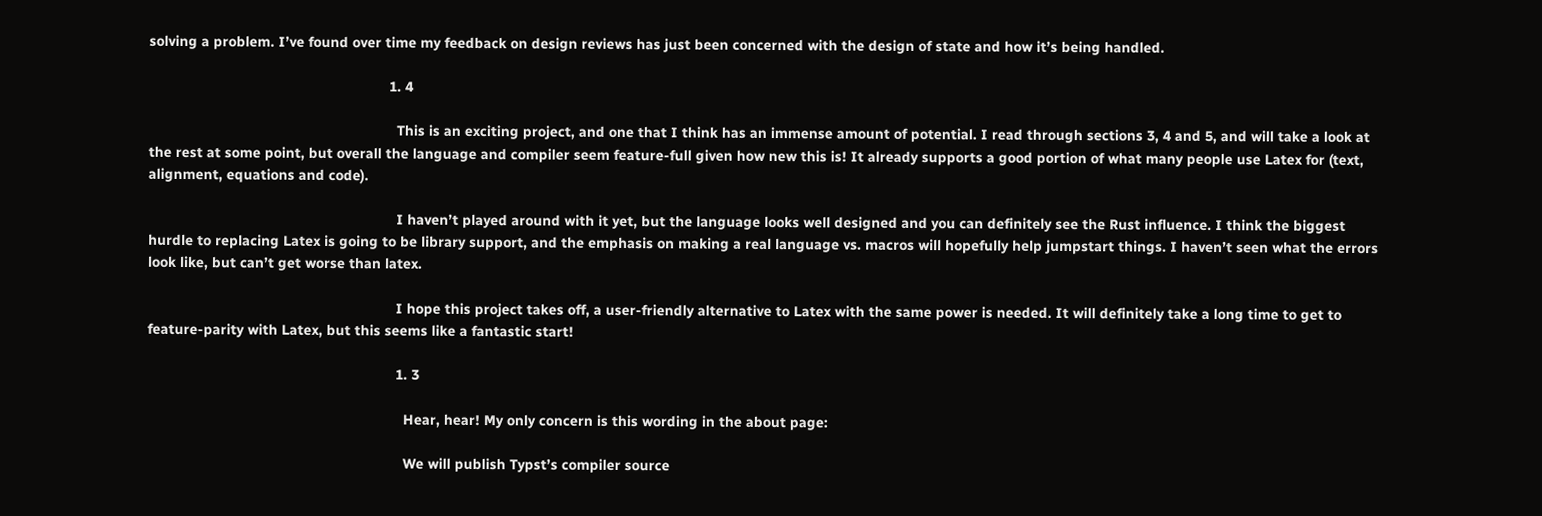solving a problem. I’ve found over time my feedback on design reviews has just been concerned with the design of state and how it’s being handled.

                                                            1. 4

                                                              This is an exciting project, and one that I think has an immense amount of potential. I read through sections 3, 4 and 5, and will take a look at the rest at some point, but overall the language and compiler seem feature-full given how new this is! It already supports a good portion of what many people use Latex for (text, alignment, equations and code).

                                                              I haven’t played around with it yet, but the language looks well designed and you can definitely see the Rust influence. I think the biggest hurdle to replacing Latex is going to be library support, and the emphasis on making a real language vs. macros will hopefully help jumpstart things. I haven’t seen what the errors look like, but can’t get worse than latex.

                                                              I hope this project takes off, a user-friendly alternative to Latex with the same power is needed. It will definitely take a long time to get to feature-parity with Latex, but this seems like a fantastic start!

                                                              1. 3

                                                                Hear, hear! My only concern is this wording in the about page:

                                                                We will publish Typst’s compiler source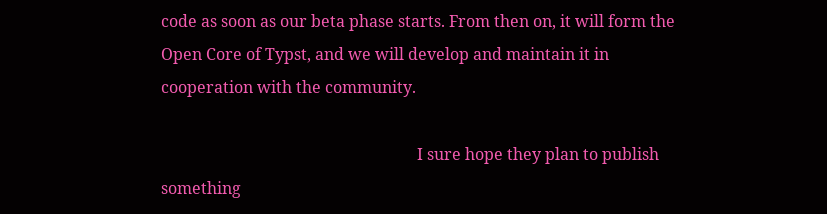code as soon as our beta phase starts. From then on, it will form the Open Core of Typst, and we will develop and maintain it in cooperation with the community.

                                                                I sure hope they plan to publish something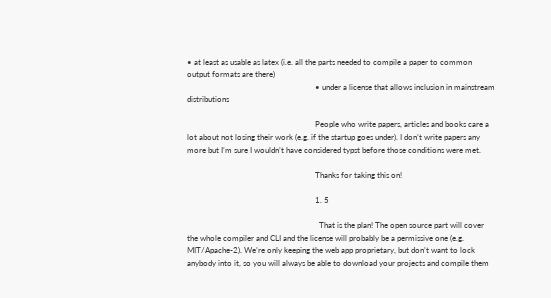• at least as usable as latex (i.e. all the parts needed to compile a paper to common output formats are there)
                                                                • under a license that allows inclusion in mainstream distributions

                                                                People who write papers, articles and books care a lot about not losing their work (e.g. if the startup goes under). I don’t write papers any more but I’m sure I wouldn’t have considered typst before those conditions were met.

                                                                Thanks for taking this on!

                                                                1. 5

                                                                  That is the plan! The open source part will cover the whole compiler and CLI and the license will probably be a permissive one (e.g. MIT/Apache-2). We’re only keeping the web app proprietary, but don’t want to lock anybody into it, so you will always be able to download your projects and compile them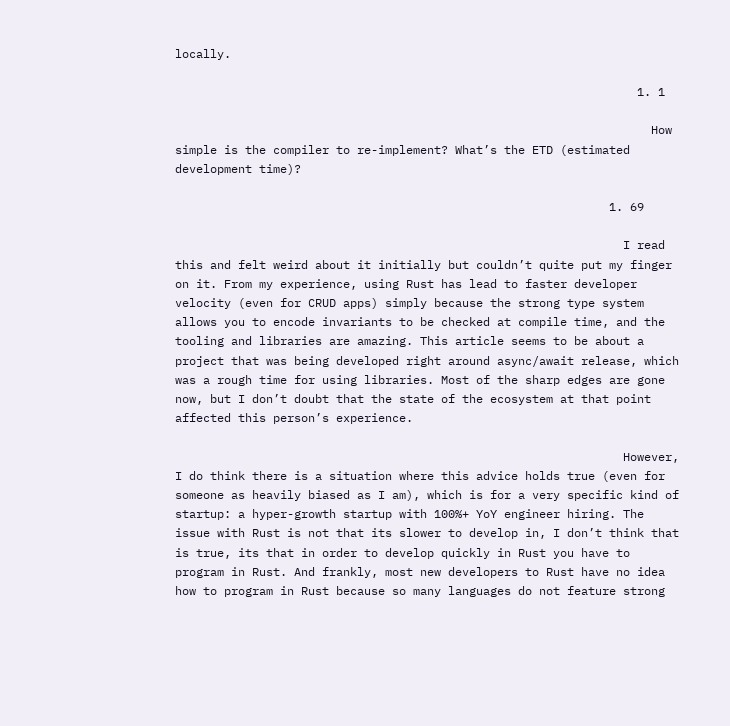locally.

                                                                  1. 1

                                                                    How simple is the compiler to re-implement? What’s the ETD (estimated development time)?

                                                              1. 69

                                                                I read this and felt weird about it initially but couldn’t quite put my finger on it. From my experience, using Rust has lead to faster developer velocity (even for CRUD apps) simply because the strong type system allows you to encode invariants to be checked at compile time, and the tooling and libraries are amazing. This article seems to be about a project that was being developed right around async/await release, which was a rough time for using libraries. Most of the sharp edges are gone now, but I don’t doubt that the state of the ecosystem at that point affected this person’s experience.

                                                                However, I do think there is a situation where this advice holds true (even for someone as heavily biased as I am), which is for a very specific kind of startup: a hyper-growth startup with 100%+ YoY engineer hiring. The issue with Rust is not that its slower to develop in, I don’t think that is true, its that in order to develop quickly in Rust you have to program in Rust. And frankly, most new developers to Rust have no idea how to program in Rust because so many languages do not feature strong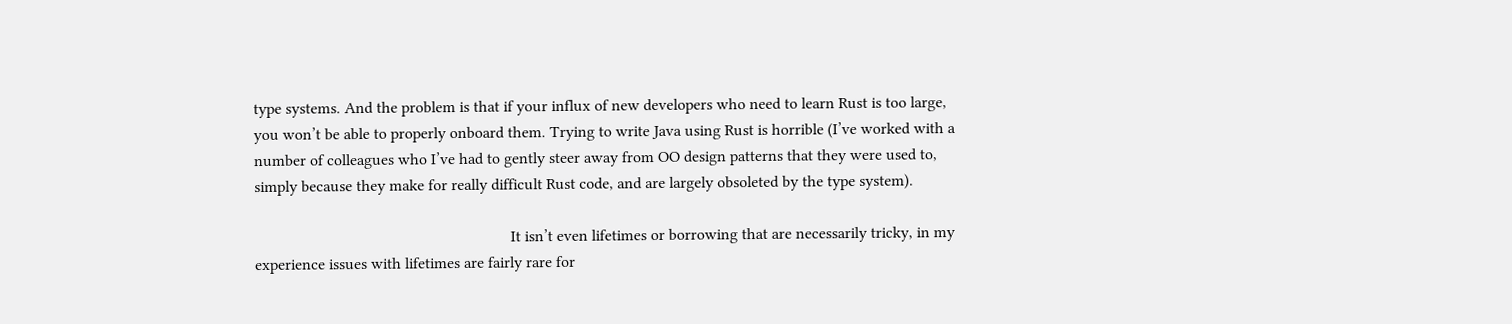type systems. And the problem is that if your influx of new developers who need to learn Rust is too large, you won’t be able to properly onboard them. Trying to write Java using Rust is horrible (I’ve worked with a number of colleagues who I’ve had to gently steer away from OO design patterns that they were used to, simply because they make for really difficult Rust code, and are largely obsoleted by the type system).

                                                                It isn’t even lifetimes or borrowing that are necessarily tricky, in my experience issues with lifetimes are fairly rare for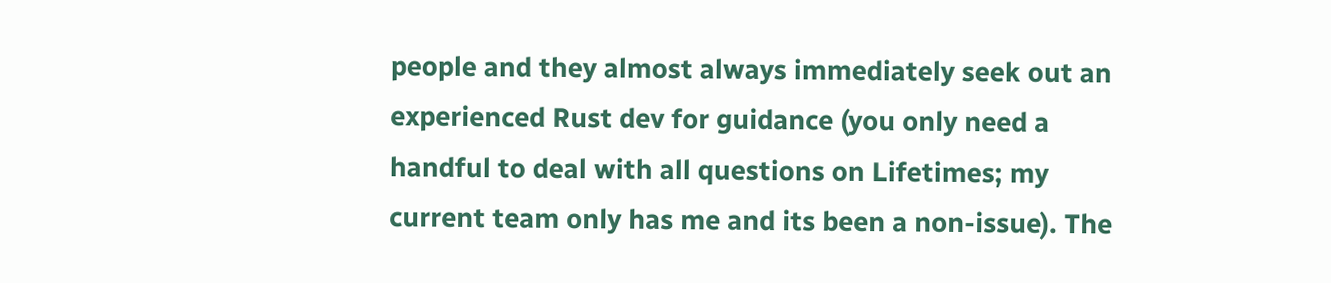people and they almost always immediately seek out an experienced Rust dev for guidance (you only need a handful to deal with all questions on Lifetimes; my current team only has me and its been a non-issue). The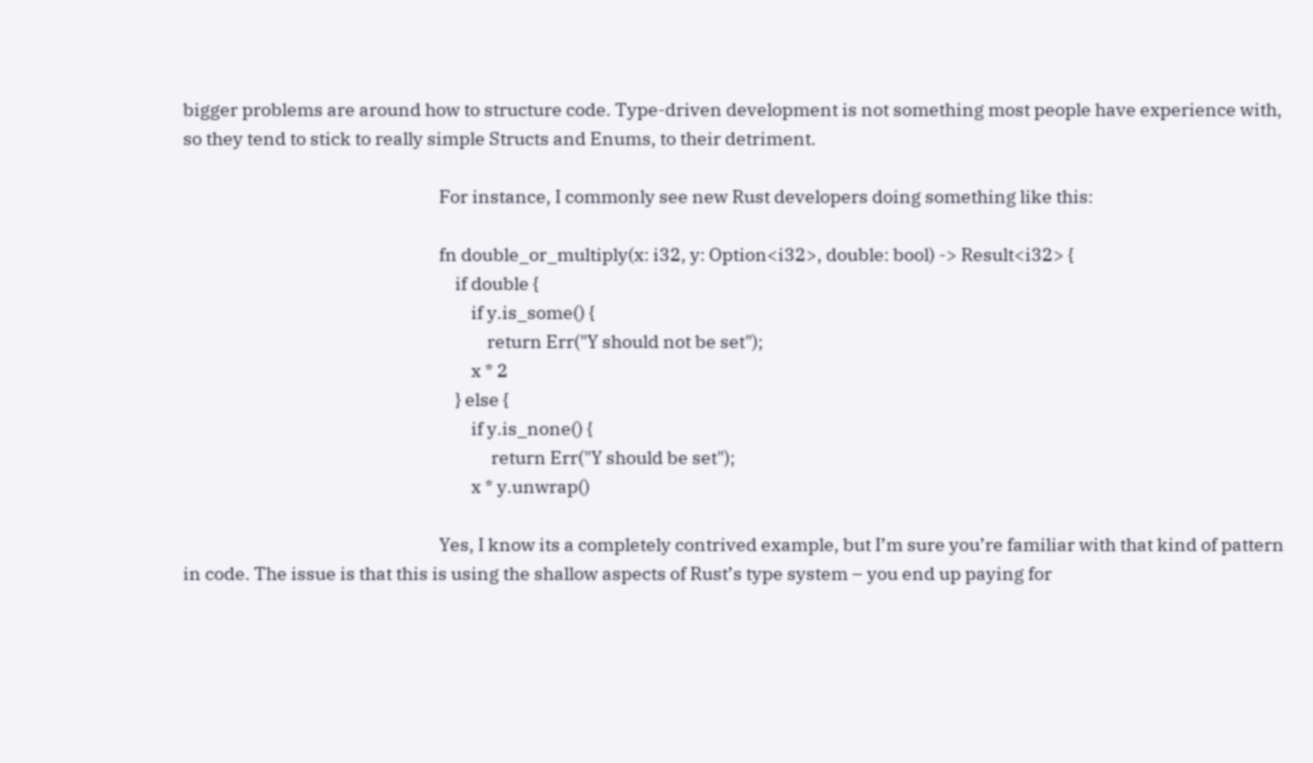bigger problems are around how to structure code. Type-driven development is not something most people have experience with, so they tend to stick to really simple Structs and Enums, to their detriment.

                                                                For instance, I commonly see new Rust developers doing something like this:

                                                                fn double_or_multiply(x: i32, y: Option<i32>, double: bool) -> Result<i32> {
                                                                    if double {
                                                                        if y.is_some() {
                                                                            return Err("Y should not be set");
                                                                        x * 2
                                                                    } else {
                                                                        if y.is_none() {
                                                                             return Err("Y should be set");
                                                                        x * y.unwrap()

                                                                Yes, I know its a completely contrived example, but I’m sure you’re familiar with that kind of pattern in code. The issue is that this is using the shallow aspects of Rust’s type system – you end up paying for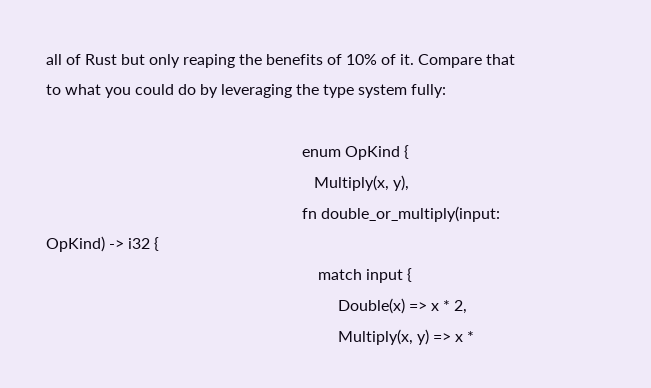all of Rust but only reaping the benefits of 10% of it. Compare that to what you could do by leveraging the type system fully:

                                                                enum OpKind {
                                                                   Multiply(x, y),
                                                                fn double_or_multiply(input: OpKind) -> i32 {
                                                                    match input {
                                                                         Double(x) => x * 2,
                                                                         Multiply(x, y) => x *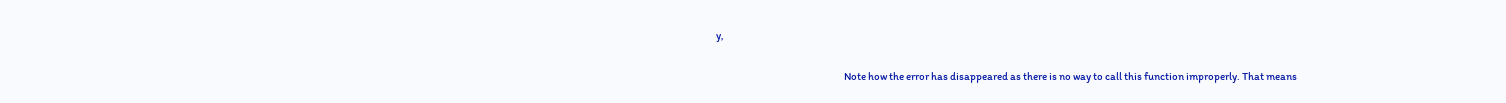y,

                                                                Note how the error has disappeared as there is no way to call this function improperly. That means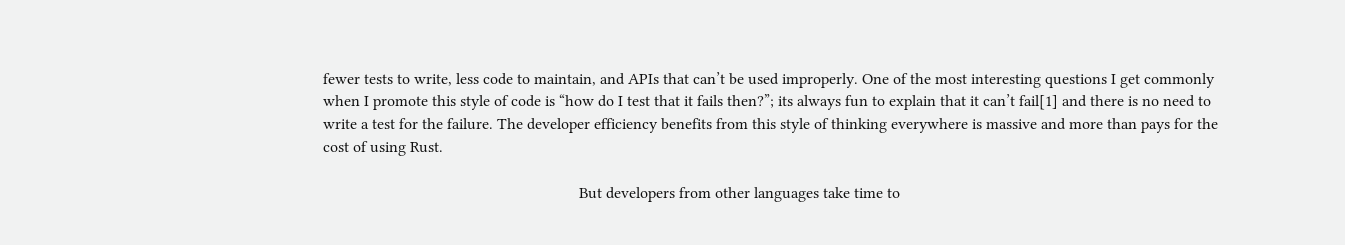fewer tests to write, less code to maintain, and APIs that can’t be used improperly. One of the most interesting questions I get commonly when I promote this style of code is “how do I test that it fails then?”; its always fun to explain that it can’t fail[1] and there is no need to write a test for the failure. The developer efficiency benefits from this style of thinking everywhere is massive and more than pays for the cost of using Rust.

                                                                But developers from other languages take time to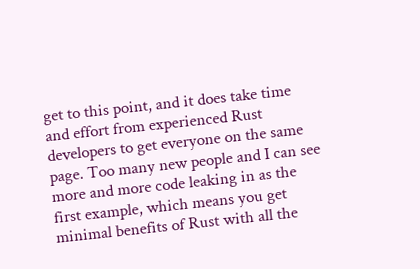get to this point, and it does take time and effort from experienced Rust developers to get everyone on the same page. Too many new people and I can see more and more code leaking in as the first example, which means you get minimal benefits of Rust with all the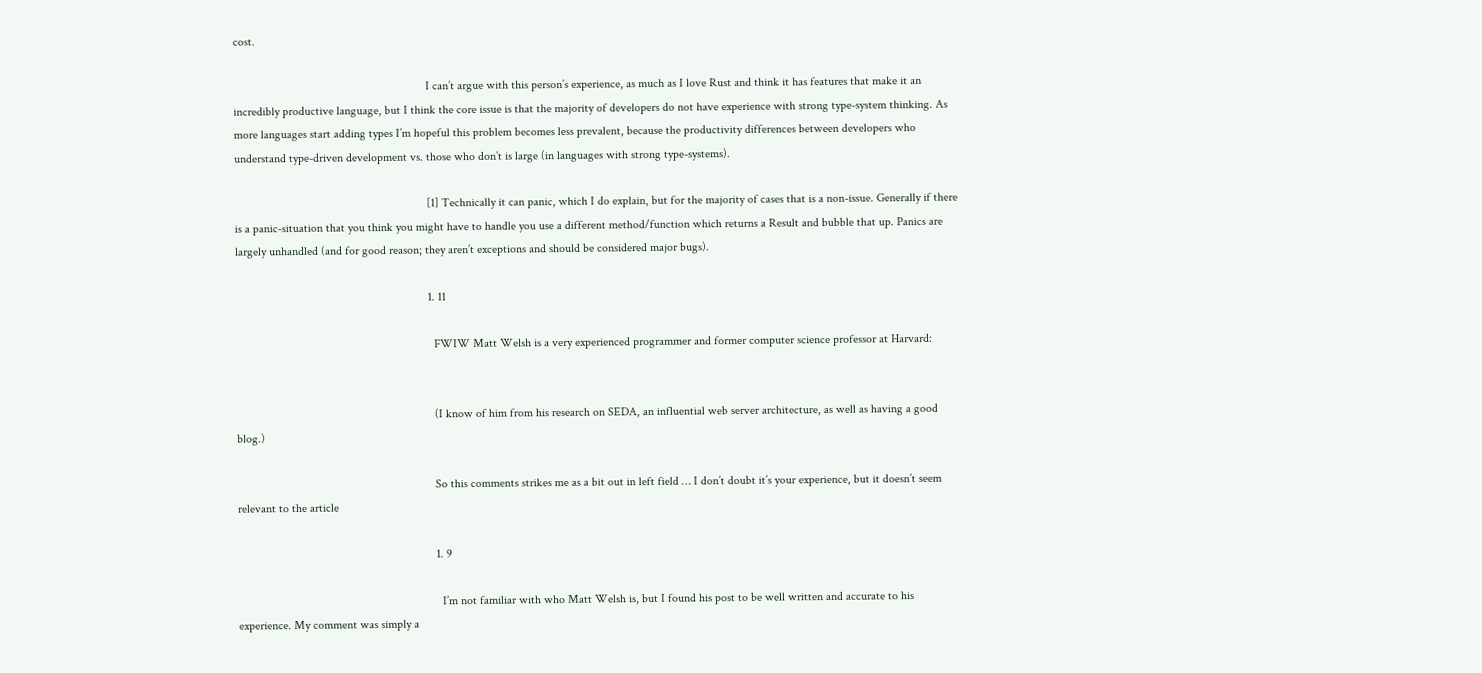cost.

                                                                I can’t argue with this person’s experience, as much as I love Rust and think it has features that make it an incredibly productive language, but I think the core issue is that the majority of developers do not have experience with strong type-system thinking. As more languages start adding types I’m hopeful this problem becomes less prevalent, because the productivity differences between developers who understand type-driven development vs. those who don’t is large (in languages with strong type-systems).

                                                                [1] Technically it can panic, which I do explain, but for the majority of cases that is a non-issue. Generally if there is a panic-situation that you think you might have to handle you use a different method/function which returns a Result and bubble that up. Panics are largely unhandled (and for good reason; they aren’t exceptions and should be considered major bugs).

                                                                1. 11

                                                                  FWIW Matt Welsh is a very experienced programmer and former computer science professor at Harvard:


                                                                  (I know of him from his research on SEDA, an influential web server architecture, as well as having a good blog.)

                                                                  So this comments strikes me as a bit out in left field … I don’t doubt it’s your experience, but it doesn’t seem relevant to the article

                                                                  1. 9

                                                                    I’m not familiar with who Matt Welsh is, but I found his post to be well written and accurate to his experience. My comment was simply a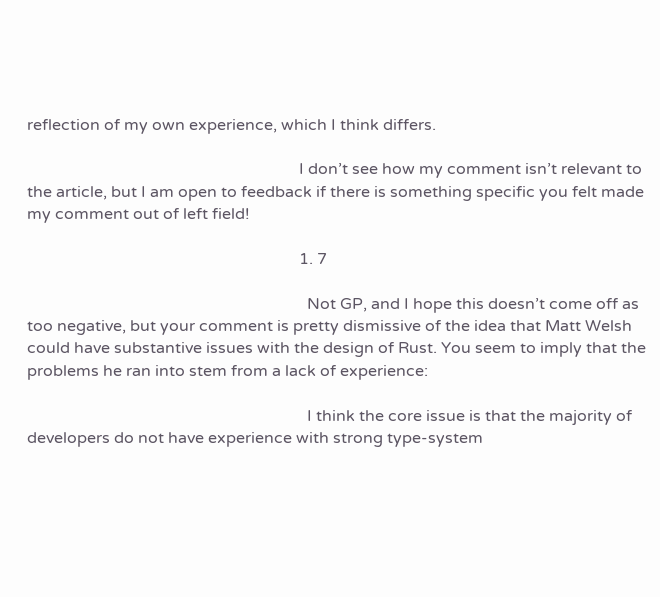reflection of my own experience, which I think differs.

                                                                    I don’t see how my comment isn’t relevant to the article, but I am open to feedback if there is something specific you felt made my comment out of left field!

                                                                    1. 7

                                                                      Not GP, and I hope this doesn’t come off as too negative, but your comment is pretty dismissive of the idea that Matt Welsh could have substantive issues with the design of Rust. You seem to imply that the problems he ran into stem from a lack of experience:

                                                                      I think the core issue is that the majority of developers do not have experience with strong type-system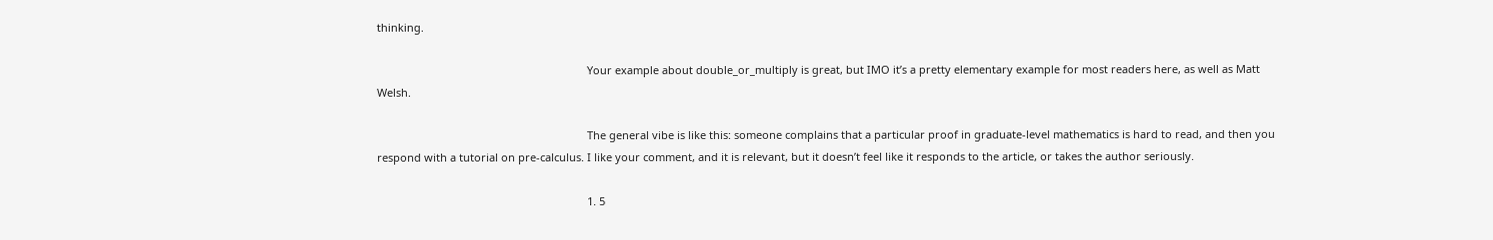thinking.

                                                                      Your example about double_or_multiply is great, but IMO it’s a pretty elementary example for most readers here, as well as Matt Welsh.

                                                                      The general vibe is like this: someone complains that a particular proof in graduate-level mathematics is hard to read, and then you respond with a tutorial on pre-calculus. I like your comment, and it is relevant, but it doesn’t feel like it responds to the article, or takes the author seriously.

                                                                      1. 5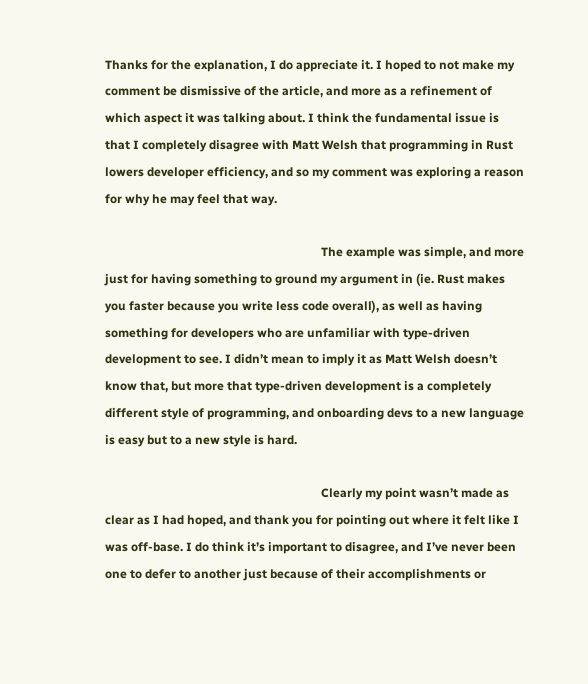Thanks for the explanation, I do appreciate it. I hoped to not make my comment be dismissive of the article, and more as a refinement of which aspect it was talking about. I think the fundamental issue is that I completely disagree with Matt Welsh that programming in Rust lowers developer efficiency, and so my comment was exploring a reason for why he may feel that way.

                                                                        The example was simple, and more just for having something to ground my argument in (ie. Rust makes you faster because you write less code overall), as well as having something for developers who are unfamiliar with type-driven development to see. I didn’t mean to imply it as Matt Welsh doesn’t know that, but more that type-driven development is a completely different style of programming, and onboarding devs to a new language is easy but to a new style is hard.

                                                                        Clearly my point wasn’t made as clear as I had hoped, and thank you for pointing out where it felt like I was off-base. I do think it’s important to disagree, and I’ve never been one to defer to another just because of their accomplishments or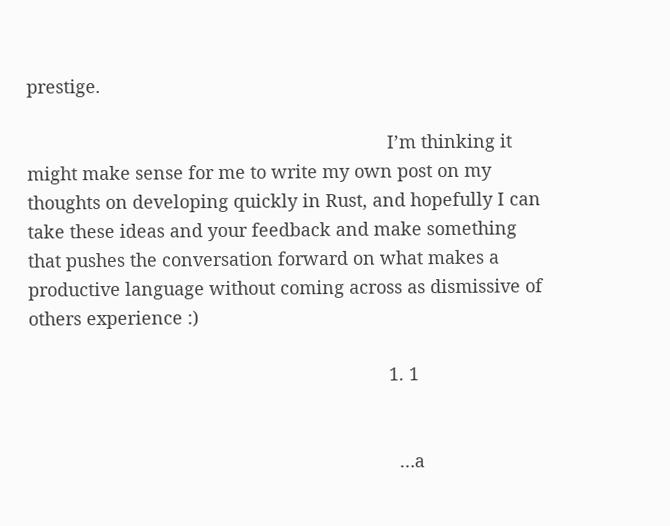prestige.

                                                                        I’m thinking it might make sense for me to write my own post on my thoughts on developing quickly in Rust, and hopefully I can take these ideas and your feedback and make something that pushes the conversation forward on what makes a productive language without coming across as dismissive of others experience :)

                                                                        1. 1


                                                                          …a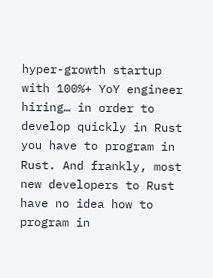hyper-growth startup with 100%+ YoY engineer hiring… in order to develop quickly in Rust you have to program in Rust. And frankly, most new developers to Rust have no idea how to program in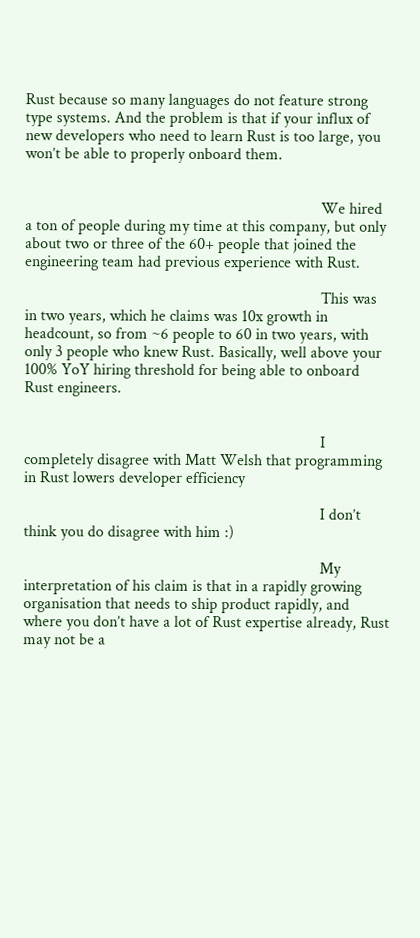Rust because so many languages do not feature strong type systems. And the problem is that if your influx of new developers who need to learn Rust is too large, you won’t be able to properly onboard them.


                                                                          We hired a ton of people during my time at this company, but only about two or three of the 60+ people that joined the engineering team had previous experience with Rust.

                                                                          This was in two years, which he claims was 10x growth in headcount, so from ~6 people to 60 in two years, with only 3 people who knew Rust. Basically, well above your 100% YoY hiring threshold for being able to onboard Rust engineers.


                                                                          I completely disagree with Matt Welsh that programming in Rust lowers developer efficiency

                                                                          I don’t think you do disagree with him :)

                                                                          My interpretation of his claim is that in a rapidly growing organisation that needs to ship product rapidly, and where you don’t have a lot of Rust expertise already, Rust may not be a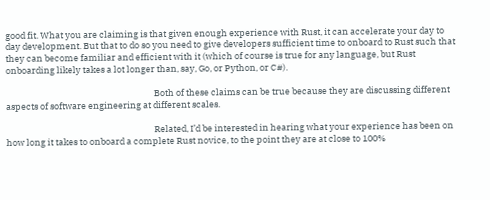good fit. What you are claiming is that given enough experience with Rust, it can accelerate your day to day development. But that to do so you need to give developers sufficient time to onboard to Rust such that they can become familiar and efficient with it (which of course is true for any language, but Rust onboarding likely takes a lot longer than, say, Go, or Python, or C#).

                                                                          Both of these claims can be true because they are discussing different aspects of software engineering at different scales.

                                                                          Related, I’d be interested in hearing what your experience has been on how long it takes to onboard a complete Rust novice, to the point they are at close to 100%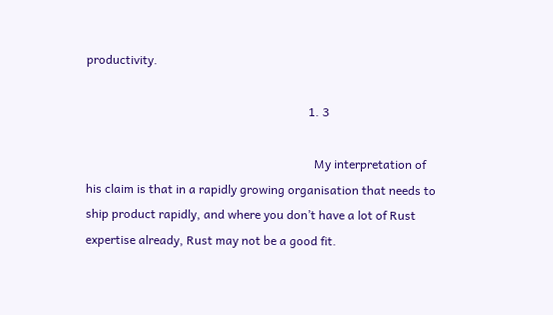productivity.

                                                                          1. 3

                                                                            My interpretation of his claim is that in a rapidly growing organisation that needs to ship product rapidly, and where you don’t have a lot of Rust expertise already, Rust may not be a good fit.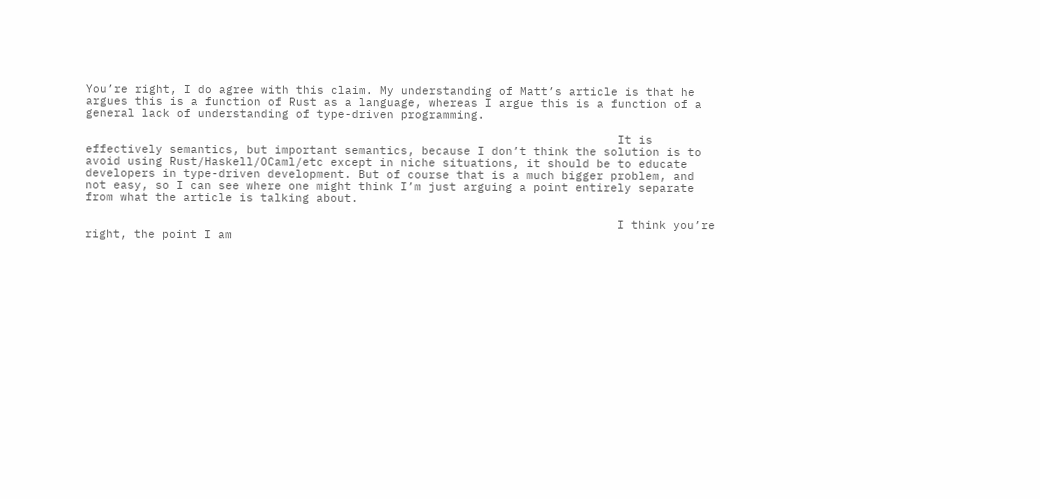You’re right, I do agree with this claim. My understanding of Matt’s article is that he argues this is a function of Rust as a language, whereas I argue this is a function of a general lack of understanding of type-driven programming.

                                                                            It is effectively semantics, but important semantics, because I don’t think the solution is to avoid using Rust/Haskell/OCaml/etc except in niche situations, it should be to educate developers in type-driven development. But of course that is a much bigger problem, and not easy, so I can see where one might think I’m just arguing a point entirely separate from what the article is talking about.

                                                                            I think you’re right, the point I am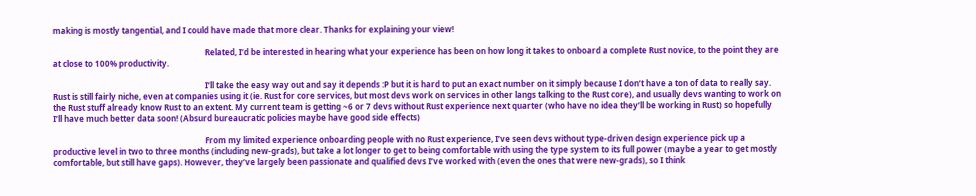making is mostly tangential, and I could have made that more clear. Thanks for explaining your view!

                                                                            Related, I’d be interested in hearing what your experience has been on how long it takes to onboard a complete Rust novice, to the point they are at close to 100% productivity.

                                                                            I’ll take the easy way out and say it depends :P but it is hard to put an exact number on it simply because I don’t have a ton of data to really say. Rust is still fairly niche, even at companies using it (ie. Rust for core services, but most devs work on services in other langs talking to the Rust core), and usually devs wanting to work on the Rust stuff already know Rust to an extent. My current team is getting ~6 or 7 devs without Rust experience next quarter (who have no idea they’ll be working in Rust) so hopefully I’ll have much better data soon! (Absurd bureaucratic policies maybe have good side effects)

                                                                            From my limited experience onboarding people with no Rust experience, I’ve seen devs without type-driven design experience pick up a productive level in two to three months (including new-grads), but take a lot longer to get to being comfortable with using the type system to its full power (maybe a year to get mostly comfortable, but still have gaps). However, they’ve largely been passionate and qualified devs I’ve worked with (even the ones that were new-grads), so I think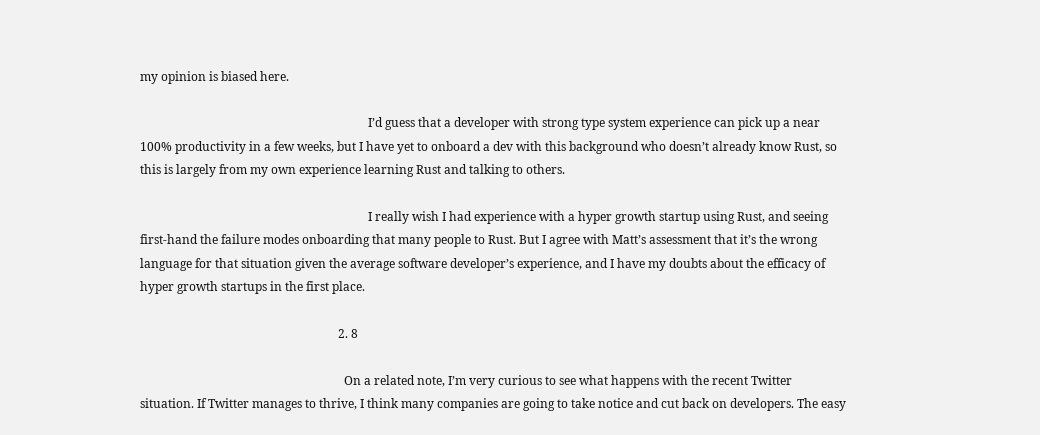my opinion is biased here.

                                                                            I’d guess that a developer with strong type system experience can pick up a near 100% productivity in a few weeks, but I have yet to onboard a dev with this background who doesn’t already know Rust, so this is largely from my own experience learning Rust and talking to others.

                                                                            I really wish I had experience with a hyper growth startup using Rust, and seeing first-hand the failure modes onboarding that many people to Rust. But I agree with Matt’s assessment that it’s the wrong language for that situation given the average software developer’s experience, and I have my doubts about the efficacy of hyper growth startups in the first place.

                                                                  2. 8

                                                                    On a related note, I’m very curious to see what happens with the recent Twitter situation. If Twitter manages to thrive, I think many companies are going to take notice and cut back on developers. The easy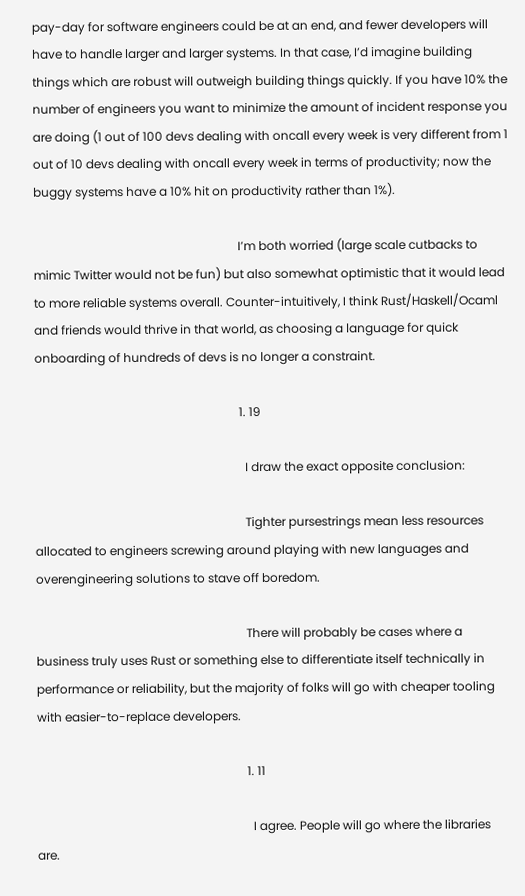pay-day for software engineers could be at an end, and fewer developers will have to handle larger and larger systems. In that case, I’d imagine building things which are robust will outweigh building things quickly. If you have 10% the number of engineers you want to minimize the amount of incident response you are doing (1 out of 100 devs dealing with oncall every week is very different from 1 out of 10 devs dealing with oncall every week in terms of productivity; now the buggy systems have a 10% hit on productivity rather than 1%).

                                                                    I’m both worried (large scale cutbacks to mimic Twitter would not be fun) but also somewhat optimistic that it would lead to more reliable systems overall. Counter-intuitively, I think Rust/Haskell/Ocaml and friends would thrive in that world, as choosing a language for quick onboarding of hundreds of devs is no longer a constraint.

                                                                    1. 19

                                                                      I draw the exact opposite conclusion:

                                                                      Tighter pursestrings mean less resources allocated to engineers screwing around playing with new languages and overengineering solutions to stave off boredom.

                                                                      There will probably be cases where a business truly uses Rust or something else to differentiate itself technically in performance or reliability, but the majority of folks will go with cheaper tooling with easier-to-replace developers.

                                                                      1. 11

                                                                        I agree. People will go where the libraries are.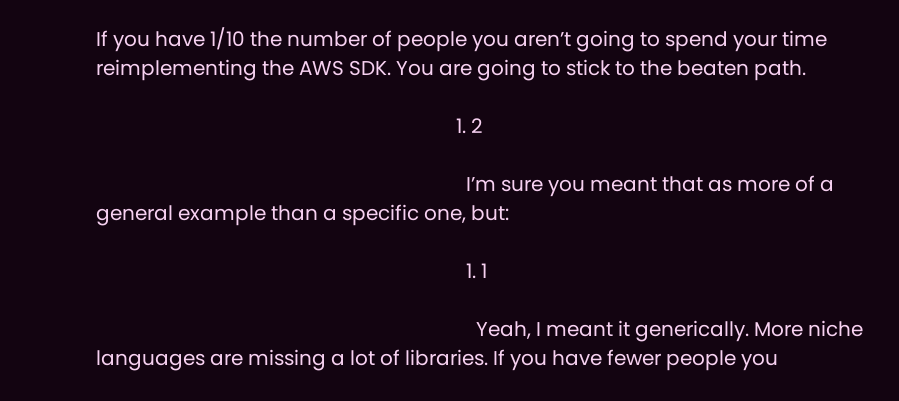If you have 1/10 the number of people you aren’t going to spend your time reimplementing the AWS SDK. You are going to stick to the beaten path.

                                                                        1. 2

                                                                          I’m sure you meant that as more of a general example than a specific one, but:

                                                                          1. 1

                                                                            Yeah, I meant it generically. More niche languages are missing a lot of libraries. If you have fewer people you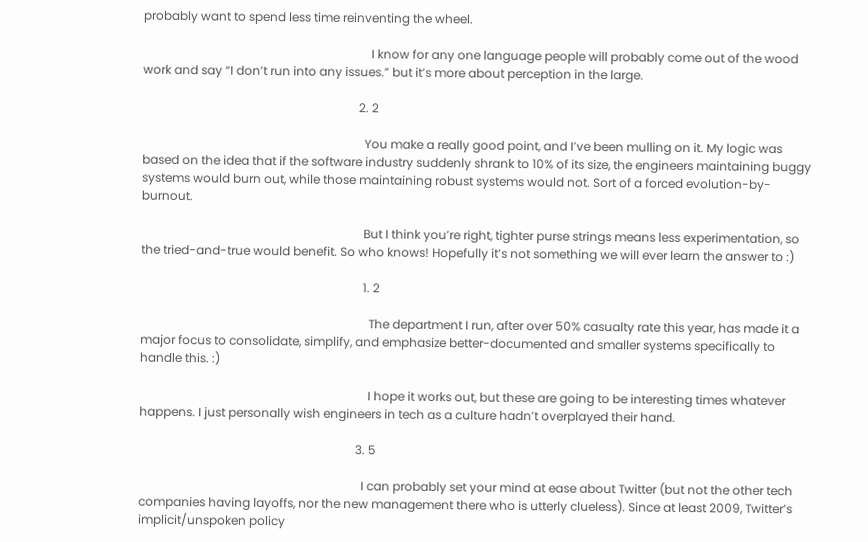probably want to spend less time reinventing the wheel.

                                                                            I know for any one language people will probably come out of the wood work and say “I don’t run into any issues.” but it’s more about perception in the large.

                                                                        2. 2

                                                                          You make a really good point, and I’ve been mulling on it. My logic was based on the idea that if the software industry suddenly shrank to 10% of its size, the engineers maintaining buggy systems would burn out, while those maintaining robust systems would not. Sort of a forced evolution-by-burnout.

                                                                          But I think you’re right, tighter purse strings means less experimentation, so the tried-and-true would benefit. So who knows! Hopefully it’s not something we will ever learn the answer to :)

                                                                          1. 2

                                                                            The department I run, after over 50% casualty rate this year, has made it a major focus to consolidate, simplify, and emphasize better-documented and smaller systems specifically to handle this. :)

                                                                            I hope it works out, but these are going to be interesting times whatever happens. I just personally wish engineers in tech as a culture hadn’t overplayed their hand.

                                                                        3. 5

                                                                          I can probably set your mind at ease about Twitter (but not the other tech companies having layoffs, nor the new management there who is utterly clueless). Since at least 2009, Twitter’s implicit/unspoken policy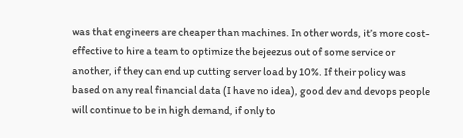was that engineers are cheaper than machines. In other words, it’s more cost-effective to hire a team to optimize the bejeezus out of some service or another, if they can end up cutting server load by 10%. If their policy was based on any real financial data (I have no idea), good dev and devops people will continue to be in high demand, if only to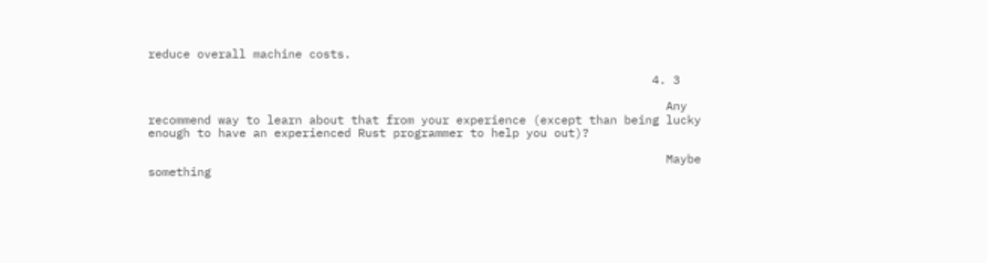reduce overall machine costs.

                                                                        4. 3

                                                                          Any recommend way to learn about that from your experience (except than being lucky enough to have an experienced Rust programmer to help you out)?

                                                                          Maybe something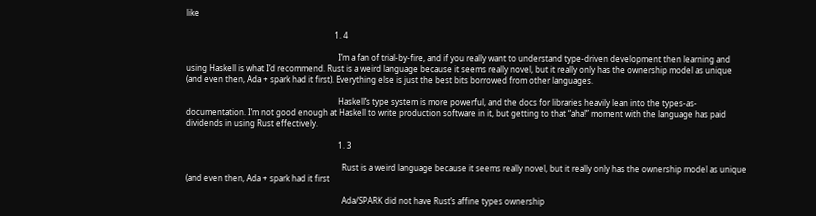like

                                                                          1. 4

                                                                            I’m a fan of trial-by-fire, and if you really want to understand type-driven development then learning and using Haskell is what I’d recommend. Rust is a weird language because it seems really novel, but it really only has the ownership model as unique (and even then, Ada + spark had it first). Everything else is just the best bits borrowed from other languages.

                                                                            Haskell’s type system is more powerful, and the docs for libraries heavily lean into the types-as-documentation. I’m not good enough at Haskell to write production software in it, but getting to that “aha!” moment with the language has paid dividends in using Rust effectively.

                                                                            1. 3

                                                                              Rust is a weird language because it seems really novel, but it really only has the ownership model as unique (and even then, Ada + spark had it first

                                                                              Ada/SPARK did not have Rust’s affine types ownership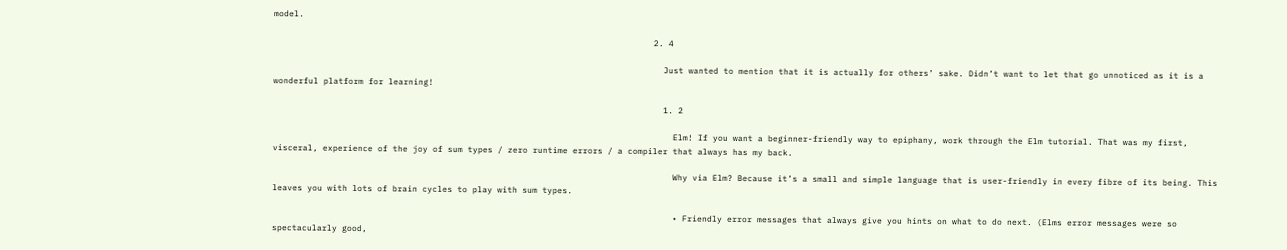model.

                                                                            2. 4

                                                                              Just wanted to mention that it is actually for others’ sake. Didn’t want to let that go unnoticed as it is a wonderful platform for learning!

                                                                              1. 2

                                                                                Elm! If you want a beginner-friendly way to epiphany, work through the Elm tutorial. That was my first, visceral, experience of the joy of sum types / zero runtime errors / a compiler that always has my back.

                                                                                Why via Elm? Because it’s a small and simple language that is user-friendly in every fibre of its being. This leaves you with lots of brain cycles to play with sum types.

                                                                                • Friendly error messages that always give you hints on what to do next. (Elms error messages were so spectacularly good,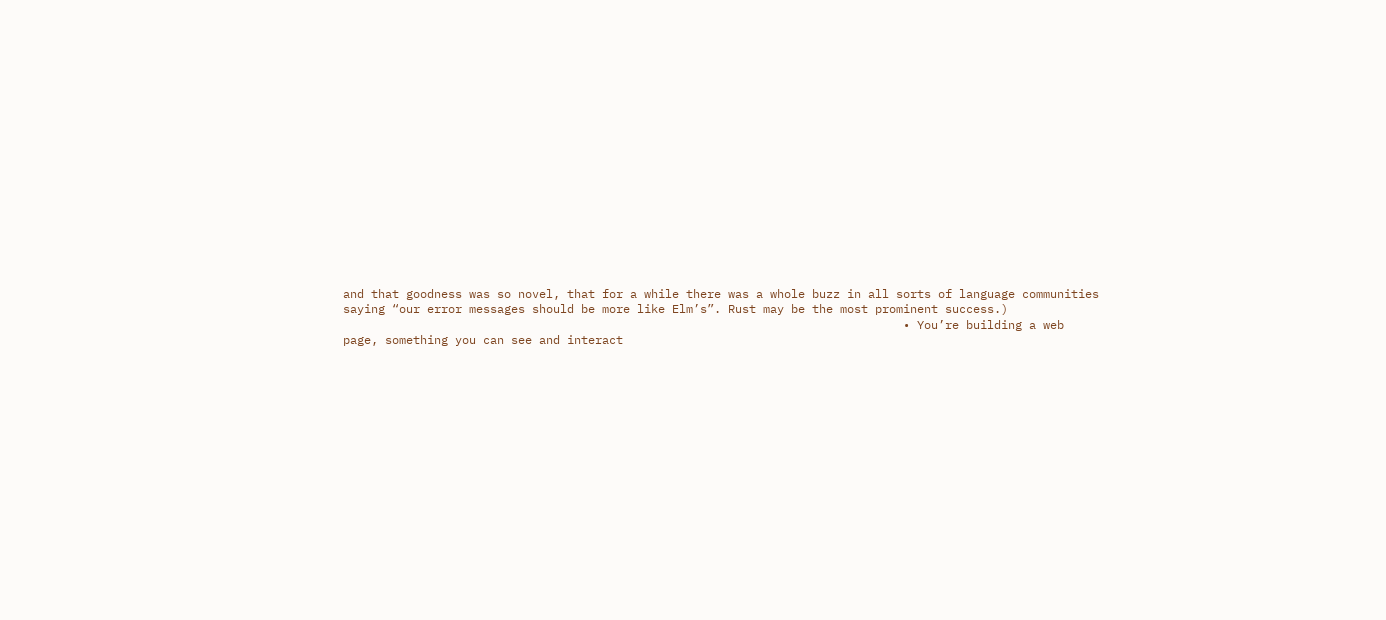and that goodness was so novel, that for a while there was a whole buzz in all sorts of language communities saying “our error messages should be more like Elm’s”. Rust may be the most prominent success.)
                                                                                • You’re building a web page, something you can see and interact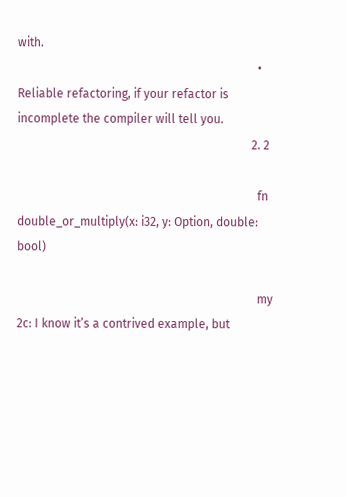with.
                                                                                • Reliable refactoring, if your refactor is incomplete the compiler will tell you.
                                                                              2. 2

                                                                                fn double_or_multiply(x: i32, y: Option, double: bool)

                                                                                my 2c: I know it’s a contrived example, but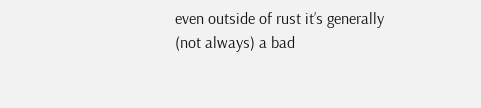even outside of rust it’s generally (not always) a bad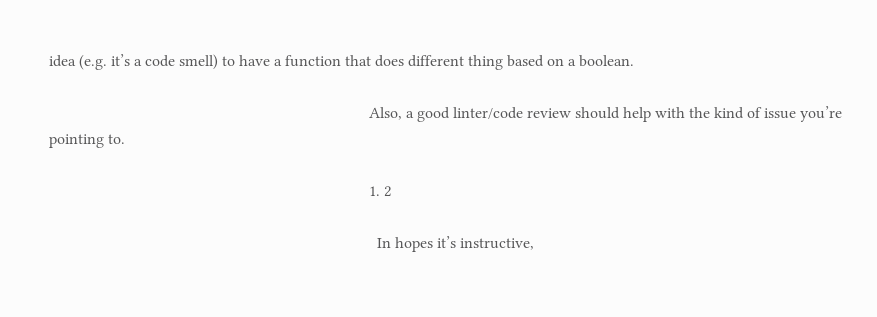idea (e.g. it’s a code smell) to have a function that does different thing based on a boolean.

                                                                                Also, a good linter/code review should help with the kind of issue you’re pointing to.

                                                                                1. 2

                                                                                  In hopes it’s instructive,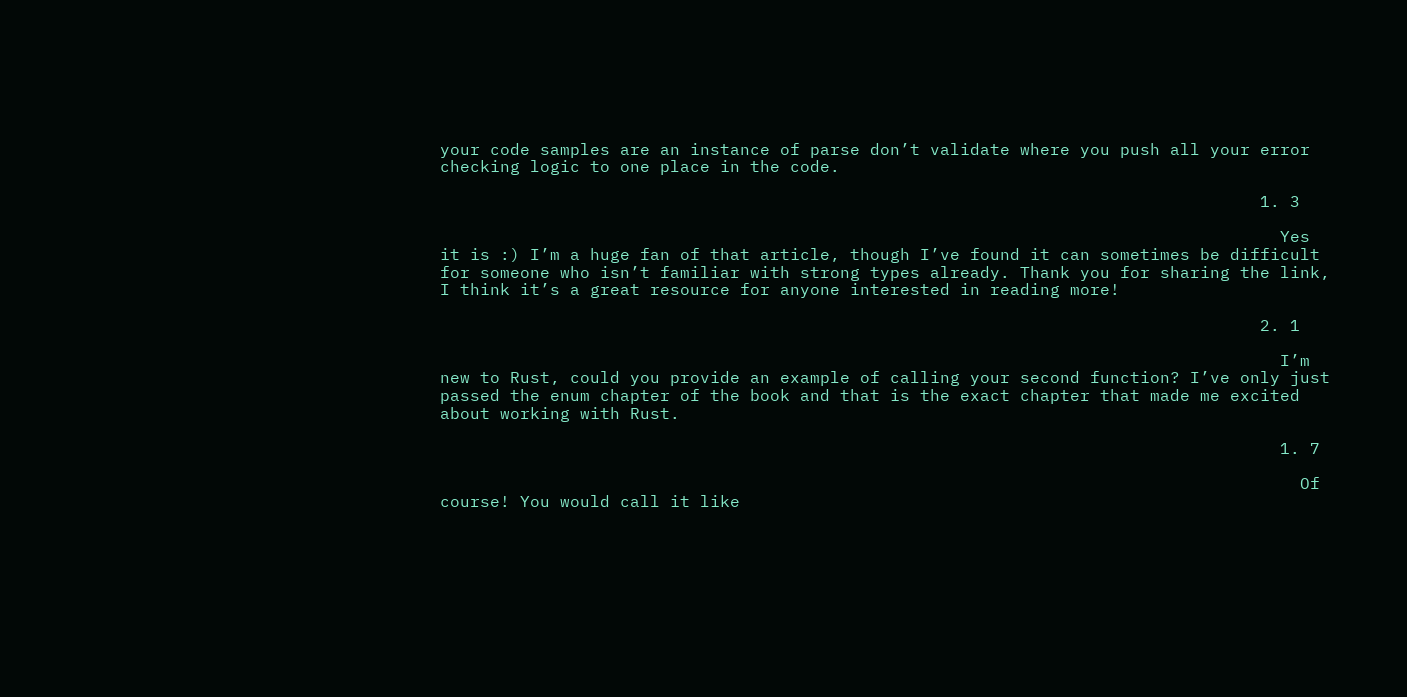your code samples are an instance of parse don’t validate where you push all your error checking logic to one place in the code.

                                                                                  1. 3

                                                                                    Yes it is :) I’m a huge fan of that article, though I’ve found it can sometimes be difficult for someone who isn’t familiar with strong types already. Thank you for sharing the link, I think it’s a great resource for anyone interested in reading more!

                                                                                  2. 1

                                                                                    I’m new to Rust, could you provide an example of calling your second function? I’ve only just passed the enum chapter of the book and that is the exact chapter that made me excited about working with Rust.

                                                                                    1. 7

                                                                                      Of course! You would call it like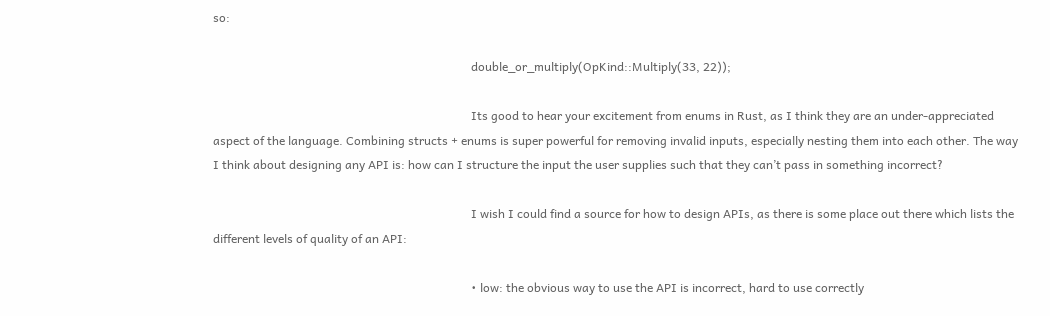so:

                                                                                      double_or_multiply(OpKind::Multiply(33, 22));

                                                                                      Its good to hear your excitement from enums in Rust, as I think they are an under-appreciated aspect of the language. Combining structs + enums is super powerful for removing invalid inputs, especially nesting them into each other. The way I think about designing any API is: how can I structure the input the user supplies such that they can’t pass in something incorrect?

                                                                                      I wish I could find a source for how to design APIs, as there is some place out there which lists the different levels of quality of an API:

                                                                                      • low: the obvious way to use the API is incorrect, hard to use correctly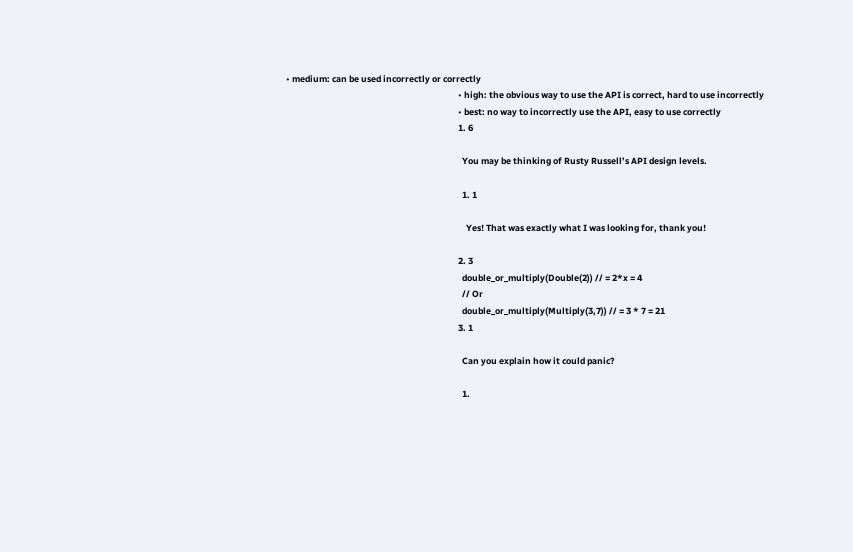• medium: can be used incorrectly or correctly
                                                                                      • high: the obvious way to use the API is correct, hard to use incorrectly
                                                                                      • best: no way to incorrectly use the API, easy to use correctly
                                                                                      1. 6

                                                                                        You may be thinking of Rusty Russell’s API design levels.

                                                                                        1. 1

                                                                                          Yes! That was exactly what I was looking for, thank you!

                                                                                      2. 3
                                                                                        double_or_multiply(Double(2)) // = 2*x = 4
                                                                                        // Or
                                                                                        double_or_multiply(Multiply(3,7)) // = 3 * 7 = 21
                                                                                      3. 1

                                                                                        Can you explain how it could panic?

                                                                                        1.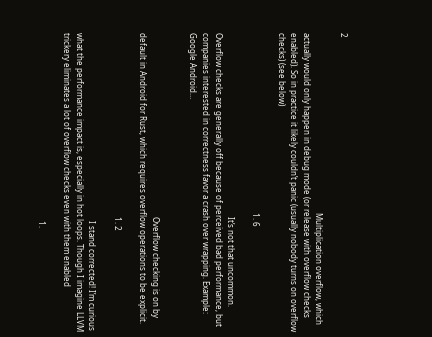2

                                                                                          Multiplication overflow, which actually would only happen in debug mode (or release with overflow checks enabled). So in practice it likely couldn’t panic (usually nobody turns on overflow checks) (see below)

                                                                                          1. 6

                                                                                            It’s not that uncommon. Overflow checks are generally off because of perceived bad performance, but companies interested in correctness favor a crash over wrapping. Example: Google Android…


                                                                                            Overflow checking is on by default in Android for Rust, which requires overflow operations to be explicit.

                                                                                            1. 2

                                                                                              I stand corrected! I’m curious what the performance impact is, especially in hot loops. Though I imagine LLVM trickery eliminates a lot of overflow checks even with them enabled

                                                                                              1.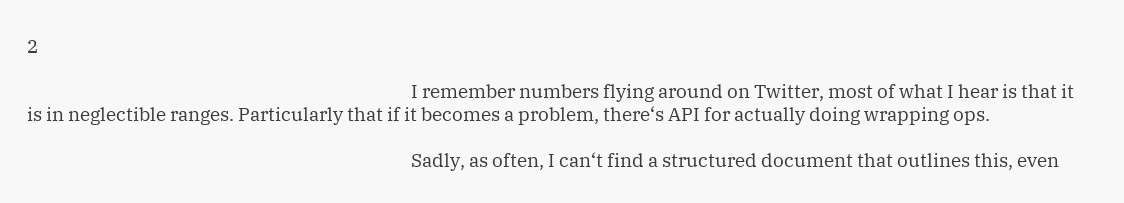2

                                                                                                I remember numbers flying around on Twitter, most of what I hear is that it is in neglectible ranges. Particularly that if it becomes a problem, there‘s API for actually doing wrapping ops.

                                                                                                Sadly, as often, I can‘t find a structured document that outlines this, even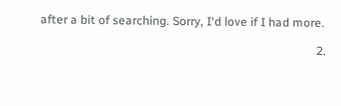after a bit of searching. Sorry, I‘d love if I had more.

                                                                                            2.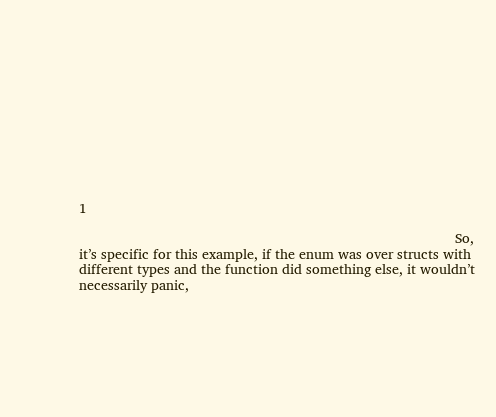1

                                                                                              So, it’s specific for this example, if the enum was over structs with different types and the function did something else, it wouldn’t necessarily panic,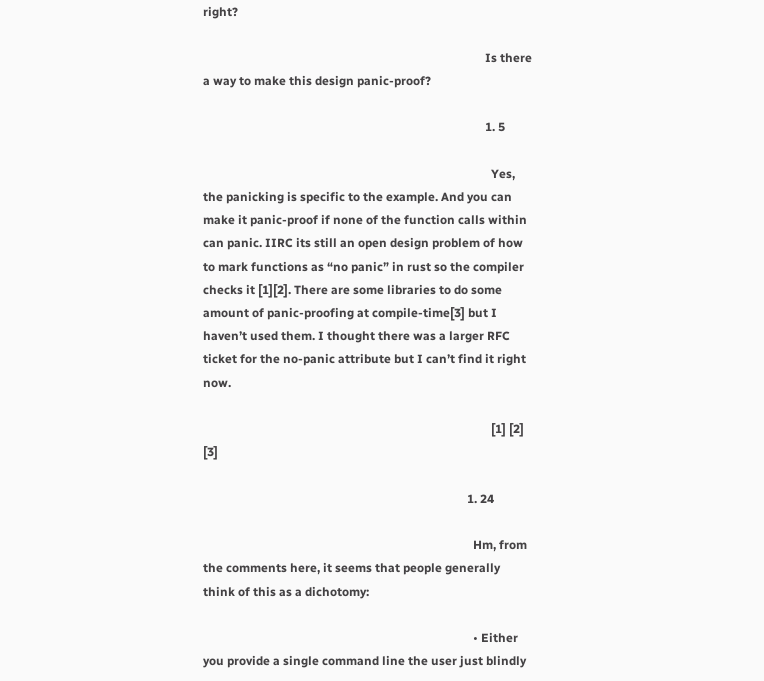right?

                                                                                              Is there a way to make this design panic-proof?

                                                                                              1. 5

                                                                                                Yes, the panicking is specific to the example. And you can make it panic-proof if none of the function calls within can panic. IIRC its still an open design problem of how to mark functions as “no panic” in rust so the compiler checks it [1][2]. There are some libraries to do some amount of panic-proofing at compile-time[3] but I haven’t used them. I thought there was a larger RFC ticket for the no-panic attribute but I can’t find it right now.

                                                                                                [1] [2] [3]

                                                                                        1. 24

                                                                                          Hm, from the comments here, it seems that people generally think of this as a dichotomy:

                                                                                          • Either you provide a single command line the user just blindly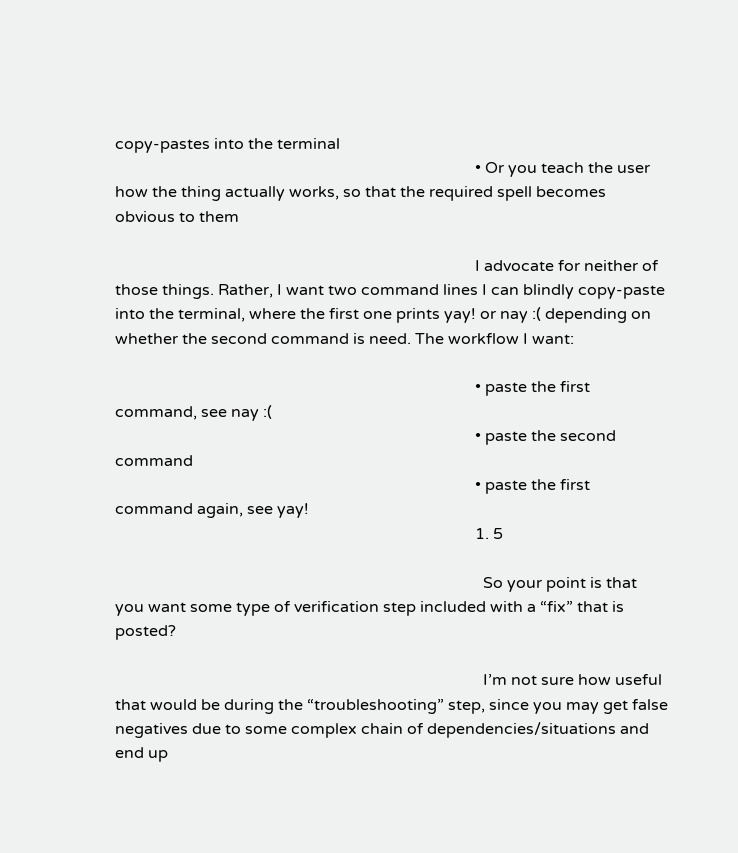copy-pastes into the terminal
                                                                                          • Or you teach the user how the thing actually works, so that the required spell becomes obvious to them

                                                                                          I advocate for neither of those things. Rather, I want two command lines I can blindly copy-paste into the terminal, where the first one prints yay! or nay :( depending on whether the second command is need. The workflow I want:

                                                                                          • paste the first command, see nay :(
                                                                                          • paste the second command
                                                                                          • paste the first command again, see yay!
                                                                                          1. 5

                                                                                            So your point is that you want some type of verification step included with a “fix” that is posted?

                                                                                            I’m not sure how useful that would be during the “troubleshooting” step, since you may get false negatives due to some complex chain of dependencies/situations and end up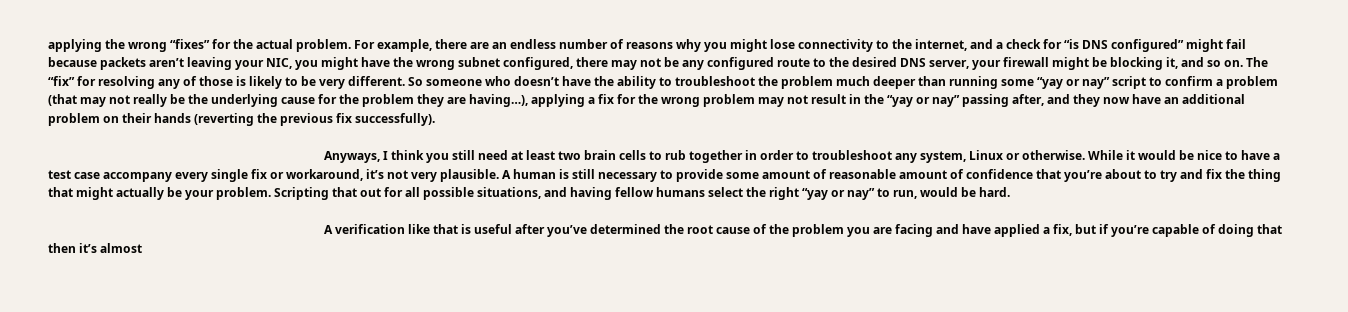applying the wrong “fixes” for the actual problem. For example, there are an endless number of reasons why you might lose connectivity to the internet, and a check for “is DNS configured” might fail because packets aren’t leaving your NIC, you might have the wrong subnet configured, there may not be any configured route to the desired DNS server, your firewall might be blocking it, and so on. The “fix” for resolving any of those is likely to be very different. So someone who doesn’t have the ability to troubleshoot the problem much deeper than running some “yay or nay” script to confirm a problem (that may not really be the underlying cause for the problem they are having…), applying a fix for the wrong problem may not result in the “yay or nay” passing after, and they now have an additional problem on their hands (reverting the previous fix successfully).

                                                                                            Anyways, I think you still need at least two brain cells to rub together in order to troubleshoot any system, Linux or otherwise. While it would be nice to have a test case accompany every single fix or workaround, it’s not very plausible. A human is still necessary to provide some amount of reasonable amount of confidence that you’re about to try and fix the thing that might actually be your problem. Scripting that out for all possible situations, and having fellow humans select the right “yay or nay” to run, would be hard.

                                                                                            A verification like that is useful after you’ve determined the root cause of the problem you are facing and have applied a fix, but if you’re capable of doing that then it’s almost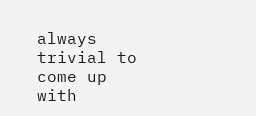always trivial to come up with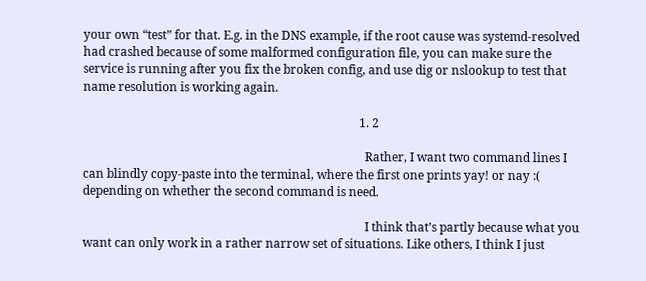your own “test” for that. E.g. in the DNS example, if the root cause was systemd-resolved had crashed because of some malformed configuration file, you can make sure the service is running after you fix the broken config, and use dig or nslookup to test that name resolution is working again.

                                                                                            1. 2

                                                                                              Rather, I want two command lines I can blindly copy-paste into the terminal, where the first one prints yay! or nay :( depending on whether the second command is need.

                                                                                              I think that’s partly because what you want can only work in a rather narrow set of situations. Like others, I think I just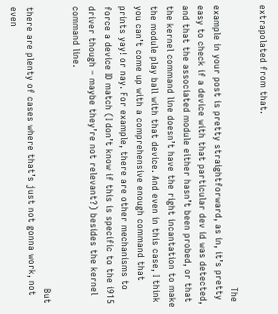extrapolated from that.

                                                                                              The example in your post is pretty straightforward, as in, it’s pretty easy to check if a device with that particular dev id was detected, and that the associated module either hasn’t been probed, or that the kernel command line doesn’t have the right incantation to make the module play ball with that device. And even in this case, I think you can’t come up with a comprehensive enough command that prints yay! or nay. For example, there are other mechanisms to force a device ID match (I don’t know if this is specific to the i915 driver though – maybe they’re not relevant?) besides the kernel command line.

                                                                                              But there are plenty of cases where that’s just not gonna work, not even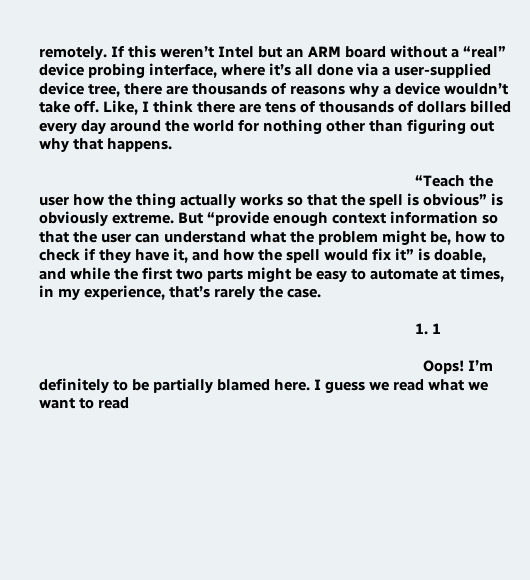remotely. If this weren’t Intel but an ARM board without a “real” device probing interface, where it’s all done via a user-supplied device tree, there are thousands of reasons why a device wouldn’t take off. Like, I think there are tens of thousands of dollars billed every day around the world for nothing other than figuring out why that happens.

                                                                                              “Teach the user how the thing actually works so that the spell is obvious” is obviously extreme. But “provide enough context information so that the user can understand what the problem might be, how to check if they have it, and how the spell would fix it” is doable, and while the first two parts might be easy to automate at times, in my experience, that’s rarely the case.

                                                                                              1. 1

                                                                                                Oops! I’m definitely to be partially blamed here. I guess we read what we want to read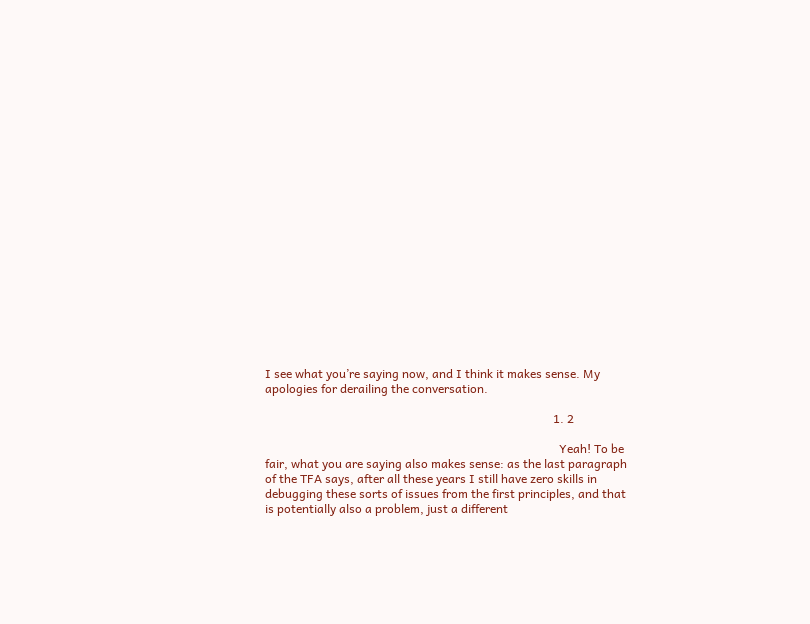I see what you’re saying now, and I think it makes sense. My apologies for derailing the conversation.

                                                                                                1. 2

                                                                                                  Yeah! To be fair, what you are saying also makes sense: as the last paragraph of the TFA says, after all these years I still have zero skills in debugging these sorts of issues from the first principles, and that is potentially also a problem, just a different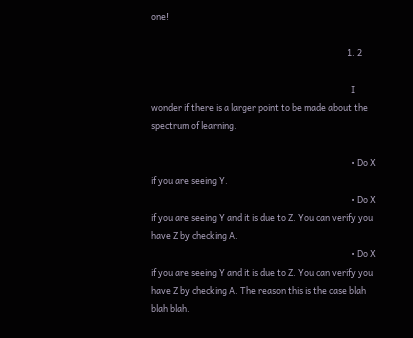one!

                                                                                                  1. 2

                                                                                                    I wonder if there is a larger point to be made about the spectrum of learning.

                                                                                                    • Do X if you are seeing Y.
                                                                                                    • Do X if you are seeing Y and it is due to Z. You can verify you have Z by checking A.
                                                                                                    • Do X if you are seeing Y and it is due to Z. You can verify you have Z by checking A. The reason this is the case blah blah blah.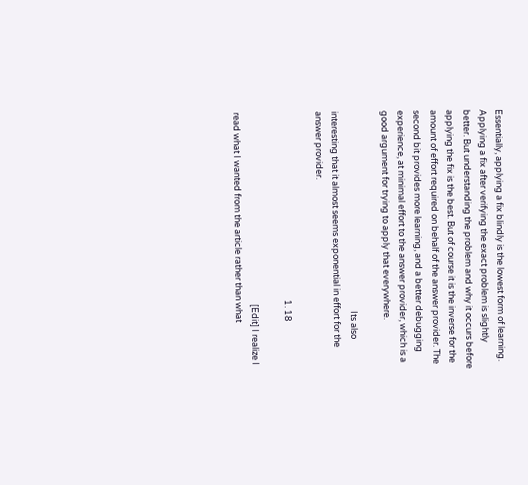Essentially, applying a fix blindly is the lowest form of learning. Applying a fix after verifying the exact problem is slightly better. But understanding the problem and why it occurs before applying the fix is the best. But of course it is the inverse for the amount of effort required on behalf of the answer provider. The second bit provides more learning, and a better debugging experience, at minimal effort to the answer provider, which is a good argument for trying to apply that everywhere.

                                                                                                    Its also interesting that it almost seems exponential in effort for the answer provider.

                                                                                              1. 18

                                                                                                [Edit] I realize I read what I wanted from the article rather than what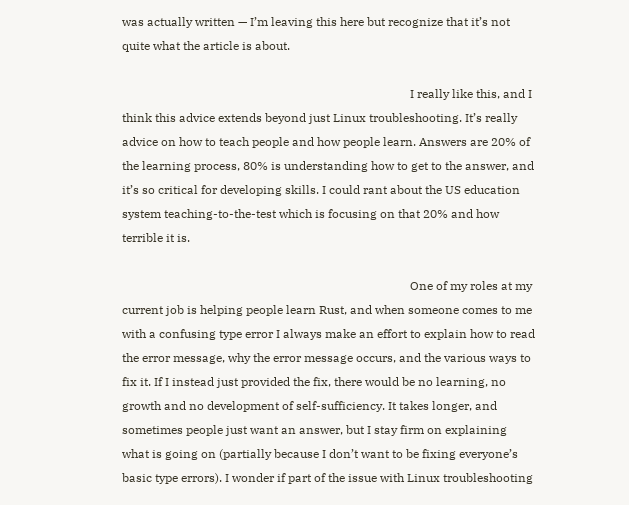was actually written — I’m leaving this here but recognize that it’s not quite what the article is about.

                                                                                                I really like this, and I think this advice extends beyond just Linux troubleshooting. It’s really advice on how to teach people and how people learn. Answers are 20% of the learning process, 80% is understanding how to get to the answer, and it’s so critical for developing skills. I could rant about the US education system teaching-to-the-test which is focusing on that 20% and how terrible it is.

                                                                                                One of my roles at my current job is helping people learn Rust, and when someone comes to me with a confusing type error I always make an effort to explain how to read the error message, why the error message occurs, and the various ways to fix it. If I instead just provided the fix, there would be no learning, no growth and no development of self-sufficiency. It takes longer, and sometimes people just want an answer, but I stay firm on explaining what is going on (partially because I don’t want to be fixing everyone’s basic type errors). I wonder if part of the issue with Linux troubleshooting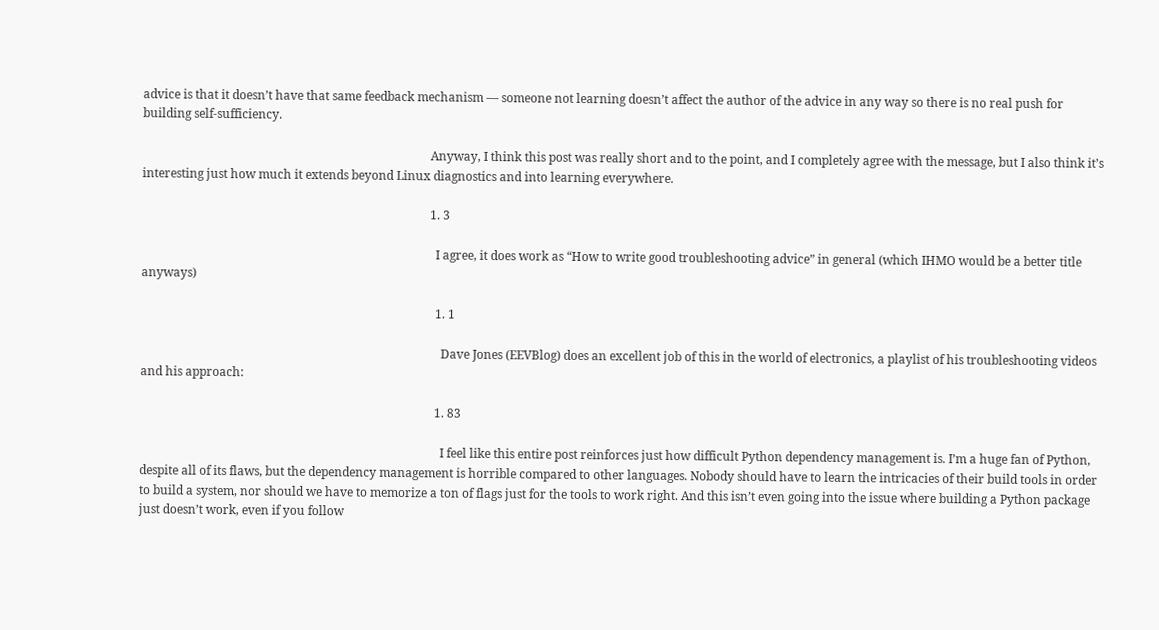advice is that it doesn’t have that same feedback mechanism — someone not learning doesn’t affect the author of the advice in any way so there is no real push for building self-sufficiency.

                                                                                                Anyway, I think this post was really short and to the point, and I completely agree with the message, but I also think it’s interesting just how much it extends beyond Linux diagnostics and into learning everywhere.

                                                                                                1. 3

                                                                                                  I agree, it does work as “How to write good troubleshooting advice” in general (which IHMO would be a better title anyways)

                                                                                                  1. 1

                                                                                                    Dave Jones (EEVBlog) does an excellent job of this in the world of electronics, a playlist of his troubleshooting videos and his approach:

                                                                                                  1. 83

                                                                                                    I feel like this entire post reinforces just how difficult Python dependency management is. I’m a huge fan of Python, despite all of its flaws, but the dependency management is horrible compared to other languages. Nobody should have to learn the intricacies of their build tools in order to build a system, nor should we have to memorize a ton of flags just for the tools to work right. And this isn’t even going into the issue where building a Python package just doesn’t work, even if you follow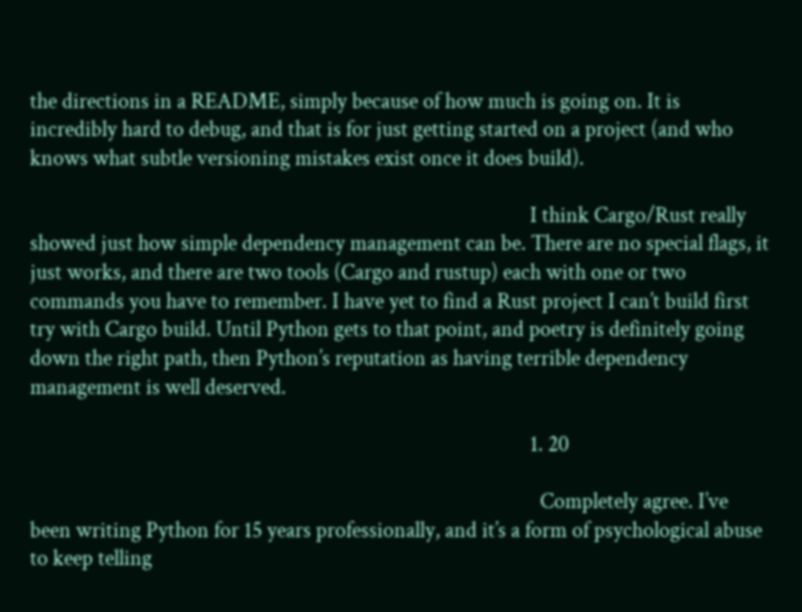the directions in a README, simply because of how much is going on. It is incredibly hard to debug, and that is for just getting started on a project (and who knows what subtle versioning mistakes exist once it does build).

                                                                                                    I think Cargo/Rust really showed just how simple dependency management can be. There are no special flags, it just works, and there are two tools (Cargo and rustup) each with one or two commands you have to remember. I have yet to find a Rust project I can’t build first try with Cargo build. Until Python gets to that point, and poetry is definitely going down the right path, then Python’s reputation as having terrible dependency management is well deserved.

                                                                                                    1. 20

                                                                                                      Completely agree. I’ve been writing Python for 15 years professionally, and it’s a form of psychological abuse to keep telling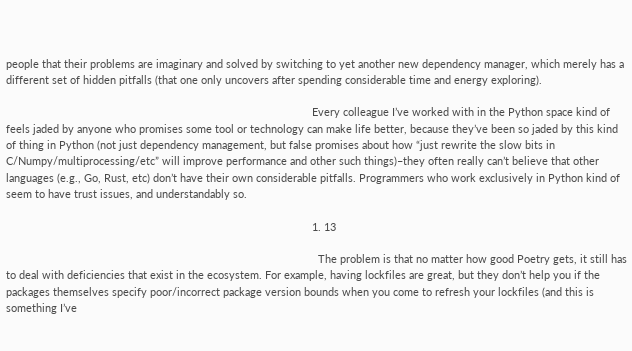people that their problems are imaginary and solved by switching to yet another new dependency manager, which merely has a different set of hidden pitfalls (that one only uncovers after spending considerable time and energy exploring).

                                                                                                      Every colleague I’ve worked with in the Python space kind of feels jaded by anyone who promises some tool or technology can make life better, because they’ve been so jaded by this kind of thing in Python (not just dependency management, but false promises about how “just rewrite the slow bits in C/Numpy/multiprocessing/etc” will improve performance and other such things)–they often really can’t believe that other languages (e.g., Go, Rust, etc) don’t have their own considerable pitfalls. Programmers who work exclusively in Python kind of seem to have trust issues, and understandably so.

                                                                                                      1. 13

                                                                                                        The problem is that no matter how good Poetry gets, it still has to deal with deficiencies that exist in the ecosystem. For example, having lockfiles are great, but they don’t help you if the packages themselves specify poor/incorrect package version bounds when you come to refresh your lockfiles (and this is something I’ve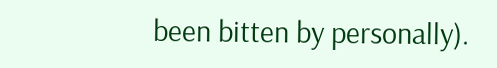been bitten by personally).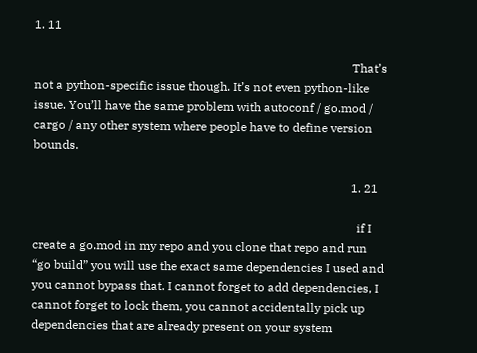1. 11

                                                                                                          That’s not a python-specific issue though. It’s not even python-like issue. You’ll have the same problem with autoconf / go.mod / cargo / any other system where people have to define version bounds.

                                                                                                          1. 21

                                                                                                            if I create a go.mod in my repo and you clone that repo and run “go build” you will use the exact same dependencies I used and you cannot bypass that. I cannot forget to add dependencies, I cannot forget to lock them, you cannot accidentally pick up dependencies that are already present on your system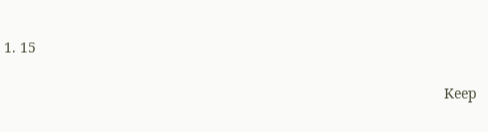1. 15

                                                                                                              Keep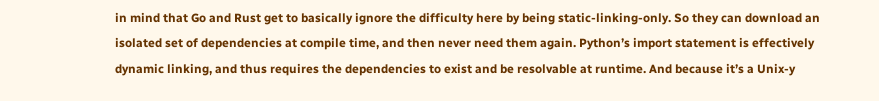in mind that Go and Rust get to basically ignore the difficulty here by being static-linking-only. So they can download an isolated set of dependencies at compile time, and then never need them again. Python’s import statement is effectively dynamic linking, and thus requires the dependencies to exist and be resolvable at runtime. And because it’s a Unix-y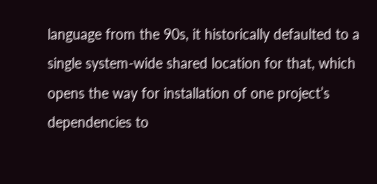language from the 90s, it historically defaulted to a single system-wide shared location for that, which opens the way for installation of one project’s dependencies to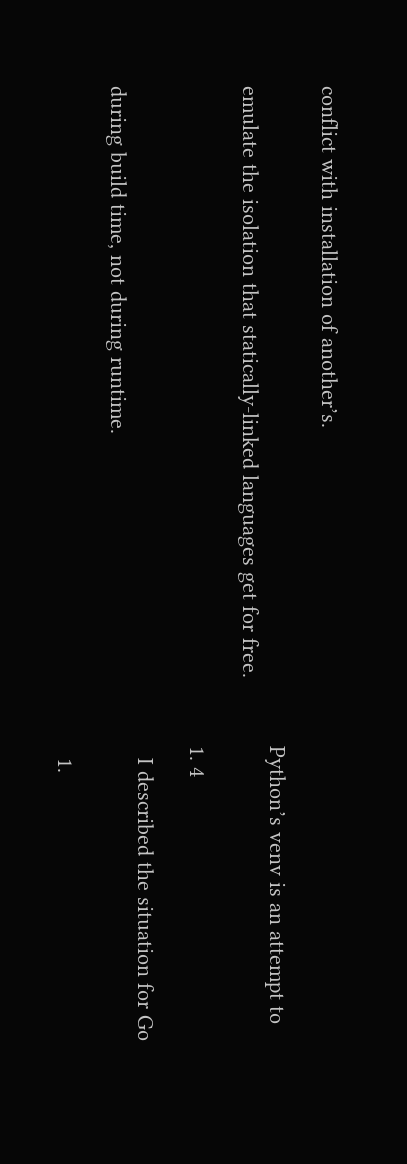conflict with installation of another’s.

                                                                                                              Python’s venv is an attempt to emulate the isolation that statically-linked languages get for free.

                                                                                                              1. 4

                                                                                                                I described the situation for Go during build time, not during runtime.

                                                                                                                1.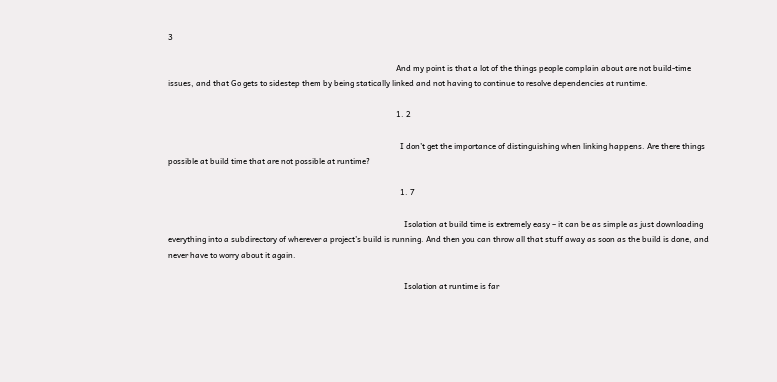3

                                                                                                                  And my point is that a lot of the things people complain about are not build-time issues, and that Go gets to sidestep them by being statically linked and not having to continue to resolve dependencies at runtime.

                                                                                                                  1. 2

                                                                                                                    I don’t get the importance of distinguishing when linking happens. Are there things possible at build time that are not possible at runtime?

                                                                                                                    1. 7

                                                                                                                      Isolation at build time is extremely easy – it can be as simple as just downloading everything into a subdirectory of wherever a project’s build is running. And then you can throw all that stuff away as soon as the build is done, and never have to worry about it again.

                                                                                                                      Isolation at runtime is far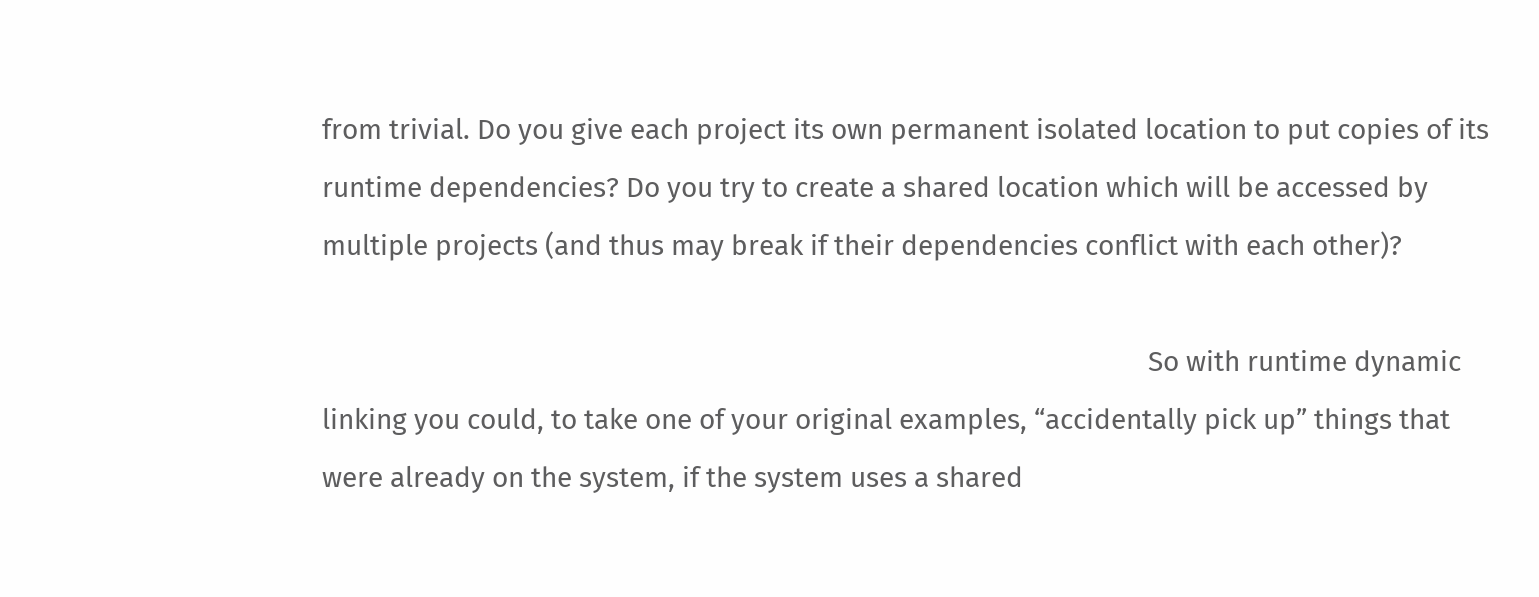from trivial. Do you give each project its own permanent isolated location to put copies of its runtime dependencies? Do you try to create a shared location which will be accessed by multiple projects (and thus may break if their dependencies conflict with each other)?

                                                                                                                      So with runtime dynamic linking you could, to take one of your original examples, “accidentally pick up” things that were already on the system, if the system uses a shared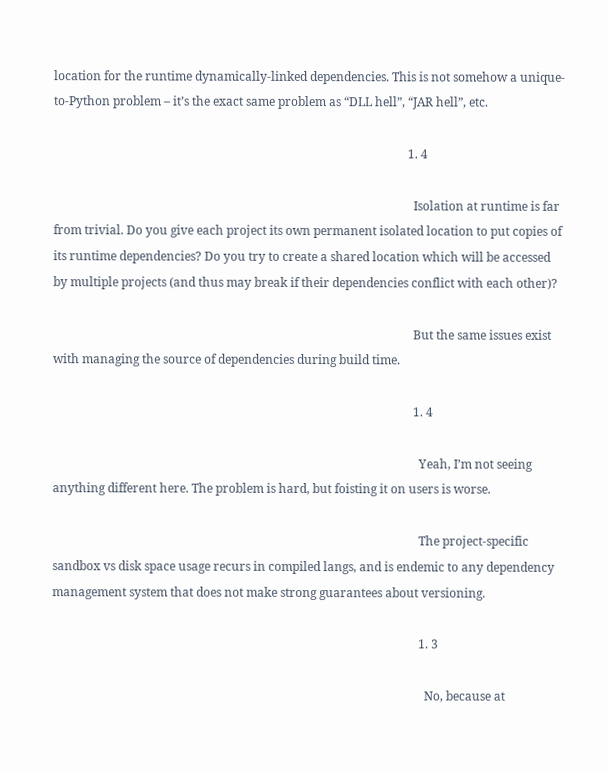location for the runtime dynamically-linked dependencies. This is not somehow a unique-to-Python problem – it’s the exact same problem as “DLL hell”, “JAR hell”, etc.

                                                                                                                      1. 4

                                                                                                                        Isolation at runtime is far from trivial. Do you give each project its own permanent isolated location to put copies of its runtime dependencies? Do you try to create a shared location which will be accessed by multiple projects (and thus may break if their dependencies conflict with each other)?

                                                                                                                        But the same issues exist with managing the source of dependencies during build time.

                                                                                                                        1. 4

                                                                                                                          Yeah, I’m not seeing anything different here. The problem is hard, but foisting it on users is worse.

                                                                                                                          The project-specific sandbox vs disk space usage recurs in compiled langs, and is endemic to any dependency management system that does not make strong guarantees about versioning.

                                                                                                                          1. 3

                                                                                                                            No, because at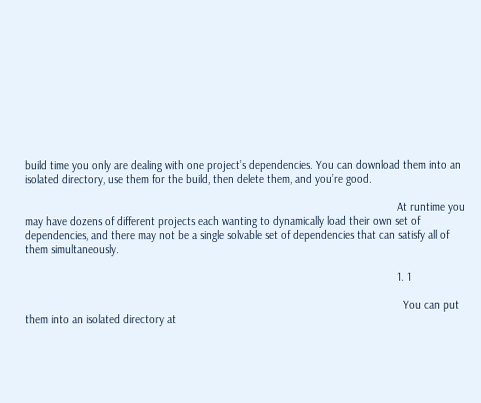build time you only are dealing with one project’s dependencies. You can download them into an isolated directory, use them for the build, then delete them, and you’re good.

                                                                                                                            At runtime you may have dozens of different projects each wanting to dynamically load their own set of dependencies, and there may not be a single solvable set of dependencies that can satisfy all of them simultaneously.

                                                                                                                            1. 1

                                                                                                                              You can put them into an isolated directory at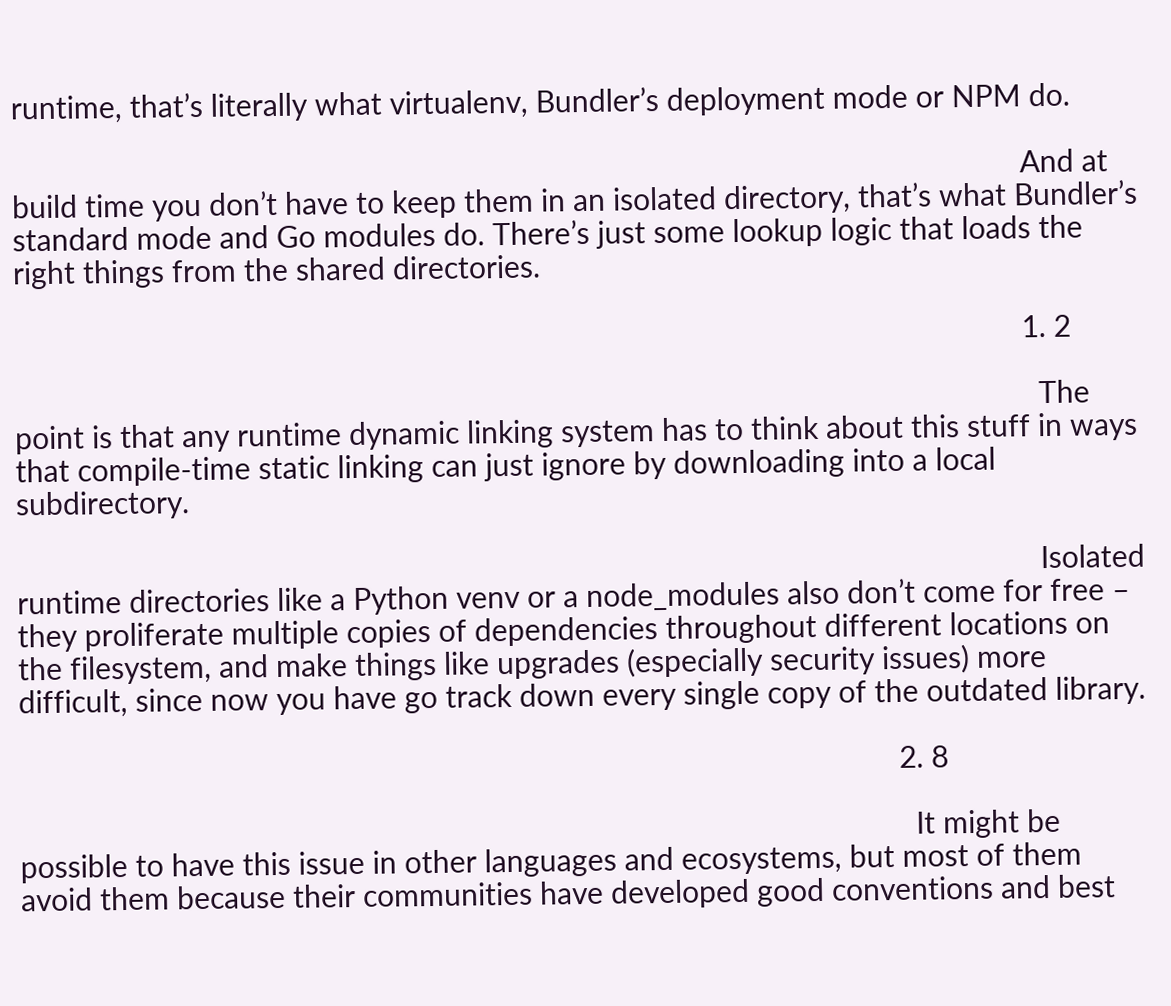runtime, that’s literally what virtualenv, Bundler’s deployment mode or NPM do.

                                                                                                                              And at build time you don’t have to keep them in an isolated directory, that’s what Bundler’s standard mode and Go modules do. There’s just some lookup logic that loads the right things from the shared directories.

                                                                                                                              1. 2

                                                                                                                                The point is that any runtime dynamic linking system has to think about this stuff in ways that compile-time static linking can just ignore by downloading into a local subdirectory.

                                                                                                                                Isolated runtime directories like a Python venv or a node_modules also don’t come for free – they proliferate multiple copies of dependencies throughout different locations on the filesystem, and make things like upgrades (especially security issues) more difficult, since now you have go track down every single copy of the outdated library.

                                                                                                              2. 8

                                                                                                                It might be possible to have this issue in other languages and ecosystems, but most of them avoid them because their communities have developed good conventions and best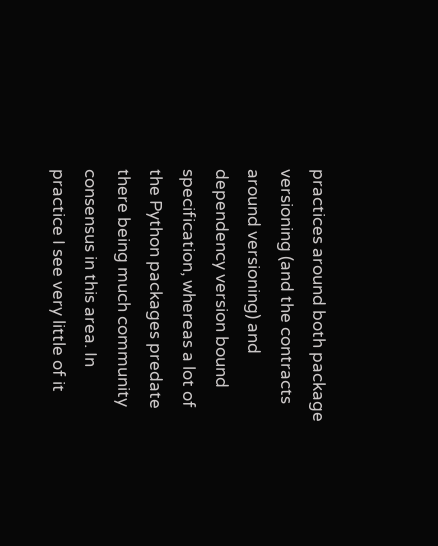practices around both package versioning (and the contracts around versioning) and dependency version bound specification, whereas a lot of the Python packages predate there being much community consensus in this area. In practice I see very little of it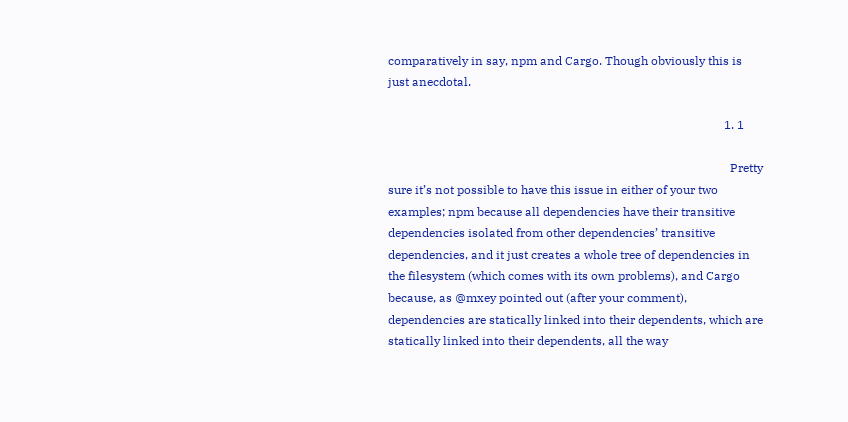comparatively in say, npm and Cargo. Though obviously this is just anecdotal.

                                                                                                                1. 1

                                                                                                                  Pretty sure it’s not possible to have this issue in either of your two examples; npm because all dependencies have their transitive dependencies isolated from other dependencies’ transitive dependencies, and it just creates a whole tree of dependencies in the filesystem (which comes with its own problems), and Cargo because, as @mxey pointed out (after your comment), dependencies are statically linked into their dependents, which are statically linked into their dependents, all the way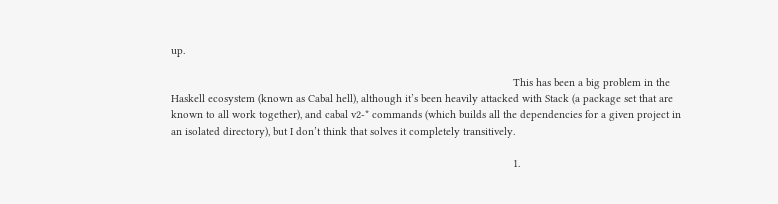up.

                                                                                                                  This has been a big problem in the Haskell ecosystem (known as Cabal hell), although it’s been heavily attacked with Stack (a package set that are known to all work together), and cabal v2-* commands (which builds all the dependencies for a given project in an isolated directory), but I don’t think that solves it completely transitively.

                                                                                                                  1.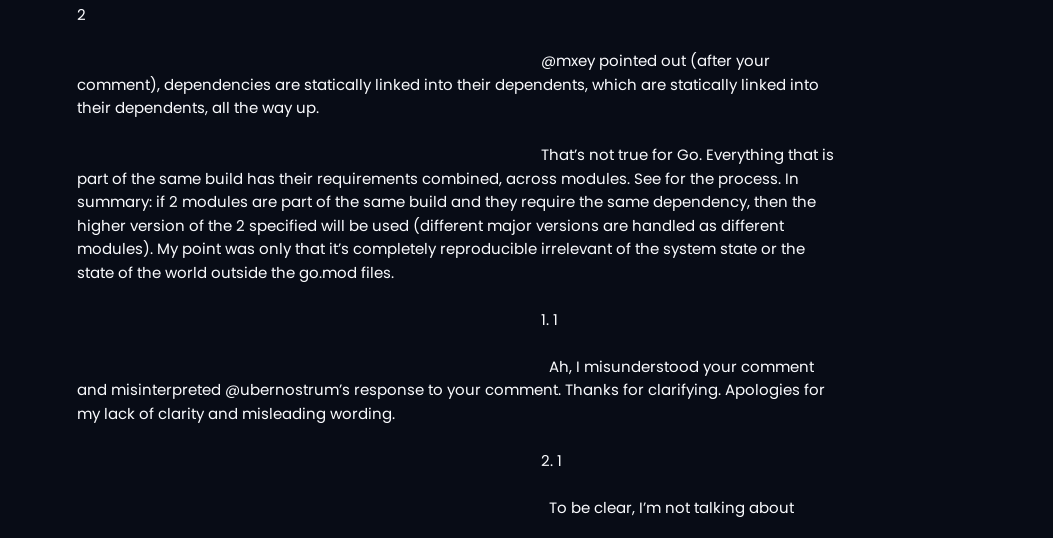2

                                                                                                                    @mxey pointed out (after your comment), dependencies are statically linked into their dependents, which are statically linked into their dependents, all the way up.

                                                                                                                    That’s not true for Go. Everything that is part of the same build has their requirements combined, across modules. See for the process. In summary: if 2 modules are part of the same build and they require the same dependency, then the higher version of the 2 specified will be used (different major versions are handled as different modules). My point was only that it’s completely reproducible irrelevant of the system state or the state of the world outside the go.mod files.

                                                                                                                    1. 1

                                                                                                                      Ah, I misunderstood your comment and misinterpreted @ubernostrum’s response to your comment. Thanks for clarifying. Apologies for my lack of clarity and misleading wording.

                                                                                                                    2. 1

                                                                                                                      To be clear, I’m not talking about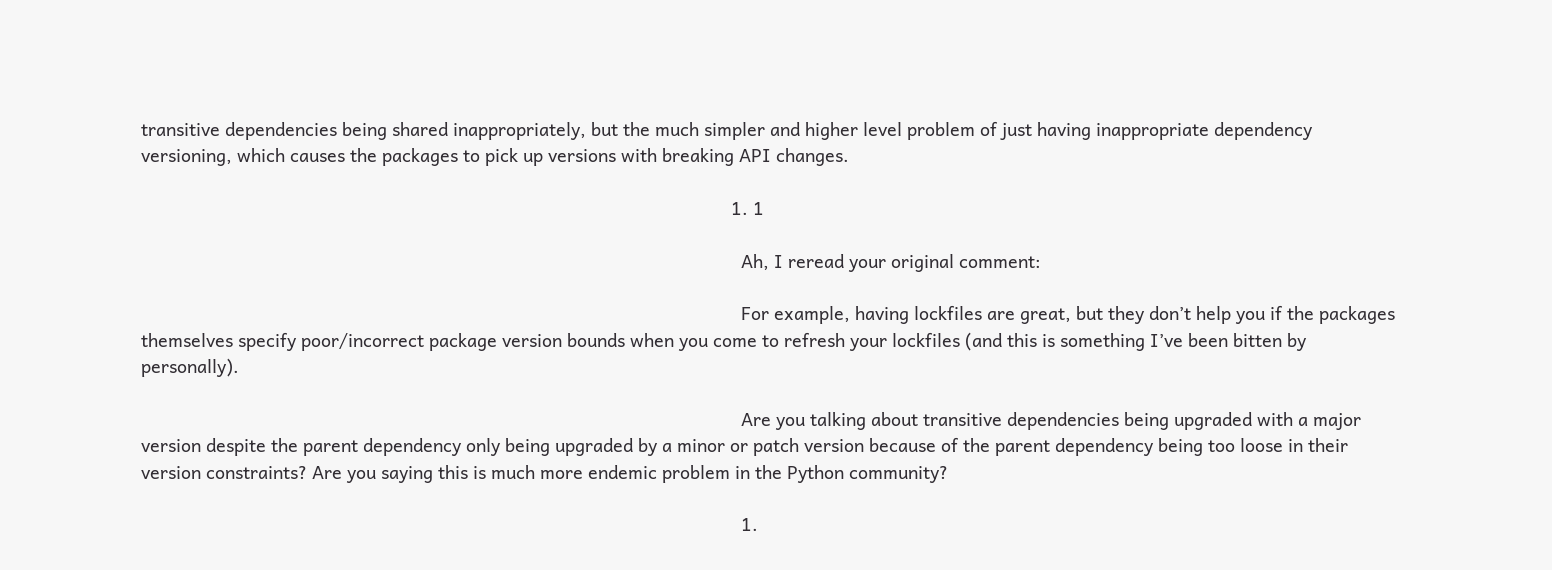transitive dependencies being shared inappropriately, but the much simpler and higher level problem of just having inappropriate dependency versioning, which causes the packages to pick up versions with breaking API changes.

                                                                                                                      1. 1

                                                                                                                        Ah, I reread your original comment:

                                                                                                                        For example, having lockfiles are great, but they don’t help you if the packages themselves specify poor/incorrect package version bounds when you come to refresh your lockfiles (and this is something I’ve been bitten by personally).

                                                                                                                        Are you talking about transitive dependencies being upgraded with a major version despite the parent dependency only being upgraded by a minor or patch version because of the parent dependency being too loose in their version constraints? Are you saying this is much more endemic problem in the Python community?

                                                                                                                        1.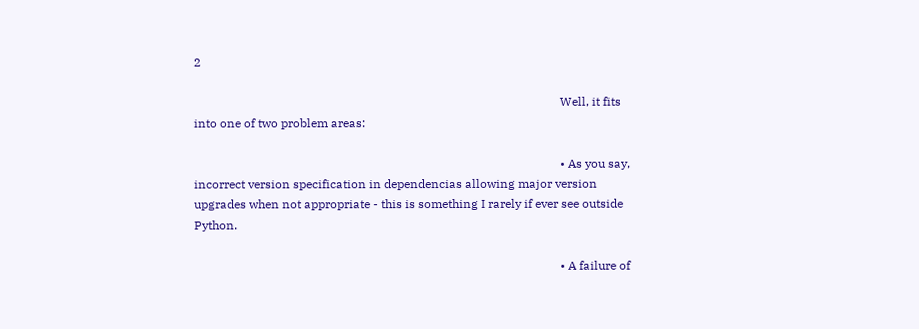2

                                                                                                                          Well, it fits into one of two problem areas:

                                                                                                                          • As you say, incorrect version specification in dependencias allowing major version upgrades when not appropriate - this is something I rarely if ever see outside Python.

                                                                                                                          • A failure of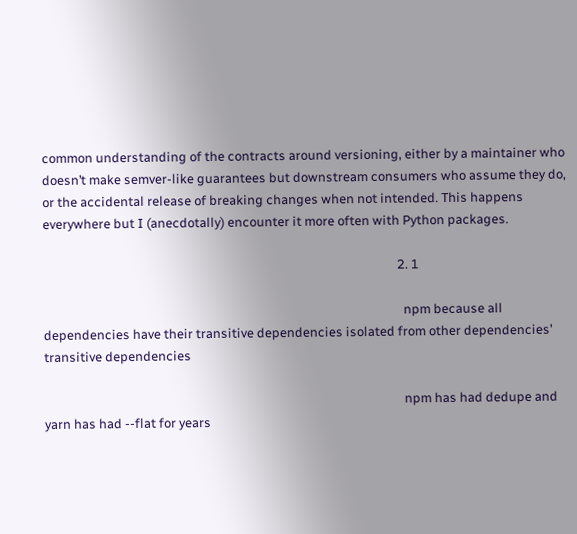common understanding of the contracts around versioning, either by a maintainer who doesn’t make semver-like guarantees but downstream consumers who assume they do, or the accidental release of breaking changes when not intended. This happens everywhere but I (anecdotally) encounter it more often with Python packages.

                                                                                                                      2. 1

                                                                                                                        npm because all dependencies have their transitive dependencies isolated from other dependencies’ transitive dependencies

                                                                                                                        npm has had dedupe and yarn has had --flat for years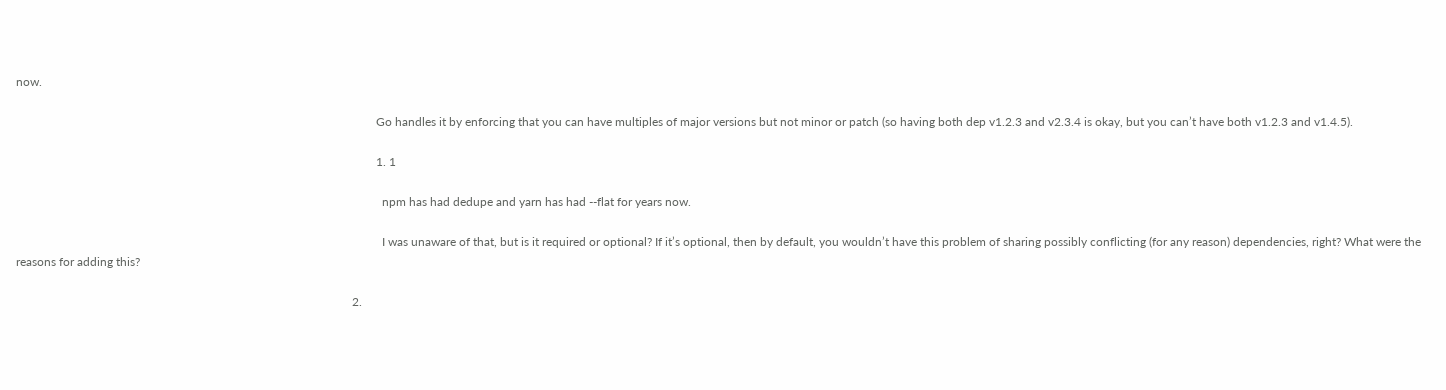now.

                                                                                                                        Go handles it by enforcing that you can have multiples of major versions but not minor or patch (so having both dep v1.2.3 and v2.3.4 is okay, but you can’t have both v1.2.3 and v1.4.5).

                                                                                                                        1. 1

                                                                                                                          npm has had dedupe and yarn has had --flat for years now.

                                                                                                                          I was unaware of that, but is it required or optional? If it’s optional, then by default, you wouldn’t have this problem of sharing possibly conflicting (for any reason) dependencies, right? What were the reasons for adding this?

                                                                                                                2.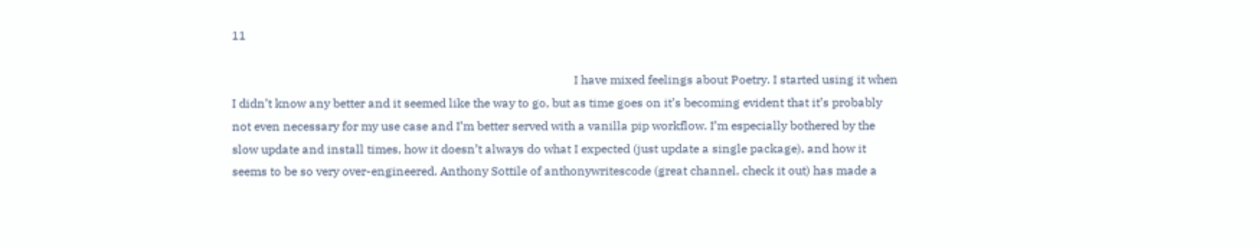11

                                                                                                                  I have mixed feelings about Poetry. I started using it when I didn’t know any better and it seemed like the way to go, but as time goes on it’s becoming evident that it’s probably not even necessary for my use case and I’m better served with a vanilla pip workflow. I’m especially bothered by the slow update and install times, how it doesn’t always do what I expected (just update a single package), and how it seems to be so very over-engineered. Anthony Sottile of anthonywritescode (great channel, check it out) has made a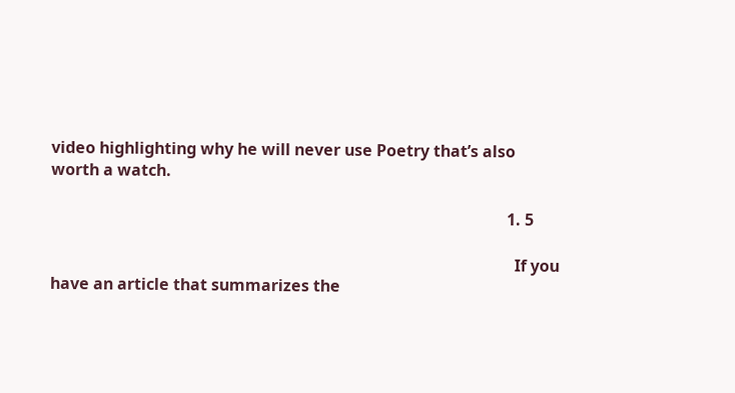video highlighting why he will never use Poetry that’s also worth a watch.

                                                                                                                  1. 5

                                                                                                                    If you have an article that summarizes the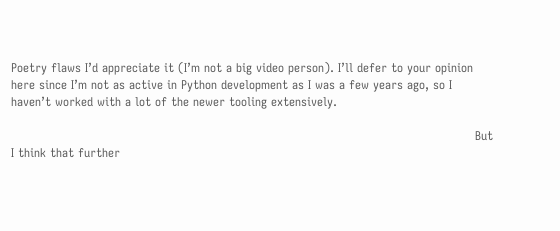Poetry flaws I’d appreciate it (I’m not a big video person). I’ll defer to your opinion here since I’m not as active in Python development as I was a few years ago, so I haven’t worked with a lot of the newer tooling extensively.

                                                                                                                    But I think that further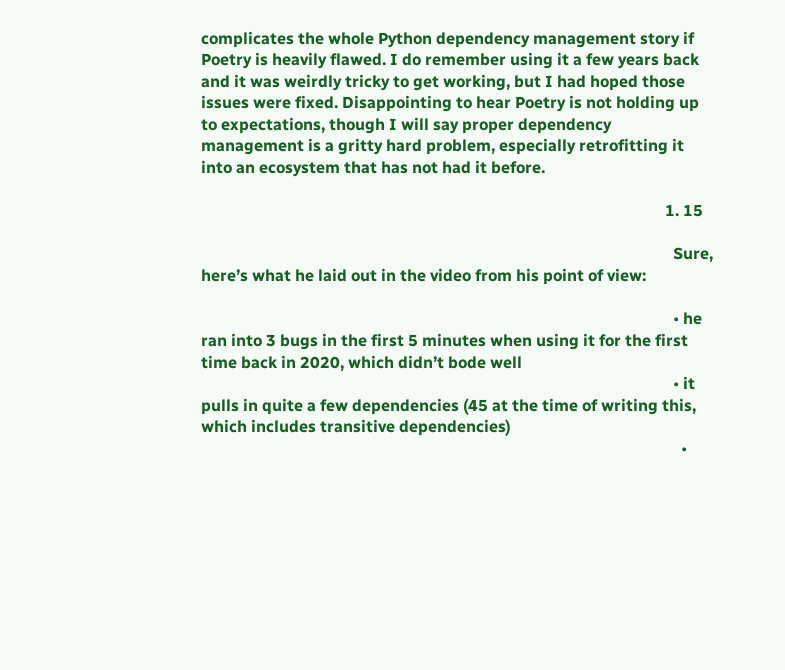complicates the whole Python dependency management story if Poetry is heavily flawed. I do remember using it a few years back and it was weirdly tricky to get working, but I had hoped those issues were fixed. Disappointing to hear Poetry is not holding up to expectations, though I will say proper dependency management is a gritty hard problem, especially retrofitting it into an ecosystem that has not had it before.

                                                                                                                    1. 15

                                                                                                                      Sure, here’s what he laid out in the video from his point of view:

                                                                                                                      • he ran into 3 bugs in the first 5 minutes when using it for the first time back in 2020, which didn’t bode well
                                                                                                                      • it pulls in quite a few dependencies (45 at the time of writing this, which includes transitive dependencies)
                                                                                                                        •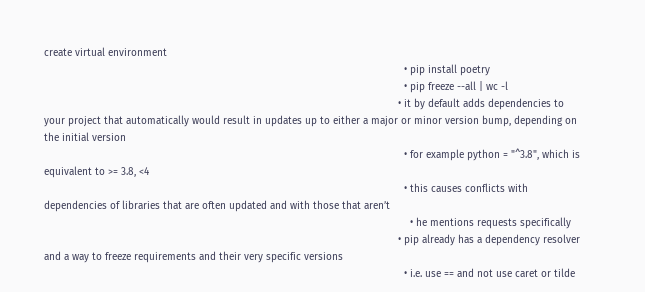create virtual environment
                                                                                                                        • pip install poetry
                                                                                                                        • pip freeze --all | wc -l
                                                                                                                      • it by default adds dependencies to your project that automatically would result in updates up to either a major or minor version bump, depending on the initial version
                                                                                                                        • for example python = "^3.8", which is equivalent to >= 3.8, <4
                                                                                                                        • this causes conflicts with dependencies of libraries that are often updated and with those that aren’t
                                                                                                                          • he mentions requests specifically
                                                                                                                      • pip already has a dependency resolver and a way to freeze requirements and their very specific versions
                                                                                                                        • i.e. use == and not use caret or tilde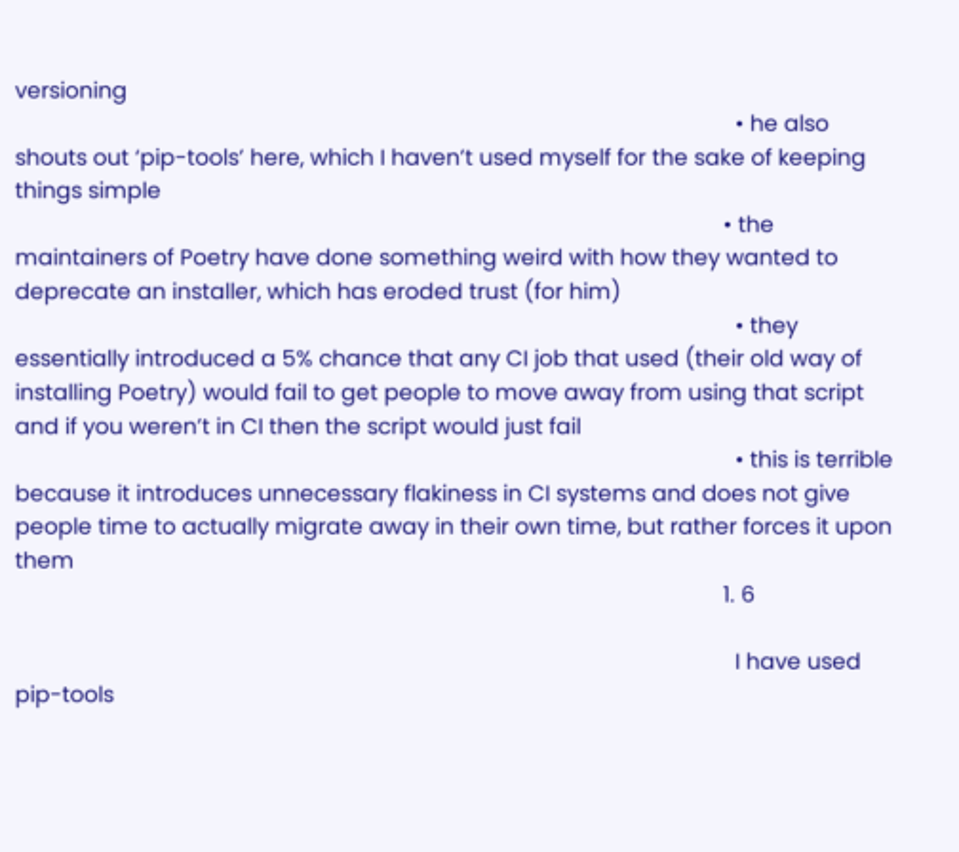versioning
                                                                                                                        • he also shouts out ‘pip-tools’ here, which I haven’t used myself for the sake of keeping things simple
                                                                                                                      • the maintainers of Poetry have done something weird with how they wanted to deprecate an installer, which has eroded trust (for him)
                                                                                                                        • they essentially introduced a 5% chance that any CI job that used (their old way of installing Poetry) would fail to get people to move away from using that script and if you weren’t in CI then the script would just fail
                                                                                                                        • this is terrible because it introduces unnecessary flakiness in CI systems and does not give people time to actually migrate away in their own time, but rather forces it upon them
                                                                                                                      1. 6

                                                                                                                        I have used pip-tools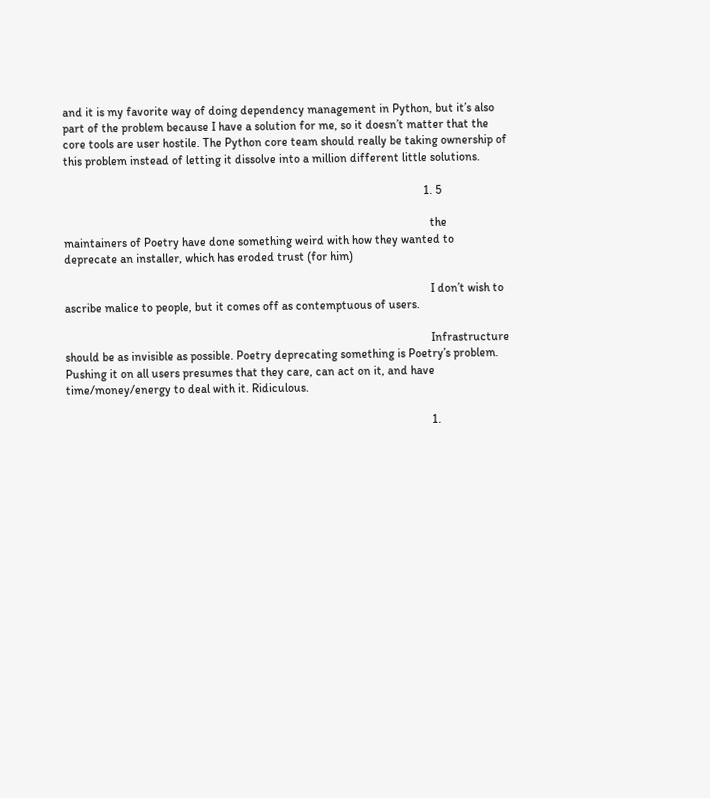and it is my favorite way of doing dependency management in Python, but it’s also part of the problem because I have a solution for me, so it doesn’t matter that the core tools are user hostile. The Python core team should really be taking ownership of this problem instead of letting it dissolve into a million different little solutions.

                                                                                                                        1. 5

                                                                                                                          the maintainers of Poetry have done something weird with how they wanted to deprecate an installer, which has eroded trust (for him)

                                                                                                                          I don’t wish to ascribe malice to people, but it comes off as contemptuous of users.

                                                                                                                          Infrastructure should be as invisible as possible. Poetry deprecating something is Poetry’s problem. Pushing it on all users presumes that they care, can act on it, and have time/money/energy to deal with it. Ridiculous.

                                                                                                                          1.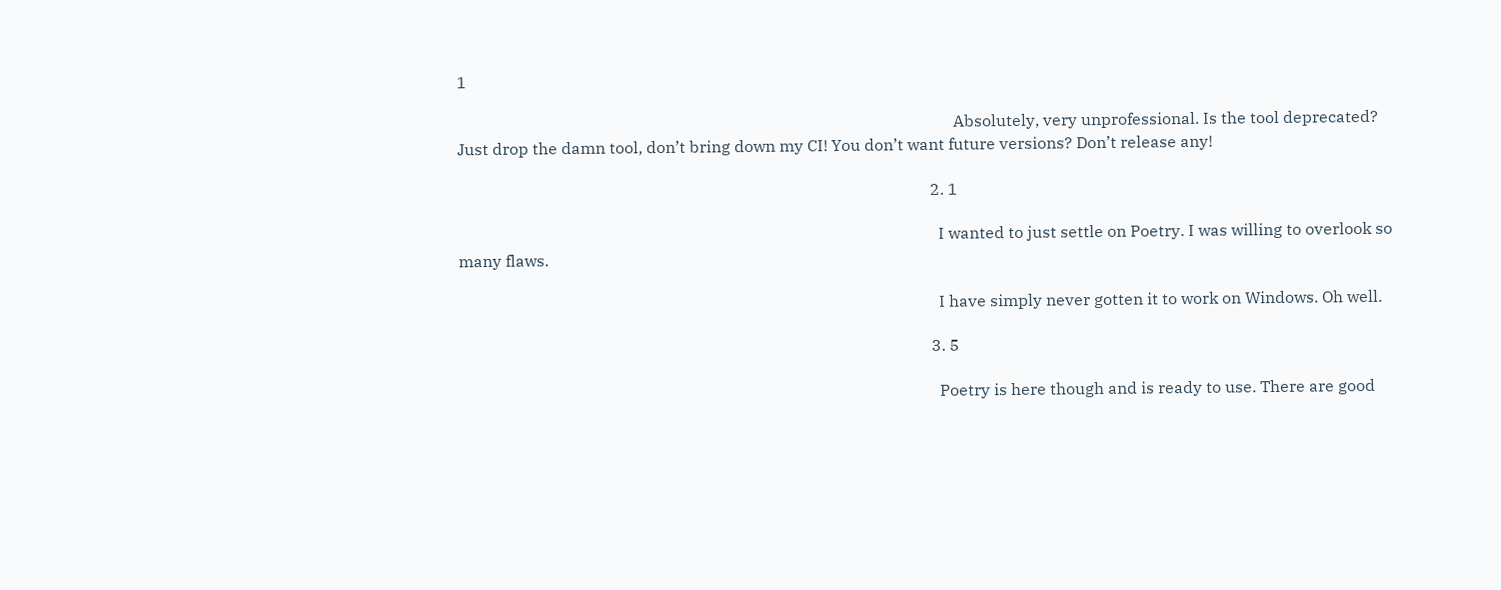1

                                                                                                                            Absolutely, very unprofessional. Is the tool deprecated? Just drop the damn tool, don’t bring down my CI! You don’t want future versions? Don’t release any!

                                                                                                                      2. 1

                                                                                                                        I wanted to just settle on Poetry. I was willing to overlook so many flaws.

                                                                                                                        I have simply never gotten it to work on Windows. Oh well.

                                                                                                                      3. 5

                                                                                                                        Poetry is here though and is ready to use. There are good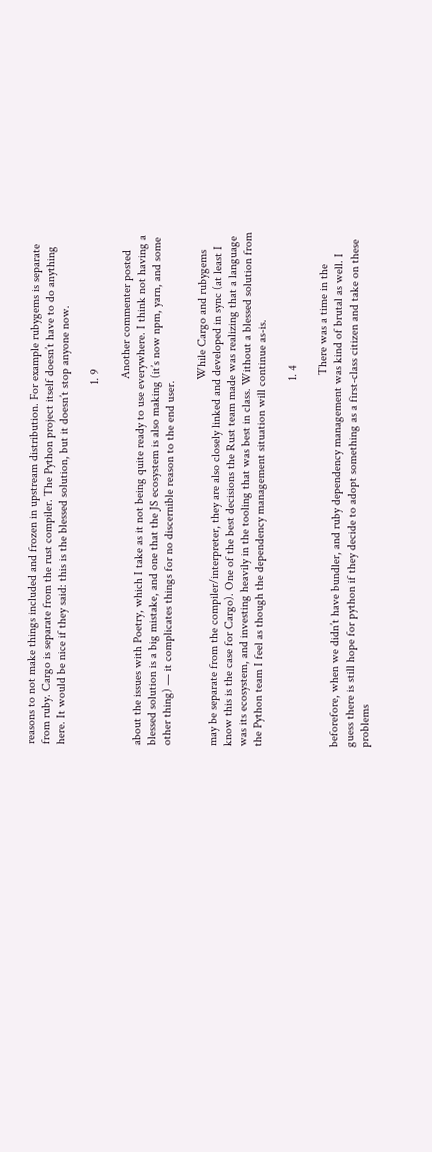reasons to not make things included and frozen in upstream distribution. For example rubygems is separate from ruby. Cargo is separate from the rust compiler. The Python project itself doesn’t have to do anything here. It would be nice if they said: this is the blessed solution, but it doesn’t stop anyone now.

                                                                                                                        1. 9

                                                                                                                          Another commenter posted about the issues with Poetry, which I take as it not being quite ready to use everywhere. I think not having a blessed solution is a big mistake, and one that the JS ecosystem is also making (it’s now npm, yarn, and some other thing) — it complicates things for no discernible reason to the end user.

                                                                                                                          While Cargo and rubygems may be separate from the compiler/interpreter, they are also closely linked and developed in sync (at least I know this is the case for Cargo). One of the best decisions the Rust team made was realizing that a language was its ecosystem, and investing heavily in the tooling that was best in class. Without a blessed solution from the Python team I feel as though the dependency management situation will continue as-is.

                                                                                                                          1. 4

                                                                                                                            There was a time in the beforefore, when we didn’t have bundler, and ruby dependency management was kind of brutal as well. I guess there is still hope for python if they decide to adopt something as a first-class citizen and take on these problems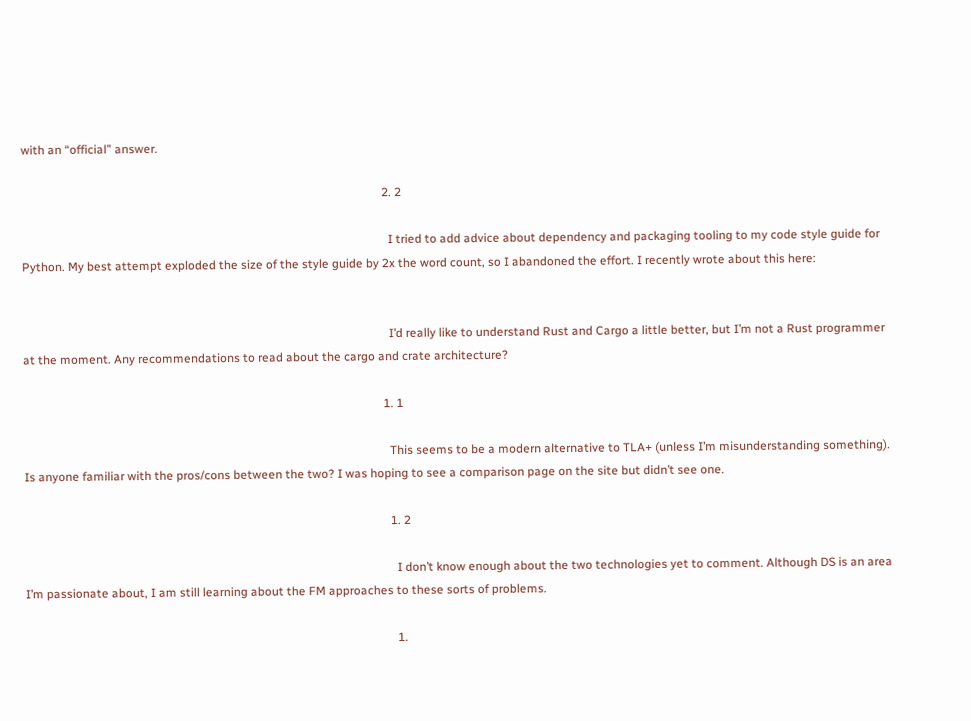with an “official” answer.

                                                                                                                        2. 2

                                                                                                                          I tried to add advice about dependency and packaging tooling to my code style guide for Python. My best attempt exploded the size of the style guide by 2x the word count, so I abandoned the effort. I recently wrote about this here:


                                                                                                                          I’d really like to understand Rust and Cargo a little better, but I’m not a Rust programmer at the moment. Any recommendations to read about the cargo and crate architecture?

                                                                                                                        1. 1

                                                                                                                          This seems to be a modern alternative to TLA+ (unless I’m misunderstanding something). Is anyone familiar with the pros/cons between the two? I was hoping to see a comparison page on the site but didn’t see one.

                                                                                                                          1. 2

                                                                                                                            I don’t know enough about the two technologies yet to comment. Although DS is an area I’m passionate about, I am still learning about the FM approaches to these sorts of problems.

                                                                                                                            1.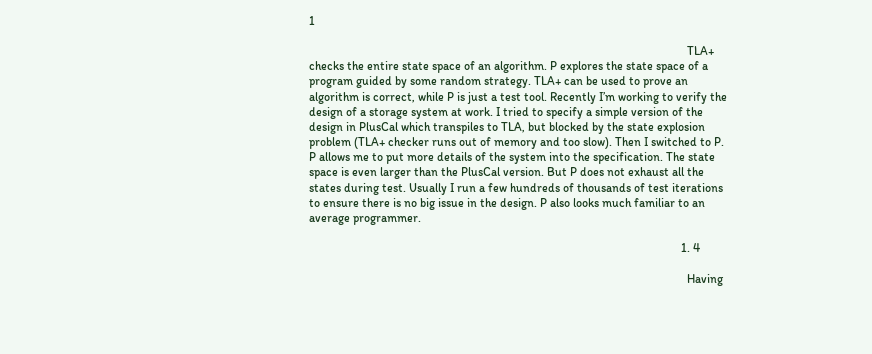1

                                                                                                                              TLA+ checks the entire state space of an algorithm. P explores the state space of a program guided by some random strategy. TLA+ can be used to prove an algorithm is correct, while P is just a test tool. Recently I’m working to verify the design of a storage system at work. I tried to specify a simple version of the design in PlusCal which transpiles to TLA, but blocked by the state explosion problem (TLA+ checker runs out of memory and too slow). Then I switched to P. P allows me to put more details of the system into the specification. The state space is even larger than the PlusCal version. But P does not exhaust all the states during test. Usually I run a few hundreds of thousands of test iterations to ensure there is no big issue in the design. P also looks much familiar to an average programmer.

                                                                                                                            1. 4

                                                                                                                              Having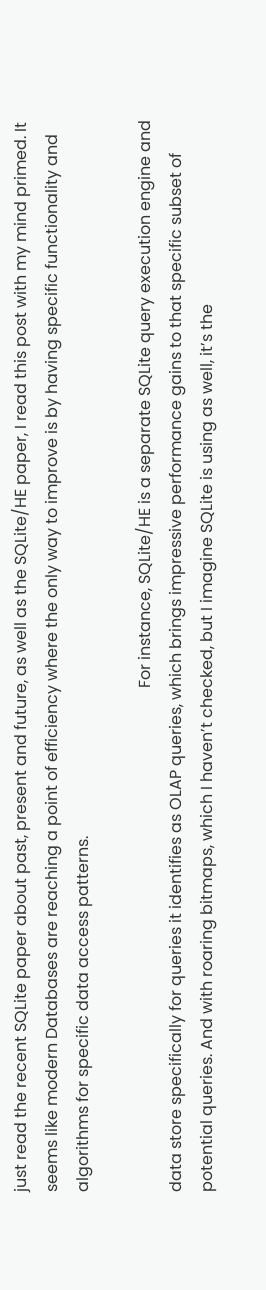just read the recent SQLite paper about past, present and future, as well as the SQLite/HE paper, I read this post with my mind primed. It seems like modern Databases are reaching a point of efficiency where the only way to improve is by having specific functionality and algorithms for specific data access patterns.

                                                                                                                              For instance, SQLite/HE is a separate SQLite query execution engine and data store specifically for queries it identifies as OLAP queries, which brings impressive performance gains to that specific subset of potential queries. And with roaring bitmaps, which I haven’t checked, but I imagine SQLite is using as well, it’s the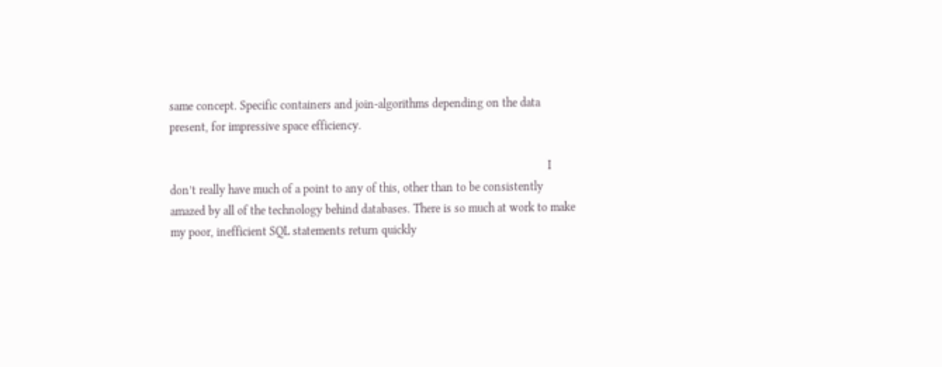same concept. Specific containers and join-algorithms depending on the data present, for impressive space efficiency.

                                                                                                                              I don’t really have much of a point to any of this, other than to be consistently amazed by all of the technology behind databases. There is so much at work to make my poor, inefficient SQL statements return quickly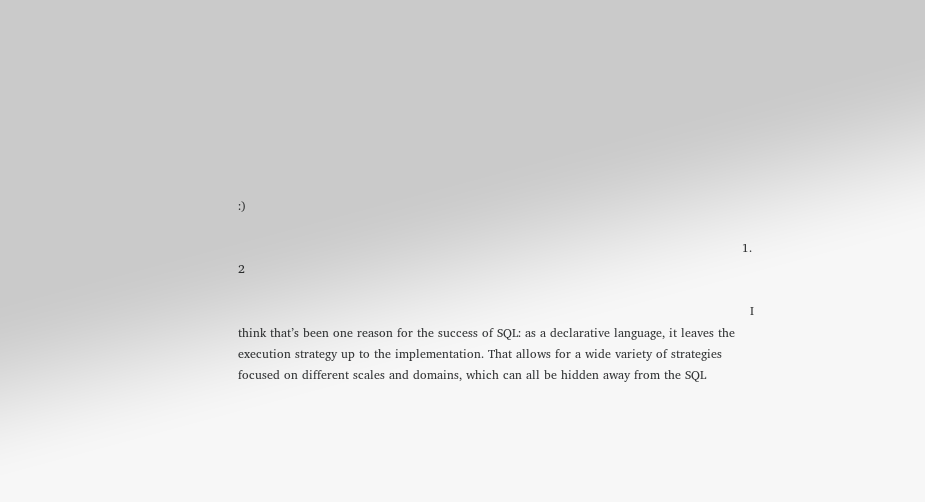:)

                                                                                                                              1. 2

                                                                                                                                I think that’s been one reason for the success of SQL: as a declarative language, it leaves the execution strategy up to the implementation. That allows for a wide variety of strategies focused on different scales and domains, which can all be hidden away from the SQL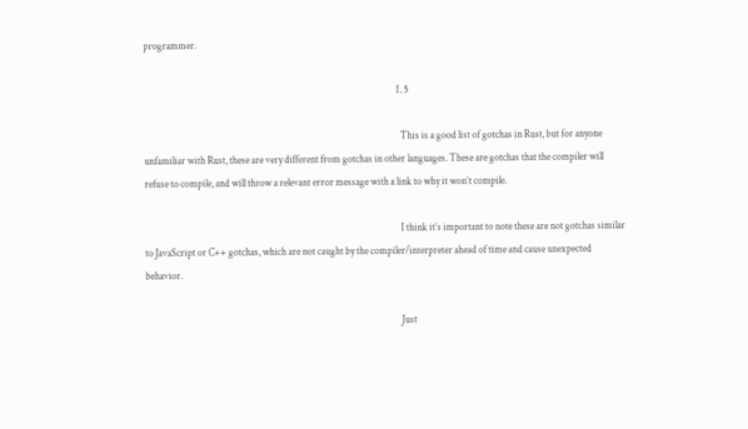programmer.

                                                                                                                              1. 5

                                                                                                                                This is a good list of gotchas in Rust, but for anyone unfamiliar with Rust, these are very different from gotchas in other languages. These are gotchas that the compiler will refuse to compile, and will throw a relevant error message with a link to why it won’t compile.

                                                                                                                                I think it’s important to note these are not gotchas similar to JavaScript or C++ gotchas, which are not caught by the compiler/interpreter ahead of time and cause unexpected behavior.

                                                                                                                                Just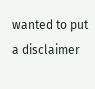wanted to put a disclaimer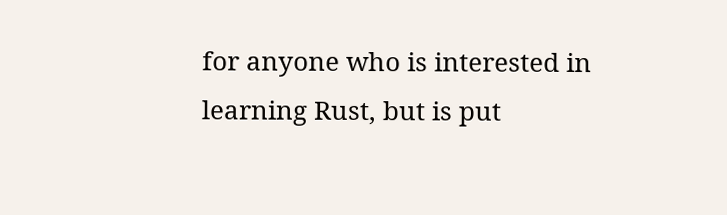for anyone who is interested in learning Rust, but is put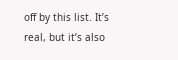off by this list. It’s real, but it’s also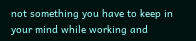not something you have to keep in your mind while working and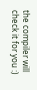the compiler will check it for you :)